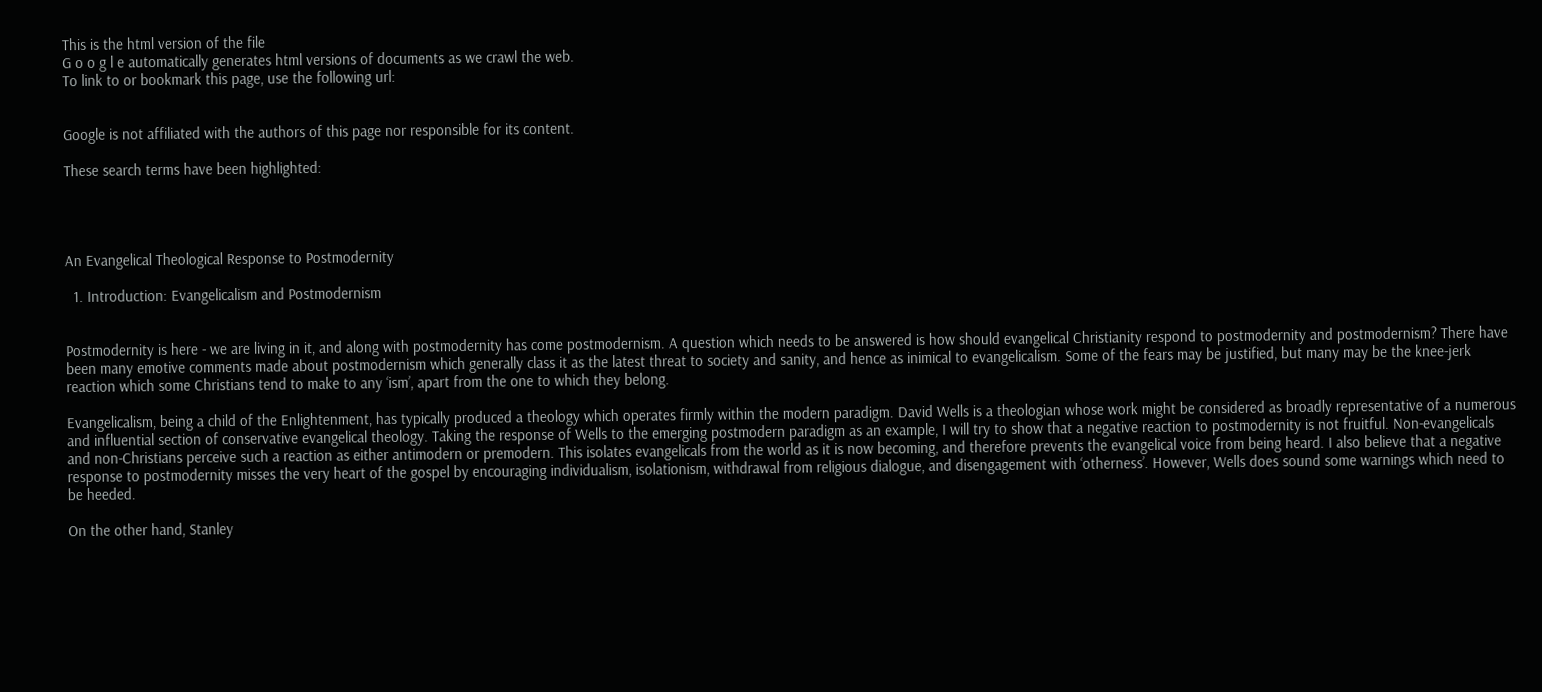This is the html version of the file
G o o g l e automatically generates html versions of documents as we crawl the web.
To link to or bookmark this page, use the following url:


Google is not affiliated with the authors of this page nor responsible for its content.

These search terms have been highlighted:




An Evangelical Theological Response to Postmodernity

  1. Introduction: Evangelicalism and Postmodernism


Postmodernity is here - we are living in it, and along with postmodernity has come postmodernism. A question which needs to be answered is how should evangelical Christianity respond to postmodernity and postmodernism? There have been many emotive comments made about postmodernism which generally class it as the latest threat to society and sanity, and hence as inimical to evangelicalism. Some of the fears may be justified, but many may be the knee-jerk reaction which some Christians tend to make to any ‘ism’, apart from the one to which they belong.

Evangelicalism, being a child of the Enlightenment, has typically produced a theology which operates firmly within the modern paradigm. David Wells is a theologian whose work might be considered as broadly representative of a numerous and influential section of conservative evangelical theology. Taking the response of Wells to the emerging postmodern paradigm as an example, I will try to show that a negative reaction to postmodernity is not fruitful. Non-evangelicals and non-Christians perceive such a reaction as either antimodern or premodern. This isolates evangelicals from the world as it is now becoming, and therefore prevents the evangelical voice from being heard. I also believe that a negative response to postmodernity misses the very heart of the gospel by encouraging individualism, isolationism, withdrawal from religious dialogue, and disengagement with ‘otherness’. However, Wells does sound some warnings which need to be heeded.

On the other hand, Stanley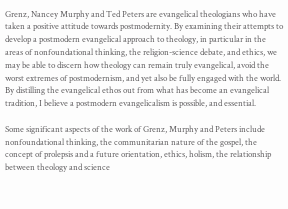Grenz, Nancey Murphy and Ted Peters are evangelical theologians who have taken a positive attitude towards postmodernity. By examining their attempts to develop a postmodern evangelical approach to theology, in particular in the areas of nonfoundational thinking, the religion-science debate, and ethics, we may be able to discern how theology can remain truly evangelical, avoid the worst extremes of postmodernism, and yet also be fully engaged with the world. By distilling the evangelical ethos out from what has become an evangelical tradition, I believe a postmodern evangelicalism is possible, and essential.

Some significant aspects of the work of Grenz, Murphy and Peters include nonfoundational thinking, the communitarian nature of the gospel, the concept of prolepsis and a future orientation, ethics, holism, the relationship between theology and science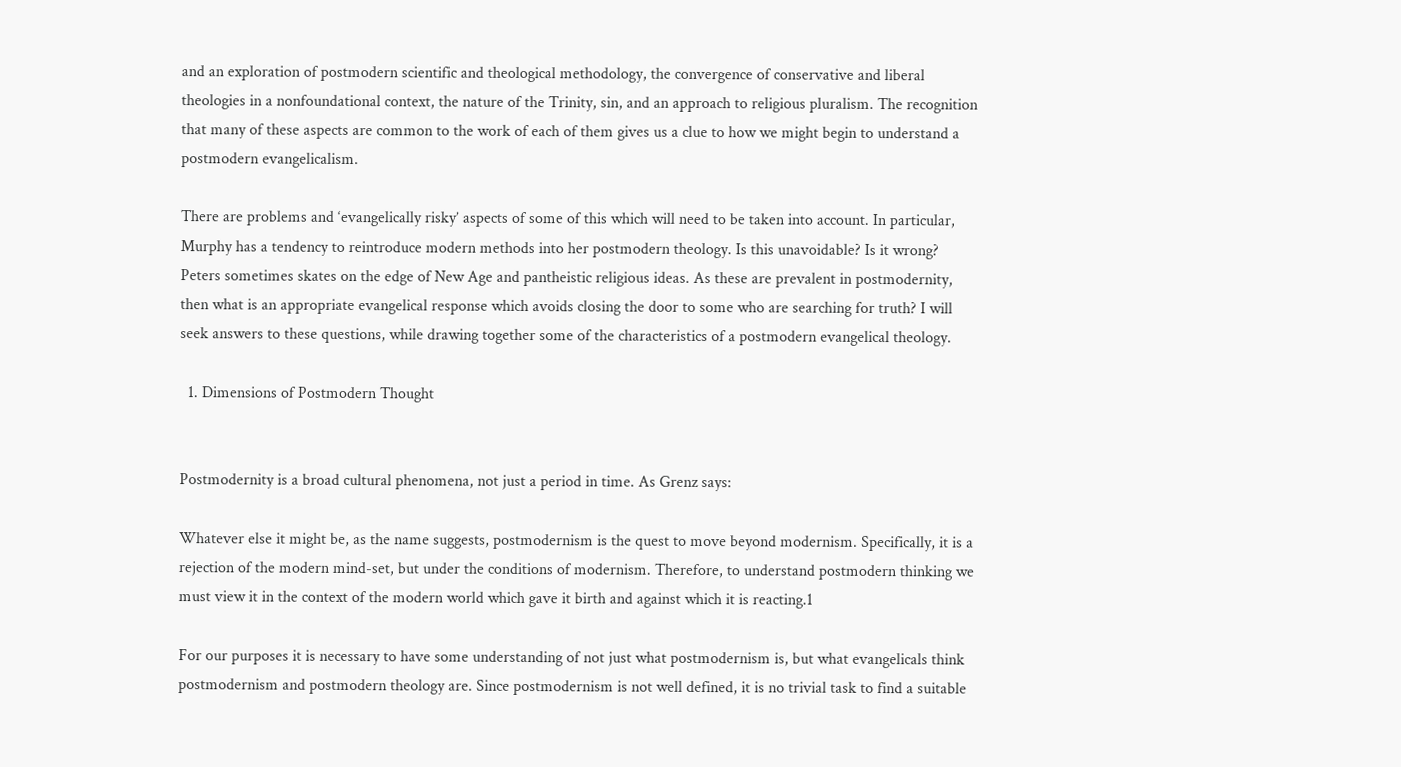and an exploration of postmodern scientific and theological methodology, the convergence of conservative and liberal theologies in a nonfoundational context, the nature of the Trinity, sin, and an approach to religious pluralism. The recognition that many of these aspects are common to the work of each of them gives us a clue to how we might begin to understand a postmodern evangelicalism.

There are problems and ‘evangelically risky’ aspects of some of this which will need to be taken into account. In particular, Murphy has a tendency to reintroduce modern methods into her postmodern theology. Is this unavoidable? Is it wrong? Peters sometimes skates on the edge of New Age and pantheistic religious ideas. As these are prevalent in postmodernity, then what is an appropriate evangelical response which avoids closing the door to some who are searching for truth? I will seek answers to these questions, while drawing together some of the characteristics of a postmodern evangelical theology.

  1. Dimensions of Postmodern Thought


Postmodernity is a broad cultural phenomena, not just a period in time. As Grenz says:

Whatever else it might be, as the name suggests, postmodernism is the quest to move beyond modernism. Specifically, it is a rejection of the modern mind-set, but under the conditions of modernism. Therefore, to understand postmodern thinking we must view it in the context of the modern world which gave it birth and against which it is reacting.1

For our purposes it is necessary to have some understanding of not just what postmodernism is, but what evangelicals think postmodernism and postmodern theology are. Since postmodernism is not well defined, it is no trivial task to find a suitable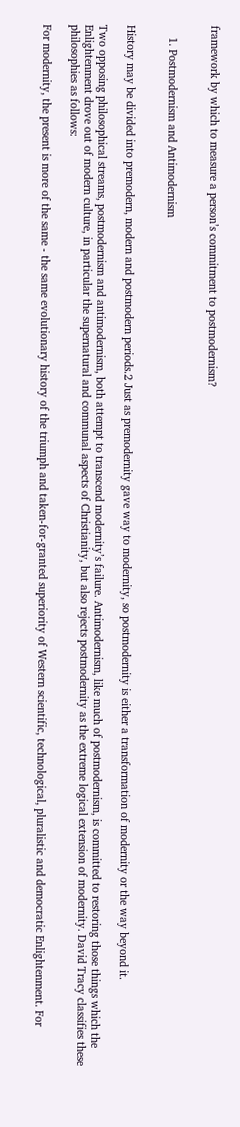framework by which to measure a person’s commitment to postmodernism?


    1. Postmodernism and Antimodernism


History may be divided into premodern, modern and postmodern periods.2 Just as premodernity gave way to modernity, so postmodernity is either a transformation of modernity or the way beyond it.

Two opposing philosophical streams, postmodernism and antimodernism, both attempt to transcend modernity’s failure. Antimodernism, like much of postmodernism, is committed to restoring those things which the Enlightenment drove out of modern culture, in particular the supernatural and communal aspects of Christianity, but also rejects postmodernity as the extreme logical extension of modernity. David Tracy classifies these philosophies as follows:

For modernity, the present is more of the same - the same evolutionary history of the triumph and taken-for-granted superiority of Western scientific, technological, pluralistic and democratic Enlightenment. For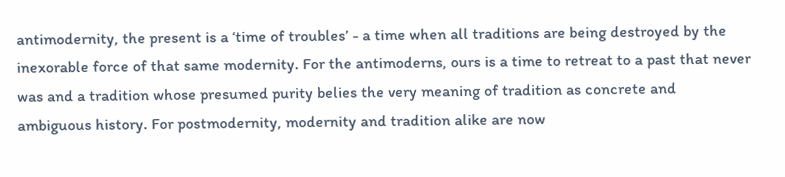antimodernity, the present is a ‘time of troubles’ - a time when all traditions are being destroyed by the inexorable force of that same modernity. For the antimoderns, ours is a time to retreat to a past that never was and a tradition whose presumed purity belies the very meaning of tradition as concrete and ambiguous history. For postmodernity, modernity and tradition alike are now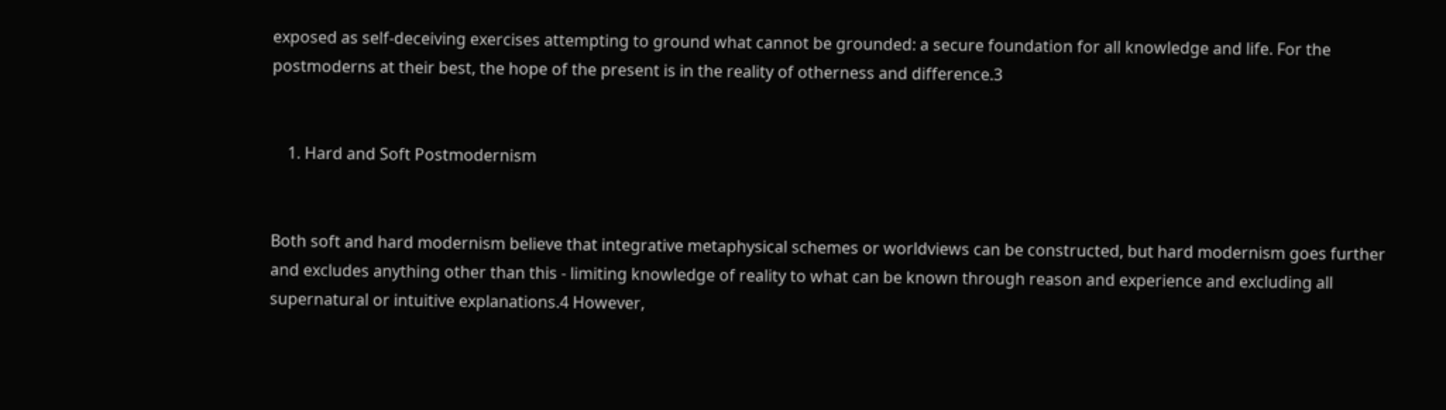exposed as self-deceiving exercises attempting to ground what cannot be grounded: a secure foundation for all knowledge and life. For the postmoderns at their best, the hope of the present is in the reality of otherness and difference.3


    1. Hard and Soft Postmodernism


Both soft and hard modernism believe that integrative metaphysical schemes or worldviews can be constructed, but hard modernism goes further and excludes anything other than this - limiting knowledge of reality to what can be known through reason and experience and excluding all supernatural or intuitive explanations.4 However,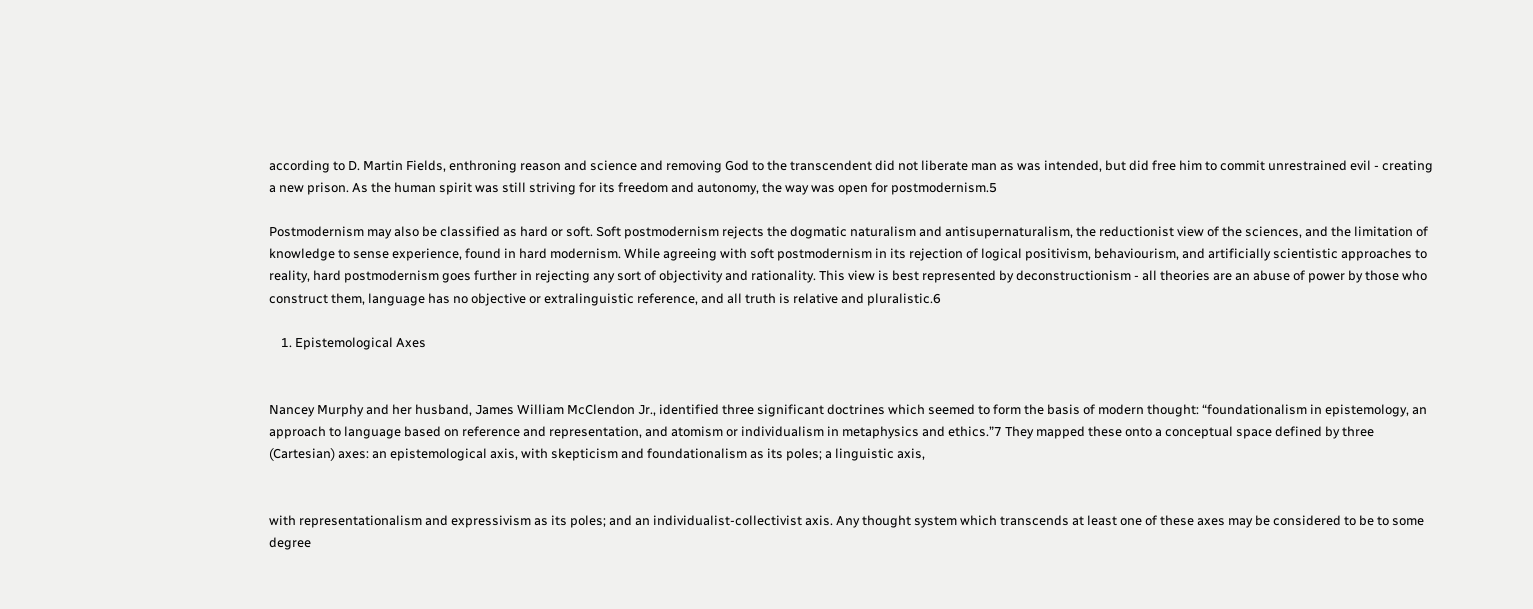according to D. Martin Fields, enthroning reason and science and removing God to the transcendent did not liberate man as was intended, but did free him to commit unrestrained evil - creating a new prison. As the human spirit was still striving for its freedom and autonomy, the way was open for postmodernism.5

Postmodernism may also be classified as hard or soft. Soft postmodernism rejects the dogmatic naturalism and antisupernaturalism, the reductionist view of the sciences, and the limitation of knowledge to sense experience, found in hard modernism. While agreeing with soft postmodernism in its rejection of logical positivism, behaviourism, and artificially scientistic approaches to reality, hard postmodernism goes further in rejecting any sort of objectivity and rationality. This view is best represented by deconstructionism - all theories are an abuse of power by those who construct them, language has no objective or extralinguistic reference, and all truth is relative and pluralistic.6

    1. Epistemological Axes


Nancey Murphy and her husband, James William McClendon Jr., identified three significant doctrines which seemed to form the basis of modern thought: “foundationalism in epistemology, an approach to language based on reference and representation, and atomism or individualism in metaphysics and ethics.”7 They mapped these onto a conceptual space defined by three (Cartesian) axes: an epistemological axis, with skepticism and foundationalism as its poles; a linguistic axis,


with representationalism and expressivism as its poles; and an individualist-collectivist axis. Any thought system which transcends at least one of these axes may be considered to be to some degree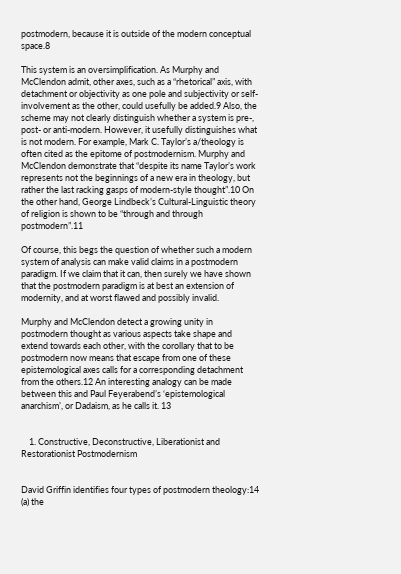postmodern, because it is outside of the modern conceptual space.8

This system is an oversimplification. As Murphy and McClendon admit, other axes, such as a “rhetorical” axis, with detachment or objectivity as one pole and subjectivity or self-involvement as the other, could usefully be added.9 Also, the scheme may not clearly distinguish whether a system is pre-, post- or anti-modern. However, it usefully distinguishes what is not modern. For example, Mark C. Taylor’s a/theology is often cited as the epitome of postmodernism. Murphy and McClendon demonstrate that “despite its name Taylor’s work represents not the beginnings of a new era in theology, but rather the last racking gasps of modern-style thought”.10 On the other hand, George Lindbeck’s Cultural-Linguistic theory of religion is shown to be “through and through postmodern”.11

Of course, this begs the question of whether such a modern system of analysis can make valid claims in a postmodern paradigm. If we claim that it can, then surely we have shown that the postmodern paradigm is at best an extension of modernity, and at worst flawed and possibly invalid.

Murphy and McClendon detect a growing unity in postmodern thought as various aspects take shape and extend towards each other, with the corollary that to be postmodern now means that escape from one of these epistemological axes calls for a corresponding detachment from the others.12 An interesting analogy can be made between this and Paul Feyerabend’s ‘epistemological anarchism’, or Dadaism, as he calls it. 13


    1. Constructive, Deconstructive, Liberationist and Restorationist Postmodernism


David Griffin identifies four types of postmodern theology:14 (a) the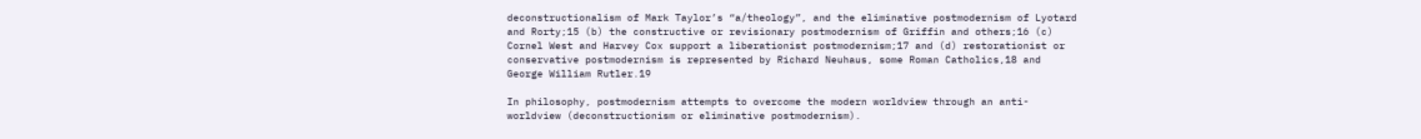deconstructionalism of Mark Taylor’s “a/theology”, and the eliminative postmodernism of Lyotard and Rorty;15 (b) the constructive or revisionary postmodernism of Griffin and others;16 (c) Cornel West and Harvey Cox support a liberationist postmodernism;17 and (d) restorationist or conservative postmodernism is represented by Richard Neuhaus, some Roman Catholics,18 and George William Rutler.19

In philosophy, postmodernism attempts to overcome the modern worldview through an anti-worldview (deconstructionism or eliminative postmodernism).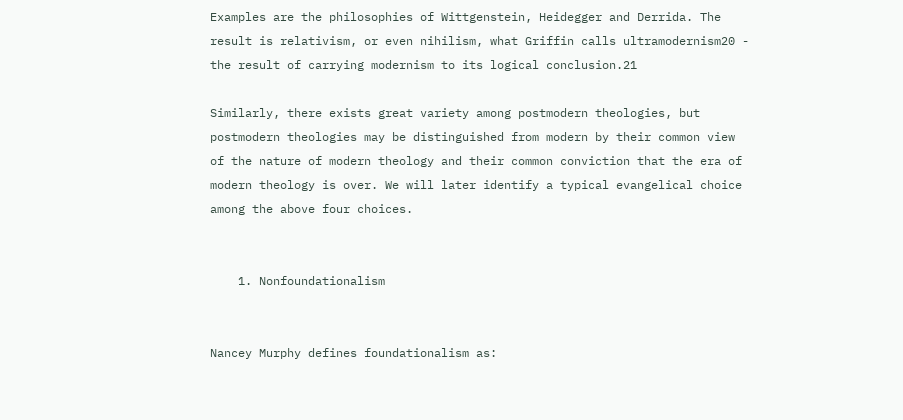Examples are the philosophies of Wittgenstein, Heidegger and Derrida. The result is relativism, or even nihilism, what Griffin calls ultramodernism20 - the result of carrying modernism to its logical conclusion.21

Similarly, there exists great variety among postmodern theologies, but postmodern theologies may be distinguished from modern by their common view of the nature of modern theology and their common conviction that the era of modern theology is over. We will later identify a typical evangelical choice among the above four choices.


    1. Nonfoundationalism


Nancey Murphy defines foundationalism as: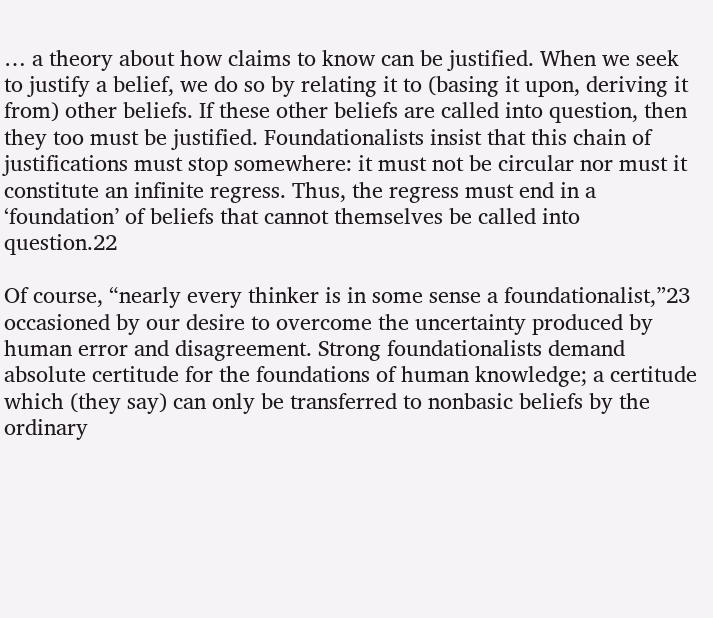… a theory about how claims to know can be justified. When we seek to justify a belief, we do so by relating it to (basing it upon, deriving it from) other beliefs. If these other beliefs are called into question, then they too must be justified. Foundationalists insist that this chain of justifications must stop somewhere: it must not be circular nor must it constitute an infinite regress. Thus, the regress must end in a ‘foundation’ of beliefs that cannot themselves be called into question.22

Of course, “nearly every thinker is in some sense a foundationalist,”23 occasioned by our desire to overcome the uncertainty produced by human error and disagreement. Strong foundationalists demand absolute certitude for the foundations of human knowledge; a certitude which (they say) can only be transferred to nonbasic beliefs by the ordinary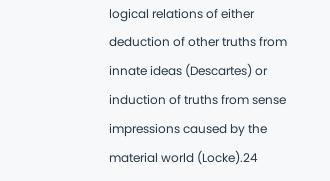logical relations of either deduction of other truths from innate ideas (Descartes) or induction of truths from sense impressions caused by the material world (Locke).24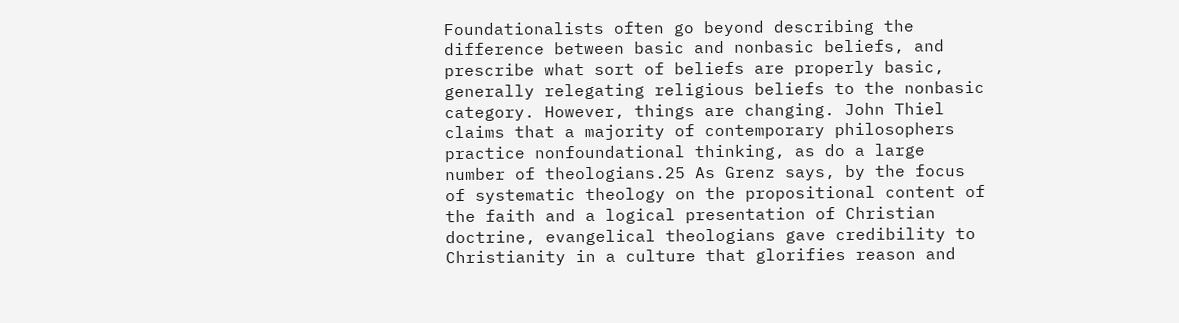Foundationalists often go beyond describing the difference between basic and nonbasic beliefs, and prescribe what sort of beliefs are properly basic, generally relegating religious beliefs to the nonbasic category. However, things are changing. John Thiel claims that a majority of contemporary philosophers practice nonfoundational thinking, as do a large number of theologians.25 As Grenz says, by the focus of systematic theology on the propositional content of the faith and a logical presentation of Christian doctrine, evangelical theologians gave credibility to Christianity in a culture that glorifies reason and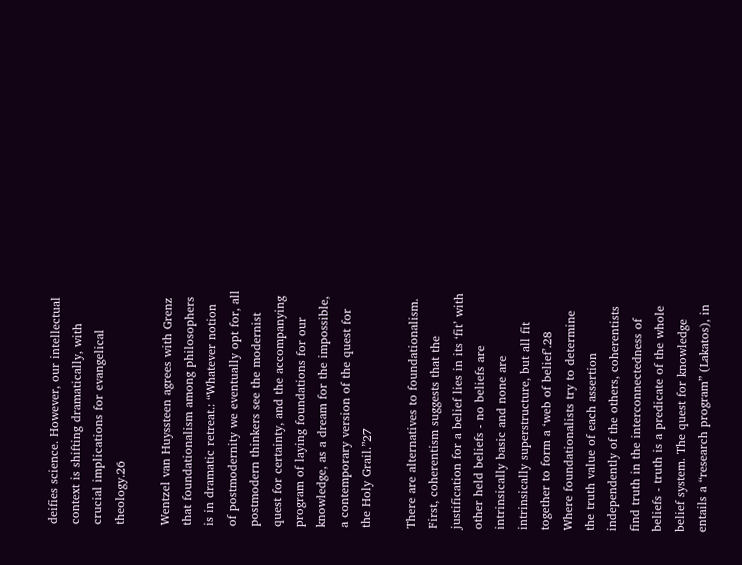deifies science. However, our intellectual context is shifting dramatically, with crucial implications for evangelical theology.26

Wentzel van Huyssteen agrees with Grenz that foundationalism among philosophers is in dramatic retreat.: “Whatever notion of postmodernity we eventually opt for, all postmodern thinkers see the modernist quest for certainty, and the accompanying program of laying foundations for our knowledge, as a dream for the impossible, a contemporary version of the quest for the Holy Grail.”27

There are alternatives to foundationalism. First, coherentism suggests that the justification for a belief lies in its ‘fit’ with other held beliefs - no beliefs are intrinsically basic and none are intrinsically superstructure, but all fit together to form a ‘web of belief’.28 Where foundationalists try to determine the truth value of each assertion independently of the others, coherentists find truth in the interconnectedness of beliefs - truth is a predicate of the whole belief system. The quest for knowledge entails a “research program” (Lakatos), in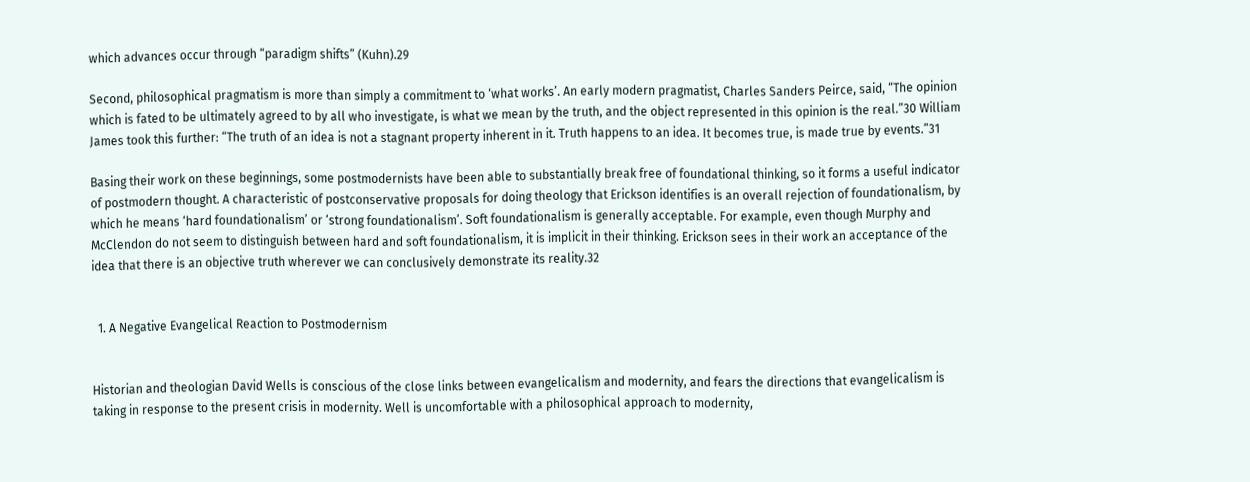which advances occur through “paradigm shifts” (Kuhn).29

Second, philosophical pragmatism is more than simply a commitment to ‘what works’. An early modern pragmatist, Charles Sanders Peirce, said, “The opinion which is fated to be ultimately agreed to by all who investigate, is what we mean by the truth, and the object represented in this opinion is the real.”30 William James took this further: “The truth of an idea is not a stagnant property inherent in it. Truth happens to an idea. It becomes true, is made true by events.”31

Basing their work on these beginnings, some postmodernists have been able to substantially break free of foundational thinking, so it forms a useful indicator of postmodern thought. A characteristic of postconservative proposals for doing theology that Erickson identifies is an overall rejection of foundationalism, by which he means ‘hard foundationalism’ or ‘strong foundationalism’. Soft foundationalism is generally acceptable. For example, even though Murphy and McClendon do not seem to distinguish between hard and soft foundationalism, it is implicit in their thinking. Erickson sees in their work an acceptance of the idea that there is an objective truth wherever we can conclusively demonstrate its reality.32


  1. A Negative Evangelical Reaction to Postmodernism


Historian and theologian David Wells is conscious of the close links between evangelicalism and modernity, and fears the directions that evangelicalism is taking in response to the present crisis in modernity. Well is uncomfortable with a philosophical approach to modernity,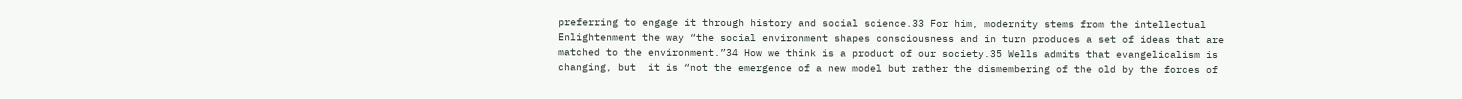preferring to engage it through history and social science.33 For him, modernity stems from the intellectual Enlightenment the way “the social environment shapes consciousness and in turn produces a set of ideas that are matched to the environment.”34 How we think is a product of our society.35 Wells admits that evangelicalism is changing, but  it is “not the emergence of a new model but rather the dismembering of the old by the forces of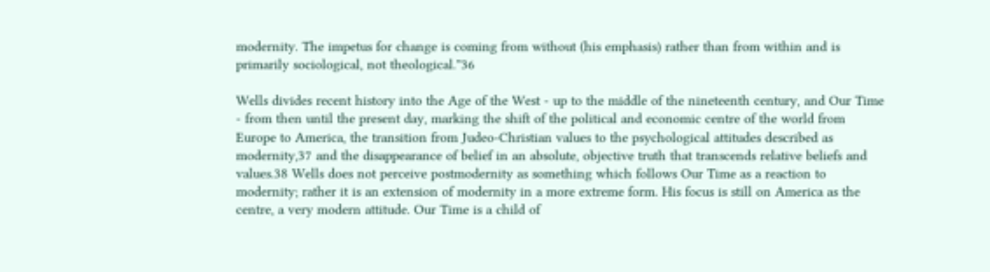modernity. The impetus for change is coming from without (his emphasis) rather than from within and is primarily sociological, not theological.”36

Wells divides recent history into the Age of the West - up to the middle of the nineteenth century, and Our Time - from then until the present day, marking the shift of the political and economic centre of the world from Europe to America, the transition from Judeo-Christian values to the psychological attitudes described as modernity,37 and the disappearance of belief in an absolute, objective truth that transcends relative beliefs and values.38 Wells does not perceive postmodernity as something which follows Our Time as a reaction to modernity; rather it is an extension of modernity in a more extreme form. His focus is still on America as the centre, a very modern attitude. Our Time is a child of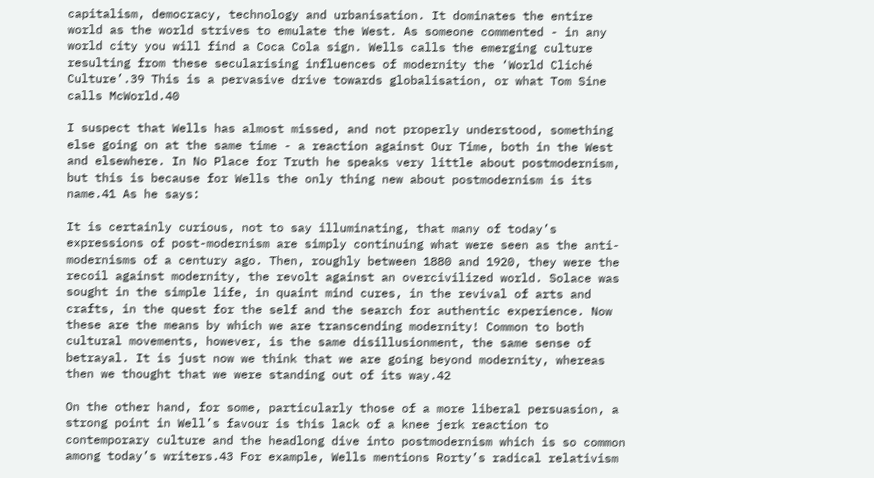capitalism, democracy, technology and urbanisation. It dominates the entire world as the world strives to emulate the West. As someone commented - in any world city you will find a Coca Cola sign. Wells calls the emerging culture resulting from these secularising influences of modernity the ‘World Cliché Culture’.39 This is a pervasive drive towards globalisation, or what Tom Sine calls McWorld.40

I suspect that Wells has almost missed, and not properly understood, something else going on at the same time - a reaction against Our Time, both in the West and elsewhere. In No Place for Truth he speaks very little about postmodernism, but this is because for Wells the only thing new about postmodernism is its name.41 As he says:

It is certainly curious, not to say illuminating, that many of today’s expressions of post-modernism are simply continuing what were seen as the anti-modernisms of a century ago. Then, roughly between 1880 and 1920, they were the recoil against modernity, the revolt against an overcivilized world. Solace was sought in the simple life, in quaint mind cures, in the revival of arts and crafts, in the quest for the self and the search for authentic experience. Now these are the means by which we are transcending modernity! Common to both cultural movements, however, is the same disillusionment, the same sense of betrayal. It is just now we think that we are going beyond modernity, whereas then we thought that we were standing out of its way.42

On the other hand, for some, particularly those of a more liberal persuasion, a strong point in Well’s favour is this lack of a knee jerk reaction to contemporary culture and the headlong dive into postmodernism which is so common among today’s writers.43 For example, Wells mentions Rorty’s radical relativism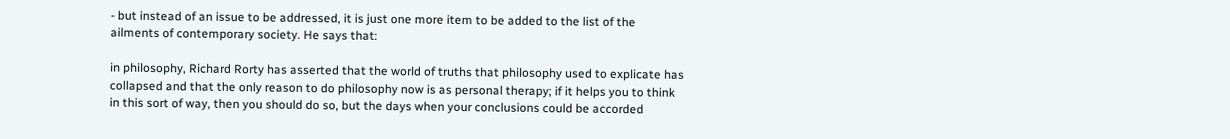- but instead of an issue to be addressed, it is just one more item to be added to the list of the ailments of contemporary society. He says that:

in philosophy, Richard Rorty has asserted that the world of truths that philosophy used to explicate has collapsed and that the only reason to do philosophy now is as personal therapy; if it helps you to think in this sort of way, then you should do so, but the days when your conclusions could be accorded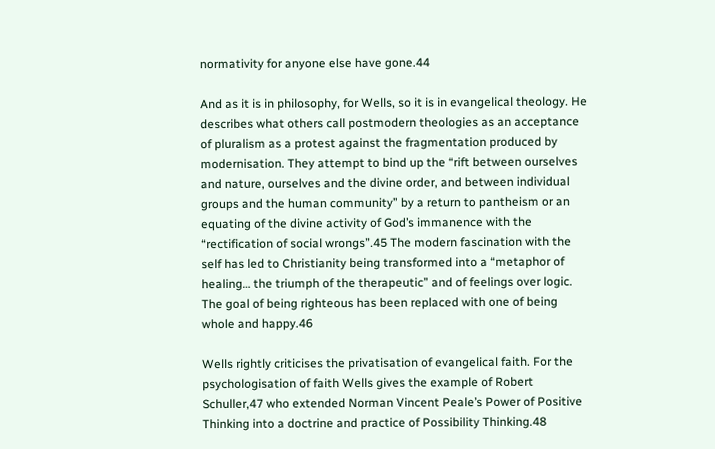normativity for anyone else have gone.44

And as it is in philosophy, for Wells, so it is in evangelical theology. He describes what others call postmodern theologies as an acceptance of pluralism as a protest against the fragmentation produced by modernisation. They attempt to bind up the “rift between ourselves and nature, ourselves and the divine order, and between individual groups and the human community” by a return to pantheism or an equating of the divine activity of God’s immanence with the “rectification of social wrongs”.45 The modern fascination with the self has led to Christianity being transformed into a “metaphor of healing… the triumph of the therapeutic” and of feelings over logic. The goal of being righteous has been replaced with one of being whole and happy.46

Wells rightly criticises the privatisation of evangelical faith. For the psychologisation of faith Wells gives the example of Robert Schuller,47 who extended Norman Vincent Peale’s Power of Positive Thinking into a doctrine and practice of Possibility Thinking.48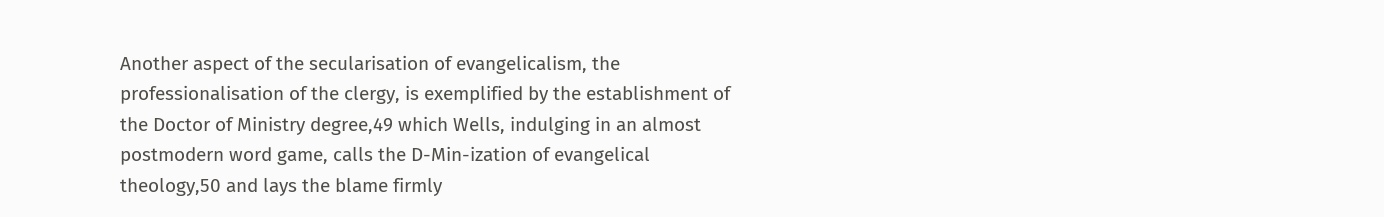Another aspect of the secularisation of evangelicalism, the professionalisation of the clergy, is exemplified by the establishment of the Doctor of Ministry degree,49 which Wells, indulging in an almost postmodern word game, calls the D-Min-ization of evangelical theology,50 and lays the blame firmly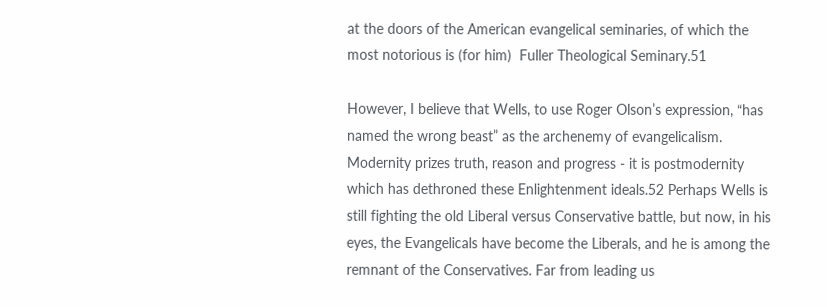at the doors of the American evangelical seminaries, of which the most notorious is (for him)  Fuller Theological Seminary.51

However, I believe that Wells, to use Roger Olson’s expression, “has named the wrong beast” as the archenemy of evangelicalism. Modernity prizes truth, reason and progress - it is postmodernity which has dethroned these Enlightenment ideals.52 Perhaps Wells is still fighting the old Liberal versus Conservative battle, but now, in his eyes, the Evangelicals have become the Liberals, and he is among the remnant of the Conservatives. Far from leading us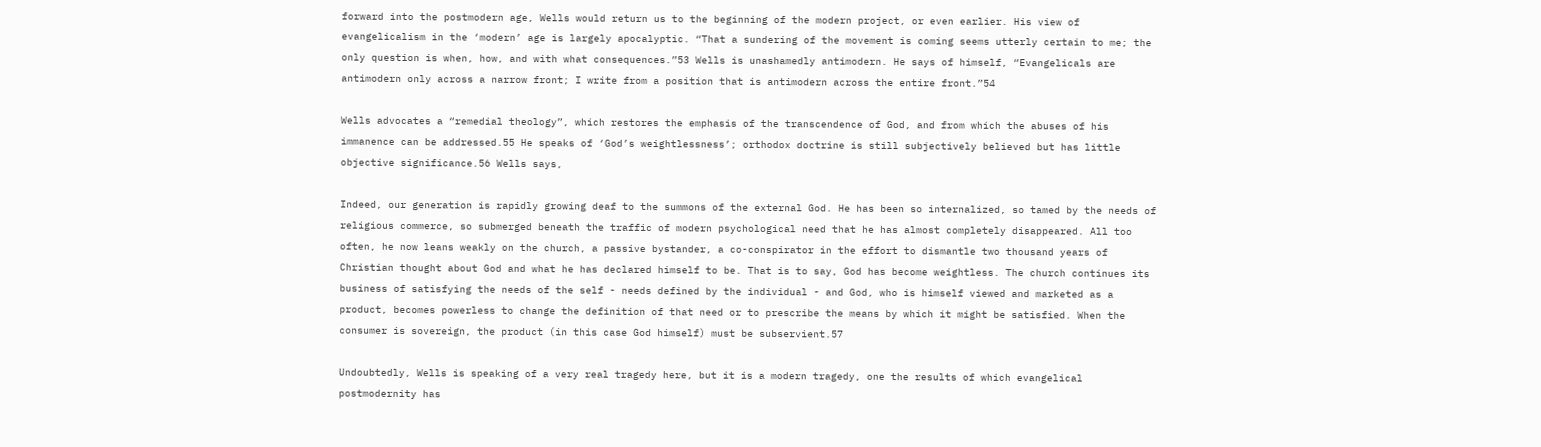forward into the postmodern age, Wells would return us to the beginning of the modern project, or even earlier. His view of evangelicalism in the ‘modern’ age is largely apocalyptic. “That a sundering of the movement is coming seems utterly certain to me; the only question is when, how, and with what consequences.”53 Wells is unashamedly antimodern. He says of himself, “Evangelicals are antimodern only across a narrow front; I write from a position that is antimodern across the entire front.”54

Wells advocates a “remedial theology”, which restores the emphasis of the transcendence of God, and from which the abuses of his immanence can be addressed.55 He speaks of ‘God’s weightlessness’; orthodox doctrine is still subjectively believed but has little objective significance.56 Wells says,

Indeed, our generation is rapidly growing deaf to the summons of the external God. He has been so internalized, so tamed by the needs of religious commerce, so submerged beneath the traffic of modern psychological need that he has almost completely disappeared. All too often, he now leans weakly on the church, a passive bystander, a co-conspirator in the effort to dismantle two thousand years of Christian thought about God and what he has declared himself to be. That is to say, God has become weightless. The church continues its business of satisfying the needs of the self - needs defined by the individual - and God, who is himself viewed and marketed as a product, becomes powerless to change the definition of that need or to prescribe the means by which it might be satisfied. When the consumer is sovereign, the product (in this case God himself) must be subservient.57

Undoubtedly, Wells is speaking of a very real tragedy here, but it is a modern tragedy, one the results of which evangelical postmodernity has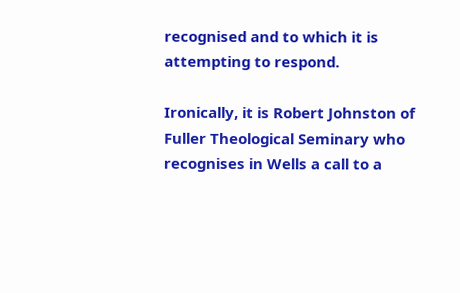recognised and to which it is attempting to respond.

Ironically, it is Robert Johnston of Fuller Theological Seminary who recognises in Wells a call to a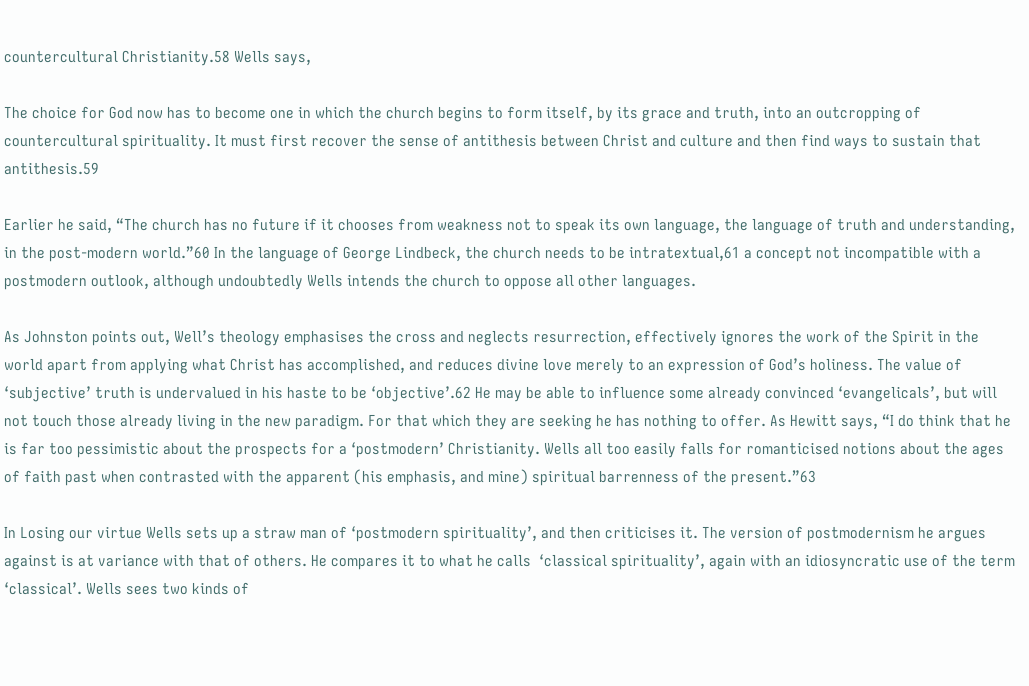countercultural Christianity.58 Wells says,

The choice for God now has to become one in which the church begins to form itself, by its grace and truth, into an outcropping of countercultural spirituality. It must first recover the sense of antithesis between Christ and culture and then find ways to sustain that antithesis.59

Earlier he said, “The church has no future if it chooses from weakness not to speak its own language, the language of truth and understanding, in the post-modern world.”60 In the language of George Lindbeck, the church needs to be intratextual,61 a concept not incompatible with a postmodern outlook, although undoubtedly Wells intends the church to oppose all other languages.

As Johnston points out, Well’s theology emphasises the cross and neglects resurrection, effectively ignores the work of the Spirit in the world apart from applying what Christ has accomplished, and reduces divine love merely to an expression of God’s holiness. The value of ‘subjective’ truth is undervalued in his haste to be ‘objective’.62 He may be able to influence some already convinced ‘evangelicals’, but will not touch those already living in the new paradigm. For that which they are seeking he has nothing to offer. As Hewitt says, “I do think that he is far too pessimistic about the prospects for a ‘postmodern’ Christianity. Wells all too easily falls for romanticised notions about the ages of faith past when contrasted with the apparent (his emphasis, and mine) spiritual barrenness of the present.”63

In Losing our virtue Wells sets up a straw man of ‘postmodern spirituality’, and then criticises it. The version of postmodernism he argues against is at variance with that of others. He compares it to what he calls  ‘classical spirituality’, again with an idiosyncratic use of the term ‘classical’. Wells sees two kinds of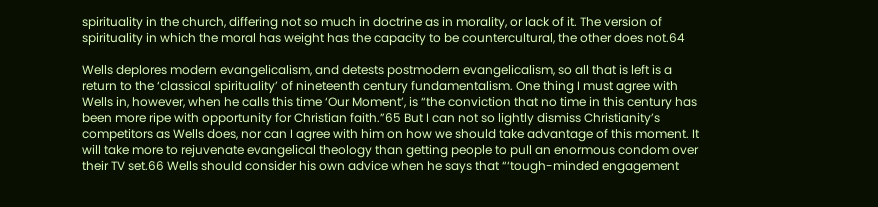spirituality in the church, differing not so much in doctrine as in morality, or lack of it. The version of spirituality in which the moral has weight has the capacity to be countercultural, the other does not.64

Wells deplores modern evangelicalism, and detests postmodern evangelicalism, so all that is left is a return to the ‘classical spirituality’ of nineteenth century fundamentalism. One thing I must agree with Wells in, however, when he calls this time ‘Our Moment’, is “the conviction that no time in this century has been more ripe with opportunity for Christian faith.”65 But I can not so lightly dismiss Christianity’s competitors as Wells does, nor can I agree with him on how we should take advantage of this moment. It will take more to rejuvenate evangelical theology than getting people to pull an enormous condom over their TV set.66 Wells should consider his own advice when he says that “‘tough-minded engagement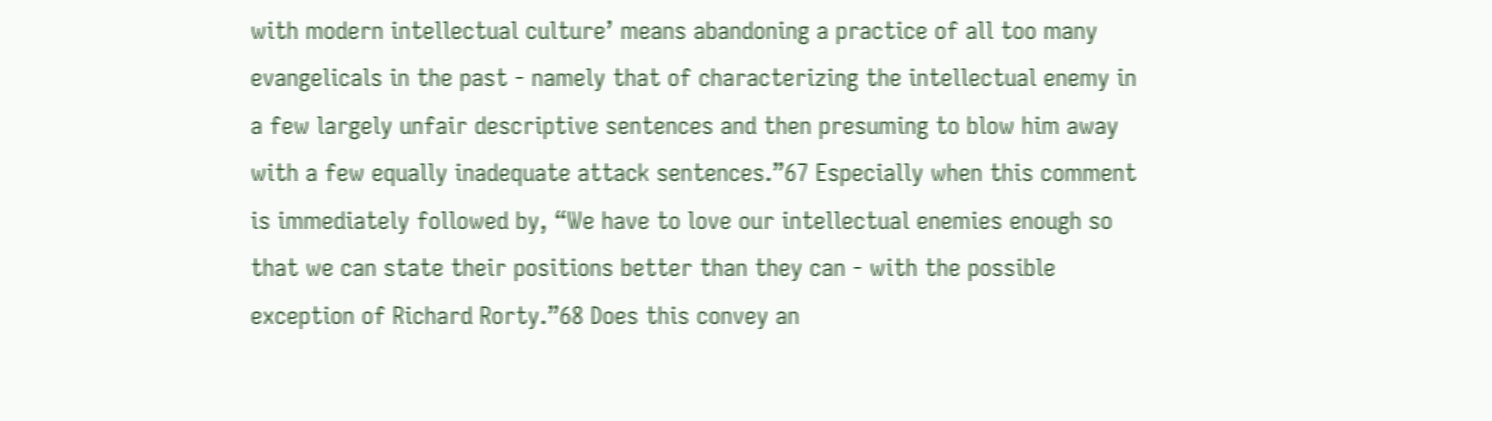with modern intellectual culture’ means abandoning a practice of all too many evangelicals in the past - namely that of characterizing the intellectual enemy in a few largely unfair descriptive sentences and then presuming to blow him away with a few equally inadequate attack sentences.”67 Especially when this comment is immediately followed by, “We have to love our intellectual enemies enough so that we can state their positions better than they can - with the possible exception of Richard Rorty.”68 Does this convey an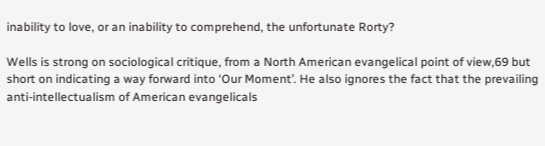inability to love, or an inability to comprehend, the unfortunate Rorty?

Wells is strong on sociological critique, from a North American evangelical point of view,69 but short on indicating a way forward into ‘Our Moment’. He also ignores the fact that the prevailing anti-intellectualism of American evangelicals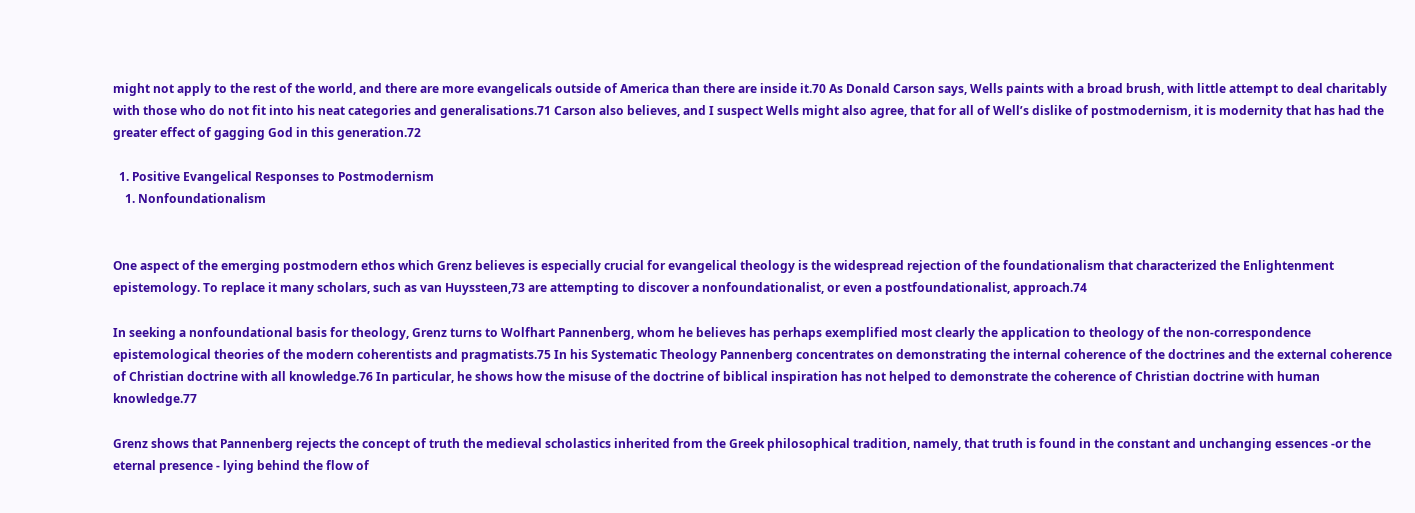might not apply to the rest of the world, and there are more evangelicals outside of America than there are inside it.70 As Donald Carson says, Wells paints with a broad brush, with little attempt to deal charitably with those who do not fit into his neat categories and generalisations.71 Carson also believes, and I suspect Wells might also agree, that for all of Well’s dislike of postmodernism, it is modernity that has had the greater effect of gagging God in this generation.72

  1. Positive Evangelical Responses to Postmodernism
    1. Nonfoundationalism


One aspect of the emerging postmodern ethos which Grenz believes is especially crucial for evangelical theology is the widespread rejection of the foundationalism that characterized the Enlightenment epistemology. To replace it many scholars, such as van Huyssteen,73 are attempting to discover a nonfoundationalist, or even a postfoundationalist, approach.74

In seeking a nonfoundational basis for theology, Grenz turns to Wolfhart Pannenberg, whom he believes has perhaps exemplified most clearly the application to theology of the non-correspondence epistemological theories of the modern coherentists and pragmatists.75 In his Systematic Theology Pannenberg concentrates on demonstrating the internal coherence of the doctrines and the external coherence of Christian doctrine with all knowledge.76 In particular, he shows how the misuse of the doctrine of biblical inspiration has not helped to demonstrate the coherence of Christian doctrine with human knowledge.77

Grenz shows that Pannenberg rejects the concept of truth the medieval scholastics inherited from the Greek philosophical tradition, namely, that truth is found in the constant and unchanging essences -or the eternal presence - lying behind the flow of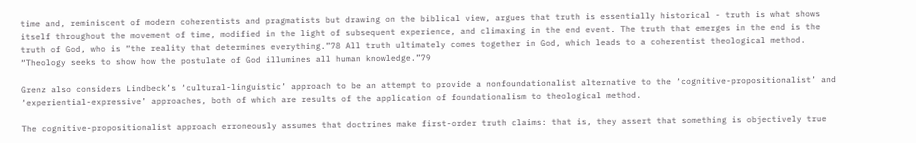time and, reminiscent of modern coherentists and pragmatists but drawing on the biblical view, argues that truth is essentially historical - truth is what shows itself throughout the movement of time, modified in the light of subsequent experience, and climaxing in the end event. The truth that emerges in the end is the truth of God, who is “the reality that determines everything.”78 All truth ultimately comes together in God, which leads to a coherentist theological method. “Theology seeks to show how the postulate of God illumines all human knowledge.”79

Grenz also considers Lindbeck’s ‘cultural-linguistic’ approach to be an attempt to provide a nonfoundationalist alternative to the ‘cognitive-propositionalist’ and ‘experiential-expressive’ approaches, both of which are results of the application of foundationalism to theological method.

The cognitive-propositionalist approach erroneously assumes that doctrines make first-order truth claims: that is, they assert that something is objectively true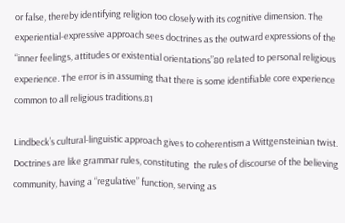or false, thereby identifying religion too closely with its cognitive dimension. The experiential-expressive approach sees doctrines as the outward expressions of the “inner feelings, attitudes or existential orientations”80 related to personal religious experience. The error is in assuming that there is some identifiable core experience common to all religious traditions.81

Lindbeck’s cultural-linguistic approach gives to coherentism a Wittgensteinian twist. Doctrines are like grammar rules, constituting  the rules of discourse of the believing community, having a “regulative” function, serving as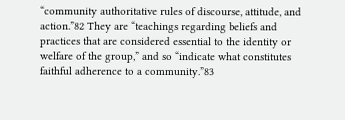“community authoritative rules of discourse, attitude, and action.”82 They are “teachings regarding beliefs and practices that are considered essential to the identity or welfare of the group,” and so “indicate what constitutes faithful adherence to a community.”83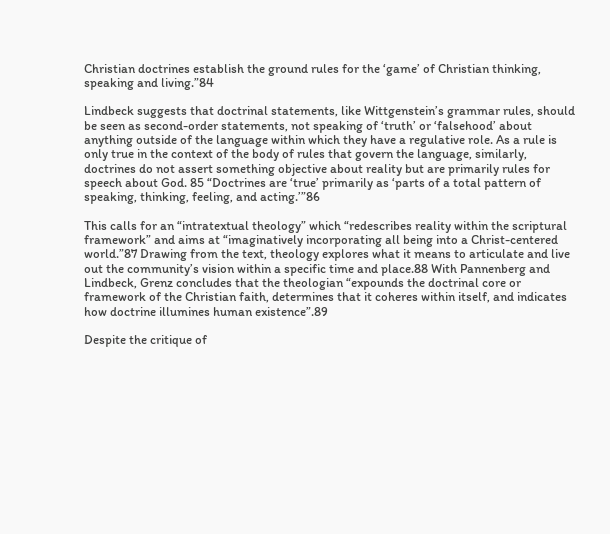Christian doctrines establish the ground rules for the ‘game’ of Christian thinking, speaking and living.”84

Lindbeck suggests that doctrinal statements, like Wittgenstein’s grammar rules, should be seen as second-order statements, not speaking of ‘truth’ or ‘falsehood’ about anything outside of the language within which they have a regulative role. As a rule is only true in the context of the body of rules that govern the language, similarly, doctrines do not assert something objective about reality but are primarily rules for speech about God. 85 “Doctrines are ‘true’ primarily as ‘parts of a total pattern of speaking, thinking, feeling, and acting.’”86

This calls for an “intratextual theology” which “redescribes reality within the scriptural framework” and aims at “imaginatively incorporating all being into a Christ-centered world.”87 Drawing from the text, theology explores what it means to articulate and live out the community’s vision within a specific time and place.88 With Pannenberg and Lindbeck, Grenz concludes that the theologian “expounds the doctrinal core or framework of the Christian faith, determines that it coheres within itself, and indicates how doctrine illumines human existence”.89

Despite the critique of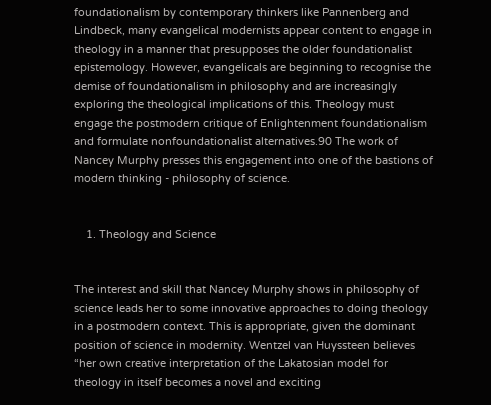foundationalism by contemporary thinkers like Pannenberg and Lindbeck, many evangelical modernists appear content to engage in theology in a manner that presupposes the older foundationalist epistemology. However, evangelicals are beginning to recognise the demise of foundationalism in philosophy and are increasingly exploring the theological implications of this. Theology must engage the postmodern critique of Enlightenment foundationalism and formulate nonfoundationalist alternatives.90 The work of Nancey Murphy presses this engagement into one of the bastions of modern thinking - philosophy of science.


    1. Theology and Science


The interest and skill that Nancey Murphy shows in philosophy of science leads her to some innovative approaches to doing theology in a postmodern context. This is appropriate, given the dominant position of science in modernity. Wentzel van Huyssteen believes “her own creative interpretation of the Lakatosian model for theology in itself becomes a novel and exciting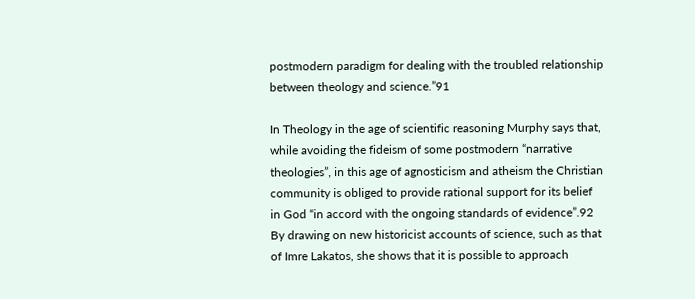postmodern paradigm for dealing with the troubled relationship between theology and science.”91

In Theology in the age of scientific reasoning Murphy says that, while avoiding the fideism of some postmodern “narrative theologies”, in this age of agnosticism and atheism the Christian community is obliged to provide rational support for its belief in God “in accord with the ongoing standards of evidence”.92 By drawing on new historicist accounts of science, such as that of Imre Lakatos, she shows that it is possible to approach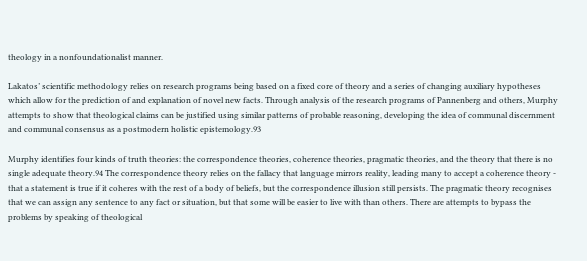theology in a nonfoundationalist manner.

Lakatos’ scientific methodology relies on research programs being based on a fixed core of theory and a series of changing auxiliary hypotheses which allow for the prediction of and explanation of novel new facts. Through analysis of the research programs of Pannenberg and others, Murphy attempts to show that theological claims can be justified using similar patterns of probable reasoning, developing the idea of communal discernment and communal consensus as a postmodern holistic epistemology.93

Murphy identifies four kinds of truth theories: the correspondence theories, coherence theories, pragmatic theories, and the theory that there is no single adequate theory.94 The correspondence theory relies on the fallacy that language mirrors reality, leading many to accept a coherence theory - that a statement is true if it coheres with the rest of a body of beliefs, but the correspondence illusion still persists. The pragmatic theory recognises that we can assign any sentence to any fact or situation, but that some will be easier to live with than others. There are attempts to bypass the problems by speaking of theological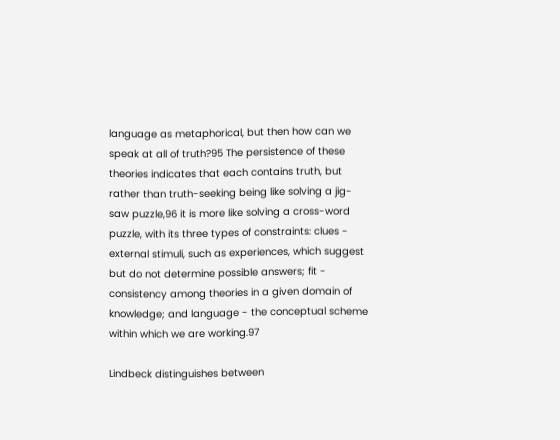language as metaphorical, but then how can we speak at all of truth?95 The persistence of these theories indicates that each contains truth, but rather than truth-seeking being like solving a jig-saw puzzle,96 it is more like solving a cross-word puzzle, with its three types of constraints: clues - external stimuli, such as experiences, which suggest but do not determine possible answers; fit - consistency among theories in a given domain of knowledge; and language - the conceptual scheme within which we are working.97

Lindbeck distinguishes between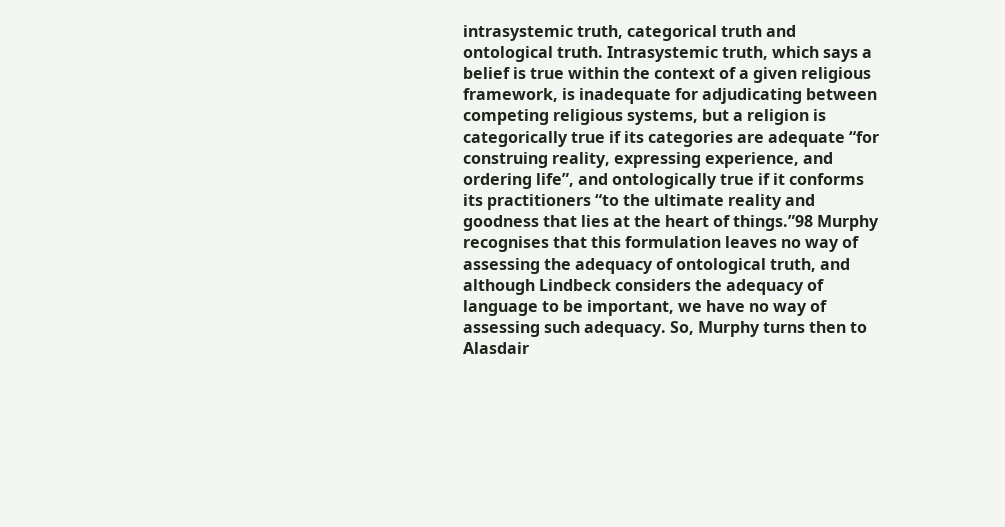intrasystemic truth, categorical truth and ontological truth. Intrasystemic truth, which says a belief is true within the context of a given religious framework, is inadequate for adjudicating between competing religious systems, but a religion is categorically true if its categories are adequate “for construing reality, expressing experience, and ordering life”, and ontologically true if it conforms its practitioners “to the ultimate reality and goodness that lies at the heart of things.”98 Murphy recognises that this formulation leaves no way of assessing the adequacy of ontological truth, and although Lindbeck considers the adequacy of language to be important, we have no way of assessing such adequacy. So, Murphy turns then to Alasdair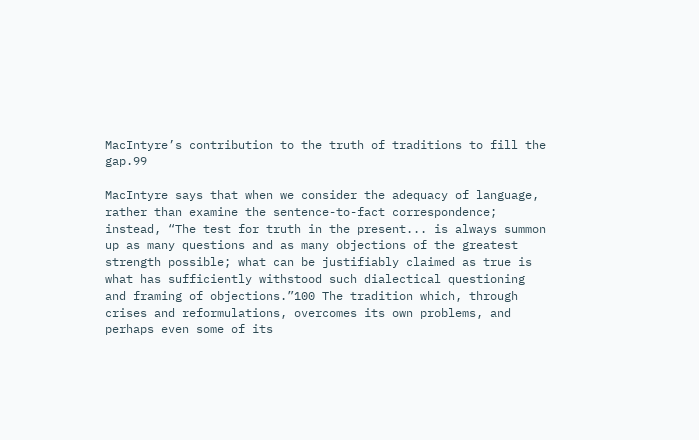MacIntyre’s contribution to the truth of traditions to fill the gap.99

MacIntyre says that when we consider the adequacy of language, rather than examine the sentence-to-fact correspondence; instead, “The test for truth in the present... is always summon up as many questions and as many objections of the greatest strength possible; what can be justifiably claimed as true is what has sufficiently withstood such dialectical questioning and framing of objections.”100 The tradition which, through crises and reformulations, overcomes its own problems, and perhaps even some of its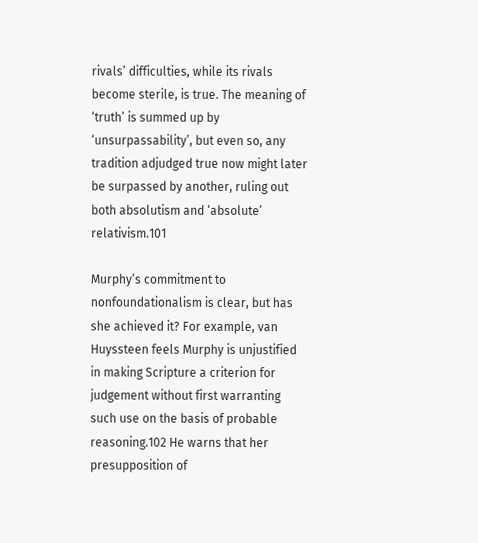rivals’ difficulties, while its rivals become sterile, is true. The meaning of ‘truth’ is summed up by ‘unsurpassability’, but even so, any tradition adjudged true now might later be surpassed by another, ruling out both absolutism and ‘absolute’ relativism.101

Murphy’s commitment to nonfoundationalism is clear, but has she achieved it? For example, van Huyssteen feels Murphy is unjustified in making Scripture a criterion for judgement without first warranting such use on the basis of probable reasoning.102 He warns that her presupposition of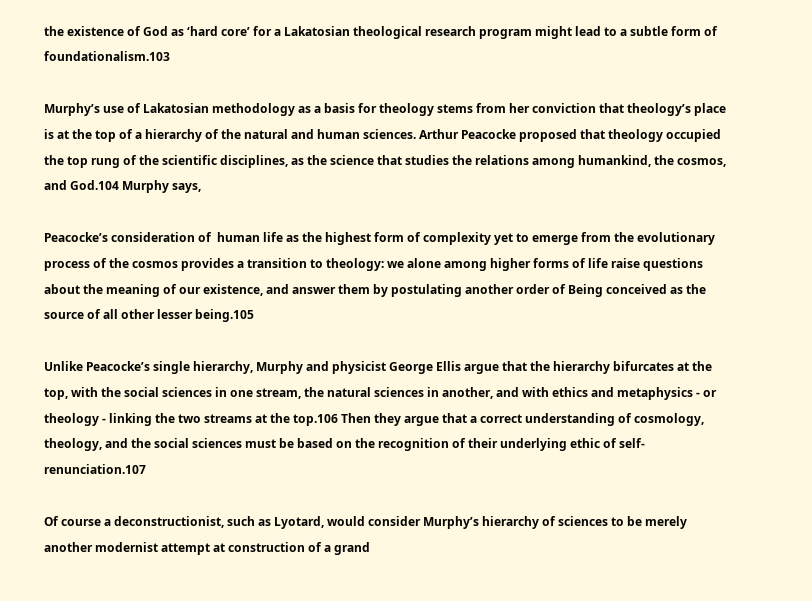the existence of God as ‘hard core’ for a Lakatosian theological research program might lead to a subtle form of foundationalism.103

Murphy’s use of Lakatosian methodology as a basis for theology stems from her conviction that theology’s place is at the top of a hierarchy of the natural and human sciences. Arthur Peacocke proposed that theology occupied the top rung of the scientific disciplines, as the science that studies the relations among humankind, the cosmos, and God.104 Murphy says,

Peacocke’s consideration of  human life as the highest form of complexity yet to emerge from the evolutionary process of the cosmos provides a transition to theology: we alone among higher forms of life raise questions about the meaning of our existence, and answer them by postulating another order of Being conceived as the source of all other lesser being.105

Unlike Peacocke’s single hierarchy, Murphy and physicist George Ellis argue that the hierarchy bifurcates at the top, with the social sciences in one stream, the natural sciences in another, and with ethics and metaphysics - or theology - linking the two streams at the top.106 Then they argue that a correct understanding of cosmology, theology, and the social sciences must be based on the recognition of their underlying ethic of self-renunciation.107

Of course a deconstructionist, such as Lyotard, would consider Murphy’s hierarchy of sciences to be merely another modernist attempt at construction of a grand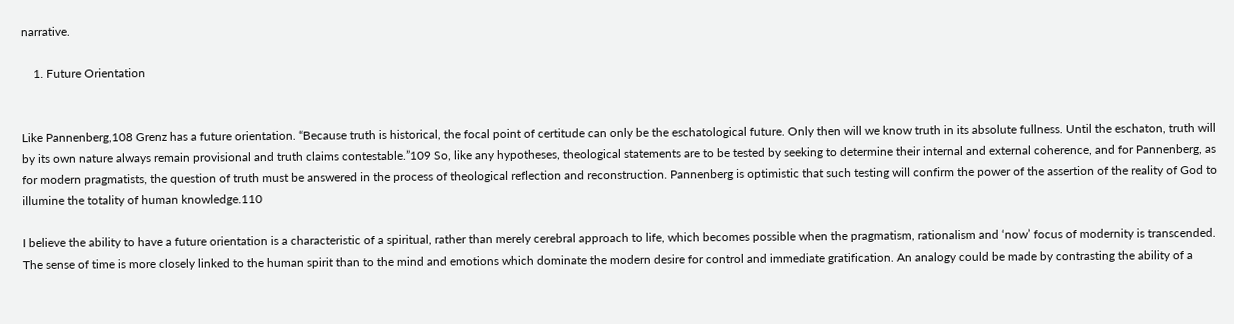narrative.

    1. Future Orientation


Like Pannenberg,108 Grenz has a future orientation. “Because truth is historical, the focal point of certitude can only be the eschatological future. Only then will we know truth in its absolute fullness. Until the eschaton, truth will by its own nature always remain provisional and truth claims contestable.”109 So, like any hypotheses, theological statements are to be tested by seeking to determine their internal and external coherence, and for Pannenberg, as for modern pragmatists, the question of truth must be answered in the process of theological reflection and reconstruction. Pannenberg is optimistic that such testing will confirm the power of the assertion of the reality of God to illumine the totality of human knowledge.110

I believe the ability to have a future orientation is a characteristic of a spiritual, rather than merely cerebral approach to life, which becomes possible when the pragmatism, rationalism and ‘now’ focus of modernity is transcended. The sense of time is more closely linked to the human spirit than to the mind and emotions which dominate the modern desire for control and immediate gratification. An analogy could be made by contrasting the ability of a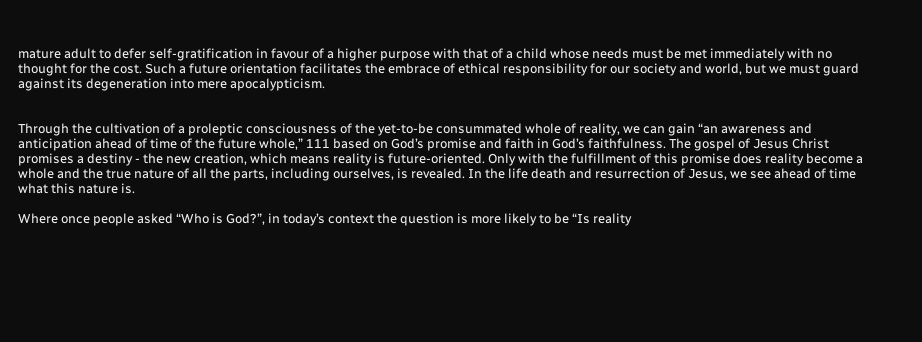mature adult to defer self-gratification in favour of a higher purpose with that of a child whose needs must be met immediately with no thought for the cost. Such a future orientation facilitates the embrace of ethical responsibility for our society and world, but we must guard against its degeneration into mere apocalypticism.


Through the cultivation of a proleptic consciousness of the yet-to-be consummated whole of reality, we can gain “an awareness and anticipation ahead of time of the future whole,” 111 based on God’s promise and faith in God’s faithfulness. The gospel of Jesus Christ promises a destiny - the new creation, which means reality is future-oriented. Only with the fulfillment of this promise does reality become a whole and the true nature of all the parts, including ourselves, is revealed. In the life death and resurrection of Jesus, we see ahead of time what this nature is.

Where once people asked “Who is God?”, in today’s context the question is more likely to be “Is reality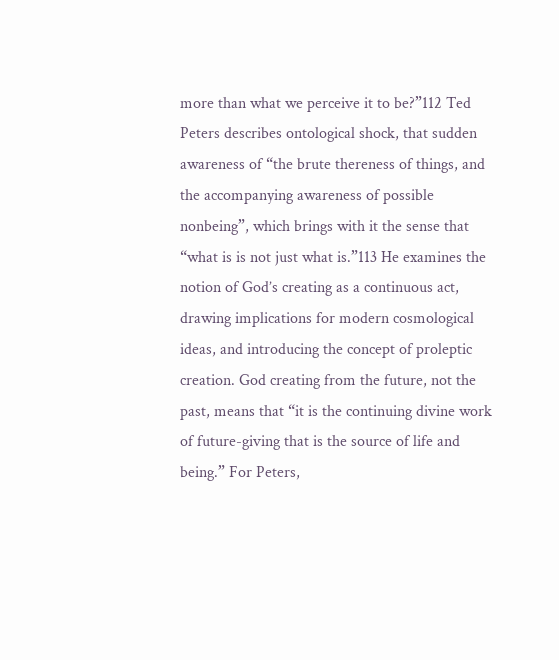more than what we perceive it to be?”112 Ted Peters describes ontological shock, that sudden awareness of “the brute thereness of things, and the accompanying awareness of possible nonbeing”, which brings with it the sense that “what is is not just what is.”113 He examines the notion of God’s creating as a continuous act,  drawing implications for modern cosmological ideas, and introducing the concept of proleptic creation. God creating from the future, not the past, means that “it is the continuing divine work of future-giving that is the source of life and being.” For Peters,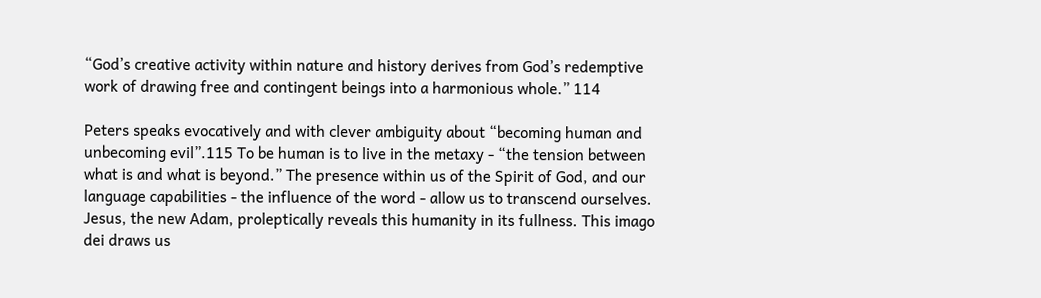“God’s creative activity within nature and history derives from God’s redemptive work of drawing free and contingent beings into a harmonious whole.” 114

Peters speaks evocatively and with clever ambiguity about “becoming human and unbecoming evil”.115 To be human is to live in the metaxy - “the tension between what is and what is beyond.” The presence within us of the Spirit of God, and our language capabilities - the influence of the word - allow us to transcend ourselves. Jesus, the new Adam, proleptically reveals this humanity in its fullness. This imago dei draws us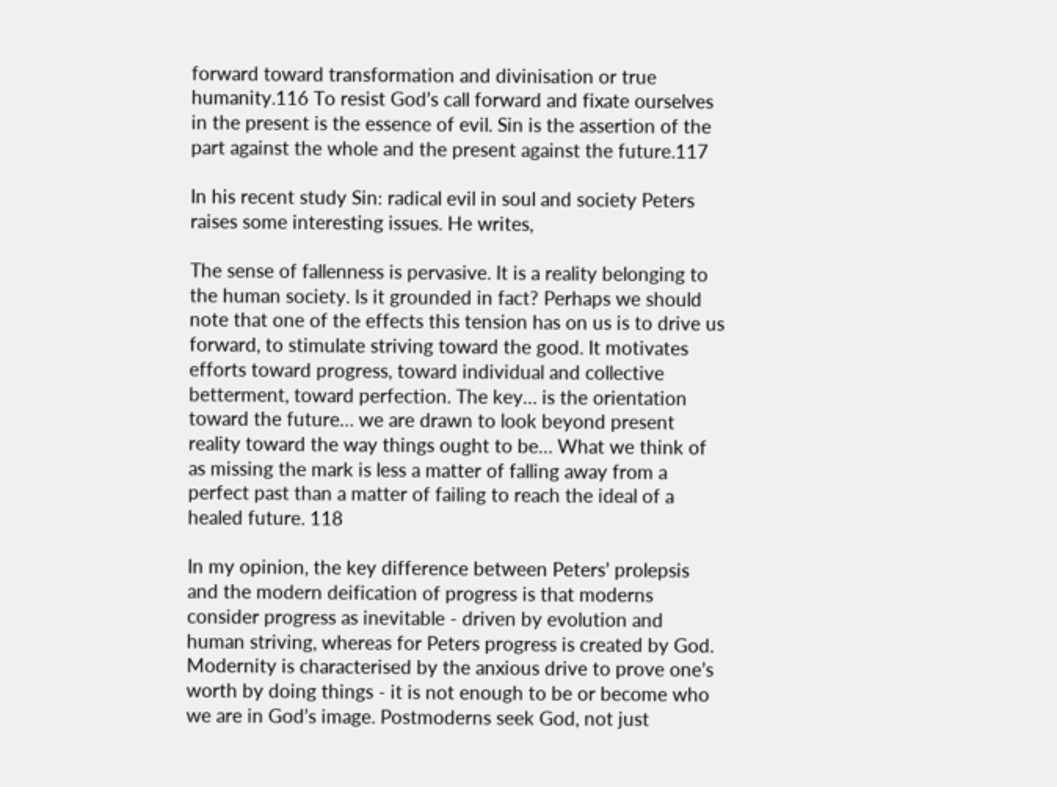forward toward transformation and divinisation or true humanity.116 To resist God’s call forward and fixate ourselves in the present is the essence of evil. Sin is the assertion of the part against the whole and the present against the future.117

In his recent study Sin: radical evil in soul and society Peters raises some interesting issues. He writes,

The sense of fallenness is pervasive. It is a reality belonging to the human society. Is it grounded in fact? Perhaps we should note that one of the effects this tension has on us is to drive us forward, to stimulate striving toward the good. It motivates efforts toward progress, toward individual and collective betterment, toward perfection. The key… is the orientation toward the future… we are drawn to look beyond present reality toward the way things ought to be… What we think of as missing the mark is less a matter of falling away from a perfect past than a matter of failing to reach the ideal of a healed future. 118

In my opinion, the key difference between Peters’ prolepsis and the modern deification of progress is that moderns consider progress as inevitable - driven by evolution and human striving, whereas for Peters progress is created by God. Modernity is characterised by the anxious drive to prove one’s worth by doing things - it is not enough to be or become who we are in God’s image. Postmoderns seek God, not just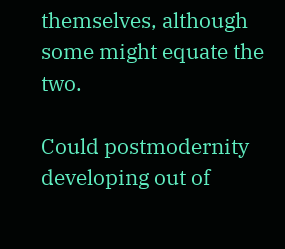themselves, although some might equate the two.

Could postmodernity developing out of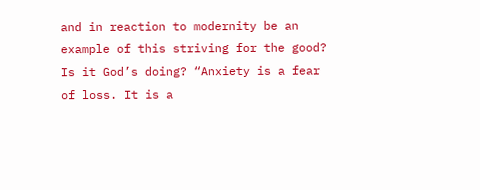and in reaction to modernity be an example of this striving for the good? Is it God’s doing? “Anxiety is a fear of loss. It is a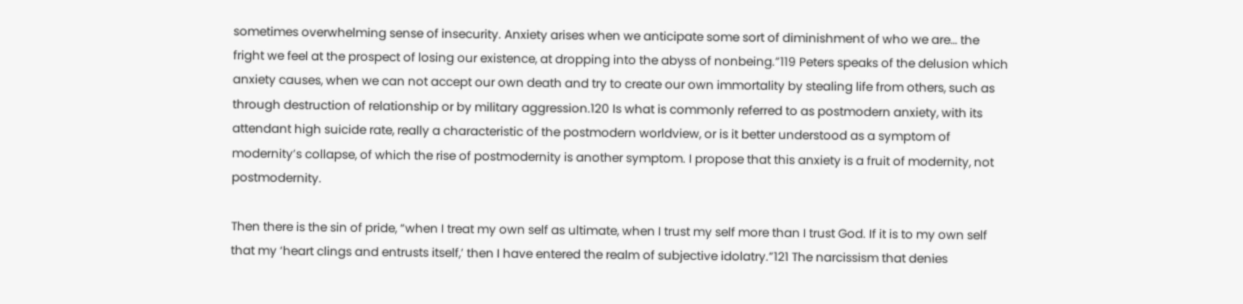sometimes overwhelming sense of insecurity. Anxiety arises when we anticipate some sort of diminishment of who we are… the fright we feel at the prospect of losing our existence, at dropping into the abyss of nonbeing.”119 Peters speaks of the delusion which anxiety causes, when we can not accept our own death and try to create our own immortality by stealing life from others, such as through destruction of relationship or by military aggression.120 Is what is commonly referred to as postmodern anxiety, with its attendant high suicide rate, really a characteristic of the postmodern worldview, or is it better understood as a symptom of modernity’s collapse, of which the rise of postmodernity is another symptom. I propose that this anxiety is a fruit of modernity, not postmodernity.

Then there is the sin of pride, “when I treat my own self as ultimate, when I trust my self more than I trust God. If it is to my own self that my ‘heart clings and entrusts itself,’ then I have entered the realm of subjective idolatry.”121 The narcissism that denies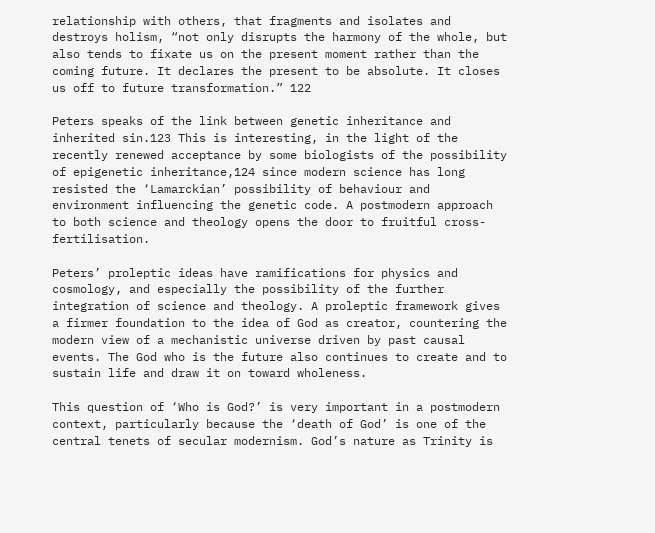relationship with others, that fragments and isolates and destroys holism, “not only disrupts the harmony of the whole, but also tends to fixate us on the present moment rather than the coming future. It declares the present to be absolute. It closes us off to future transformation.” 122

Peters speaks of the link between genetic inheritance and inherited sin.123 This is interesting, in the light of the recently renewed acceptance by some biologists of the possibility of epigenetic inheritance,124 since modern science has long resisted the ‘Lamarckian’ possibility of behaviour and environment influencing the genetic code. A postmodern approach to both science and theology opens the door to fruitful cross-fertilisation.

Peters’ proleptic ideas have ramifications for physics and cosmology, and especially the possibility of the further integration of science and theology. A proleptic framework gives a firmer foundation to the idea of God as creator, countering the modern view of a mechanistic universe driven by past causal events. The God who is the future also continues to create and to sustain life and draw it on toward wholeness.

This question of ‘Who is God?’ is very important in a postmodern context, particularly because the ‘death of God’ is one of the central tenets of secular modernism. God’s nature as Trinity is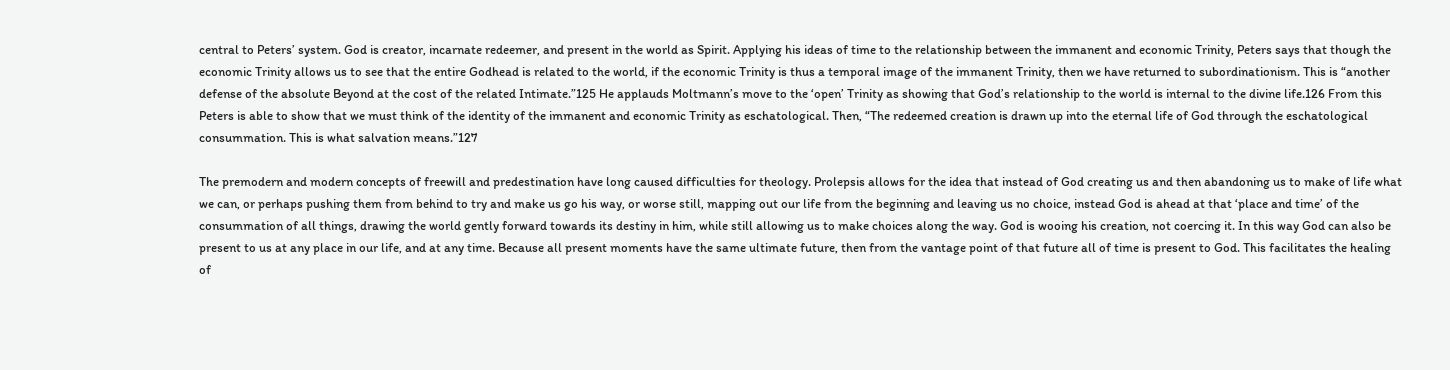central to Peters’ system. God is creator, incarnate redeemer, and present in the world as Spirit. Applying his ideas of time to the relationship between the immanent and economic Trinity, Peters says that though the economic Trinity allows us to see that the entire Godhead is related to the world, if the economic Trinity is thus a temporal image of the immanent Trinity, then we have returned to subordinationism. This is “another defense of the absolute Beyond at the cost of the related Intimate.”125 He applauds Moltmann’s move to the ‘open’ Trinity as showing that God’s relationship to the world is internal to the divine life.126 From this Peters is able to show that we must think of the identity of the immanent and economic Trinity as eschatological. Then, “The redeemed creation is drawn up into the eternal life of God through the eschatological consummation. This is what salvation means.”127

The premodern and modern concepts of freewill and predestination have long caused difficulties for theology. Prolepsis allows for the idea that instead of God creating us and then abandoning us to make of life what we can, or perhaps pushing them from behind to try and make us go his way, or worse still, mapping out our life from the beginning and leaving us no choice, instead God is ahead at that ‘place and time’ of the consummation of all things, drawing the world gently forward towards its destiny in him, while still allowing us to make choices along the way. God is wooing his creation, not coercing it. In this way God can also be present to us at any place in our life, and at any time. Because all present moments have the same ultimate future, then from the vantage point of that future all of time is present to God. This facilitates the healing of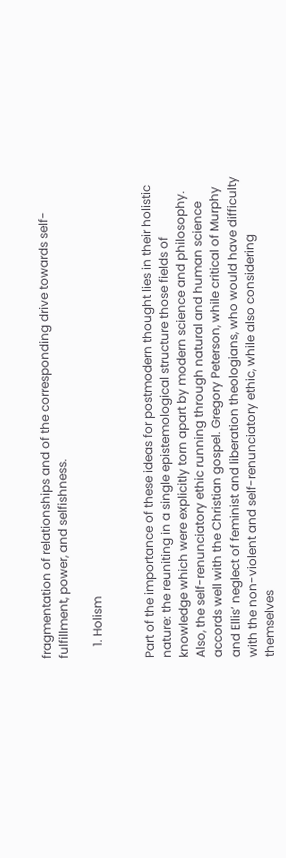fragmentation of relationships and of the corresponding drive towards self-fulfillment, power, and selfishness.

    1. Holism


Part of the importance of these ideas for postmodern thought lies in their holistic nature: the reuniting in a single epistemological structure those fields of knowledge which were explicitly torn apart by modern science and philosophy. Also, the self-renunciatory ethic running through natural and human science accords well with the Christian gospel. Gregory Peterson, while critical of Murphy and Ellis’ neglect of feminist and liberation theologians, who would have difficulty with the non-violent and self-renunciatory ethic, while also considering themselves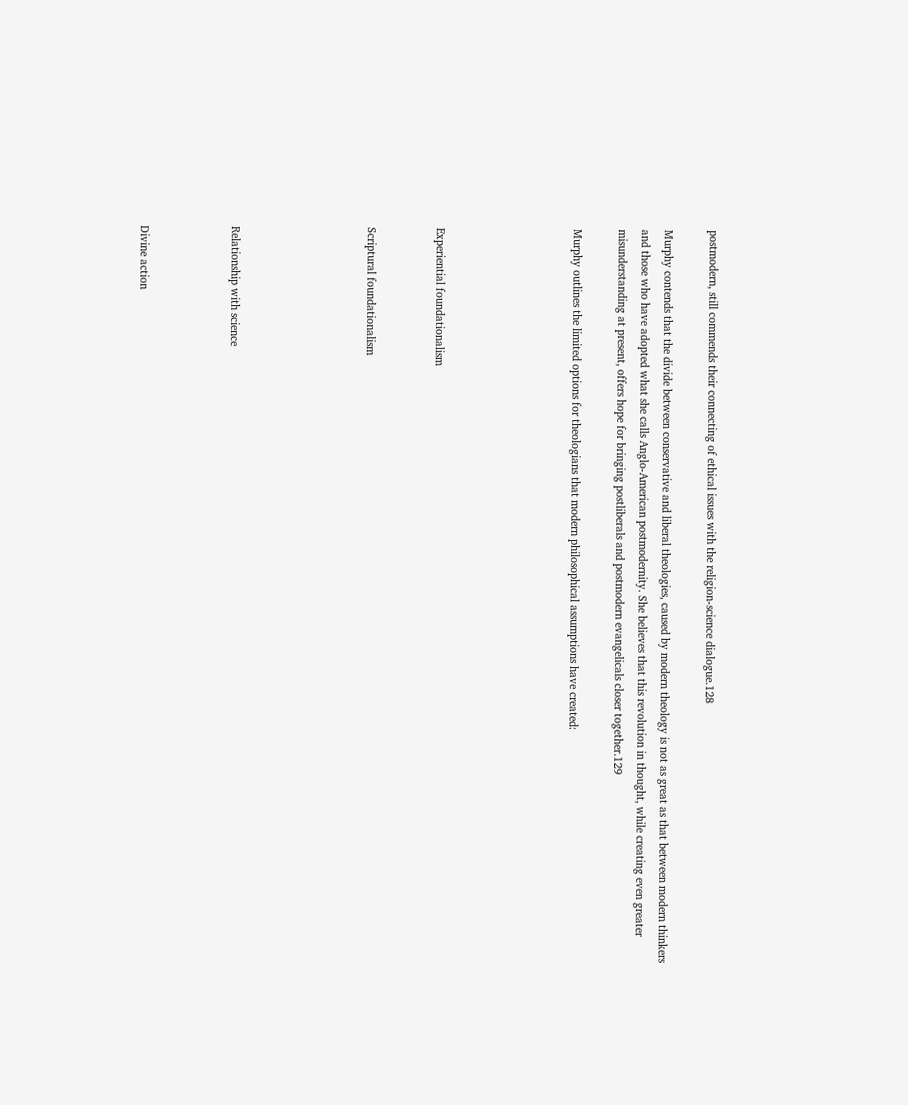postmodern, still commends their connecting of ethical issues with the religion-science dialogue.128

Murphy contends that the divide between conservative and liberal theologies, caused by modern theology is not as great as that between modern thinkers and those who have adopted what she calls Anglo-American postmodernity. She believes that this revolution in thought, while creating even greater misunderstanding at present, offers hope for bringing postliberals and postmodern evangelicals closer together.129

Murphy outlines the limited options for theologians that modern philosophical assumptions have created:





Experiential foundationalism


Scriptural foundationalism





Relationship with science



Divine action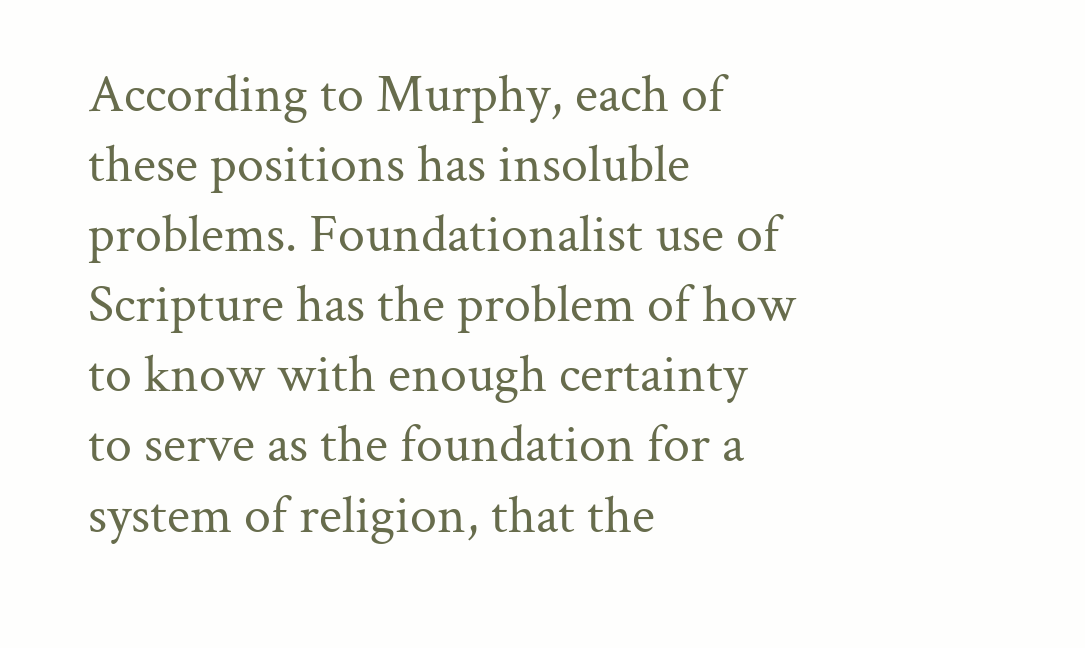According to Murphy, each of these positions has insoluble problems. Foundationalist use of Scripture has the problem of how to know with enough certainty to serve as the foundation for a system of religion, that the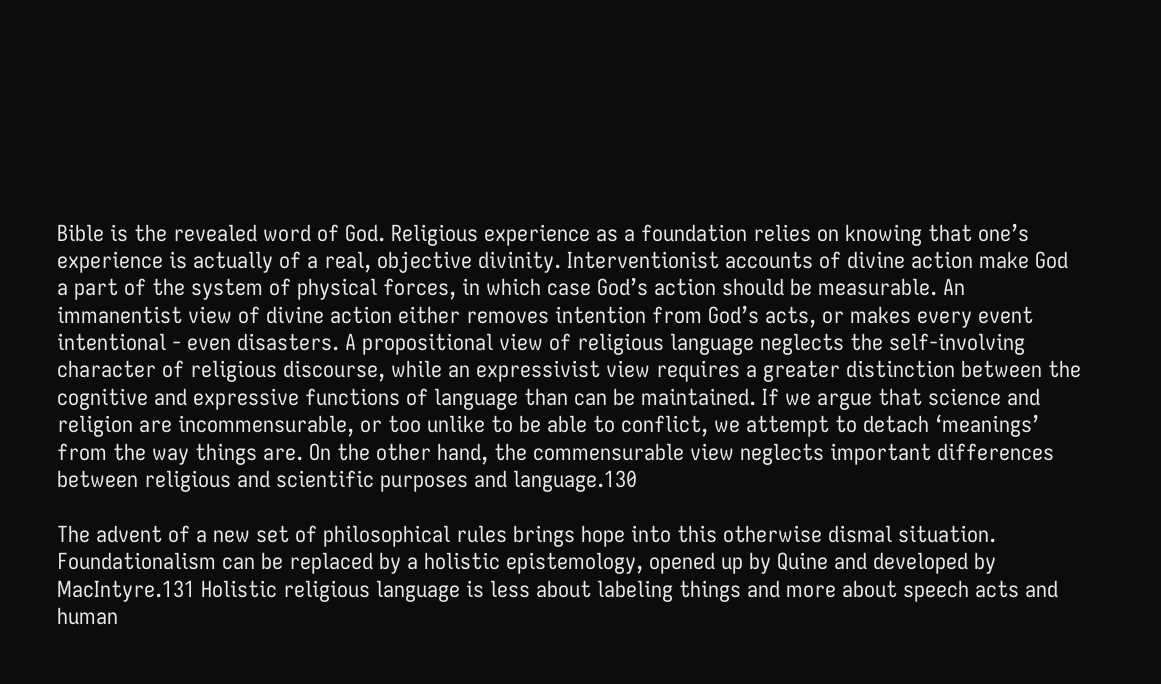Bible is the revealed word of God. Religious experience as a foundation relies on knowing that one’s experience is actually of a real, objective divinity. Interventionist accounts of divine action make God a part of the system of physical forces, in which case God’s action should be measurable. An immanentist view of divine action either removes intention from God’s acts, or makes every event intentional - even disasters. A propositional view of religious language neglects the self-involving character of religious discourse, while an expressivist view requires a greater distinction between the cognitive and expressive functions of language than can be maintained. If we argue that science and religion are incommensurable, or too unlike to be able to conflict, we attempt to detach ‘meanings’ from the way things are. On the other hand, the commensurable view neglects important differences between religious and scientific purposes and language.130

The advent of a new set of philosophical rules brings hope into this otherwise dismal situation. Foundationalism can be replaced by a holistic epistemology, opened up by Quine and developed by MacIntyre.131 Holistic religious language is less about labeling things and more about speech acts and human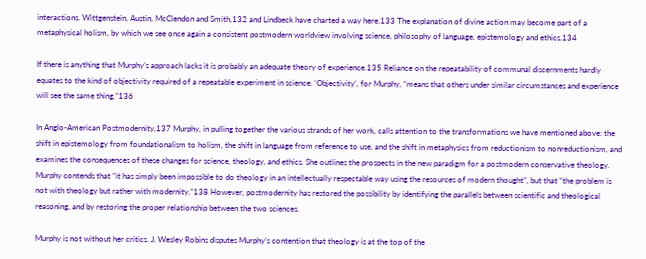interactions. Wittgenstein, Austin, McClendon and Smith,132 and Lindbeck have charted a way here.133 The explanation of divine action may become part of a metaphysical holism, by which we see once again a consistent postmodern worldview involving science, philosophy of language, epistemology and ethics.134

If there is anything that Murphy’s approach lacks it is probably an adequate theory of experience.135 Reliance on the repeatability of communal discernments hardly equates to the kind of objectivity required of a repeatable experiment in science. ‘Objectivity’, for Murphy, “means that others under similar circumstances and experience will see the same thing.”136

In Anglo-American Postmodernity,137 Murphy, in pulling together the various strands of her work, calls attention to the transformations we have mentioned above: the shift in epistemology from foundationalism to holism, the shift in language from reference to use, and the shift in metaphysics from reductionism to nonreductionism, and examines the consequences of these changes for science, theology, and ethics. She outlines the prospects in the new paradigm for a postmodern conservative theology. Murphy contends that “it has simply been impossible to do theology in an intellectually respectable way using the resources of modern thought”, but that “the problem is not with theology but rather with modernity.”138 However, postmodernity has restored the possibility by identifying the parallels between scientific and theological reasoning, and by restoring the proper relationship between the two sciences.

Murphy is not without her critics. J. Wesley Robins disputes Murphy’s contention that theology is at the top of the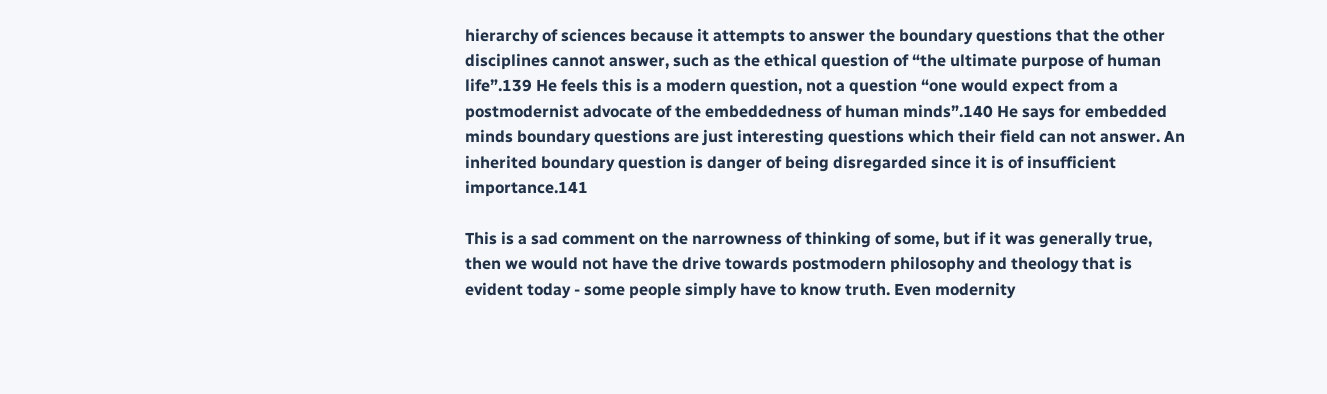hierarchy of sciences because it attempts to answer the boundary questions that the other disciplines cannot answer, such as the ethical question of “the ultimate purpose of human life”.139 He feels this is a modern question, not a question “one would expect from a postmodernist advocate of the embeddedness of human minds”.140 He says for embedded minds boundary questions are just interesting questions which their field can not answer. An inherited boundary question is danger of being disregarded since it is of insufficient importance.141

This is a sad comment on the narrowness of thinking of some, but if it was generally true, then we would not have the drive towards postmodern philosophy and theology that is evident today - some people simply have to know truth. Even modernity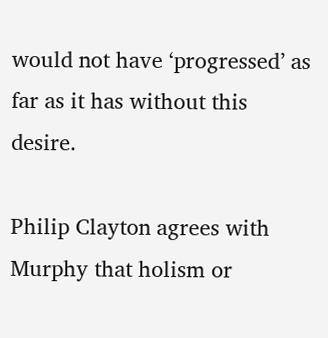would not have ‘progressed’ as far as it has without this desire.

Philip Clayton agrees with Murphy that holism or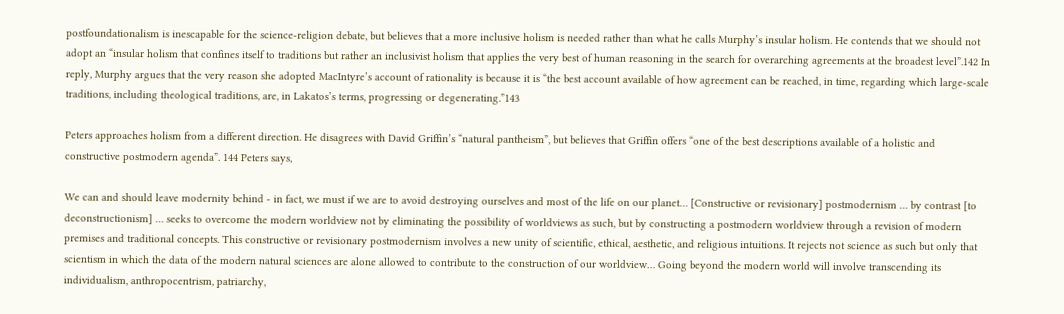postfoundationalism is inescapable for the science-religion debate, but believes that a more inclusive holism is needed rather than what he calls Murphy’s insular holism. He contends that we should not adopt an “insular holism that confines itself to traditions but rather an inclusivist holism that applies the very best of human reasoning in the search for overarching agreements at the broadest level”.142 In reply, Murphy argues that the very reason she adopted MacIntyre’s account of rationality is because it is “the best account available of how agreement can be reached, in time, regarding which large-scale traditions, including theological traditions, are, in Lakatos’s terms, progressing or degenerating.”143

Peters approaches holism from a different direction. He disagrees with David Griffin’s “natural pantheism”, but believes that Griffin offers “one of the best descriptions available of a holistic and constructive postmodern agenda”. 144 Peters says,

We can and should leave modernity behind - in fact, we must if we are to avoid destroying ourselves and most of the life on our planet… [Constructive or revisionary] postmodernism … by contrast [to deconstructionism] … seeks to overcome the modern worldview not by eliminating the possibility of worldviews as such, but by constructing a postmodern worldview through a revision of modern premises and traditional concepts. This constructive or revisionary postmodernism involves a new unity of scientific, ethical, aesthetic, and religious intuitions. It rejects not science as such but only that scientism in which the data of the modern natural sciences are alone allowed to contribute to the construction of our worldview… Going beyond the modern world will involve transcending its individualism, anthropocentrism, patriarchy,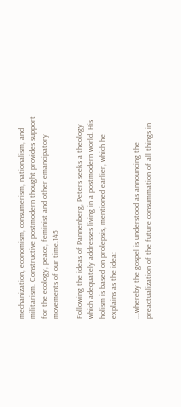mechanization, economism, consumerism, nationalism, and militarism. Constructive postmodern thought provides support for the ecology, peace, feminist and other emancipatory movements of our time.145

Following the ideas of Pannenberg, Peters seeks a theology which adequately addresses living in a postmodern world. His holism is based on prolepsis, mentioned earlier, which he explains as the idea:

...whereby the gospel is understood as announcing the preactualization of the future consummation of all things in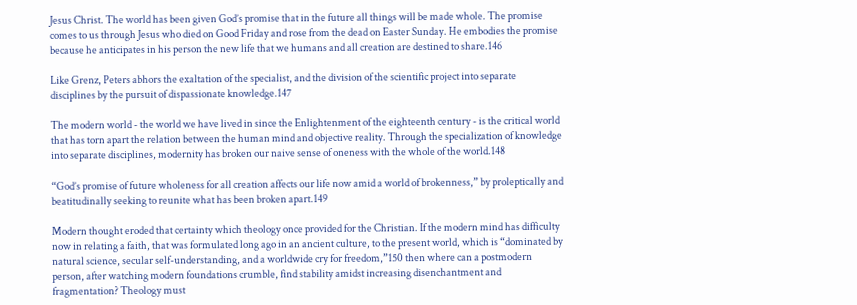Jesus Christ. The world has been given God’s promise that in the future all things will be made whole. The promise comes to us through Jesus who died on Good Friday and rose from the dead on Easter Sunday. He embodies the promise because he anticipates in his person the new life that we humans and all creation are destined to share.146

Like Grenz, Peters abhors the exaltation of the specialist, and the division of the scientific project into separate disciplines by the pursuit of dispassionate knowledge.147

The modern world - the world we have lived in since the Enlightenment of the eighteenth century - is the critical world that has torn apart the relation between the human mind and objective reality. Through the specialization of knowledge into separate disciplines, modernity has broken our naive sense of oneness with the whole of the world.148

“God’s promise of future wholeness for all creation affects our life now amid a world of brokenness,” by proleptically and beatitudinally seeking to reunite what has been broken apart.149

Modern thought eroded that certainty which theology once provided for the Christian. If the modern mind has difficulty now in relating a faith, that was formulated long ago in an ancient culture, to the present world, which is “dominated by natural science, secular self-understanding, and a worldwide cry for freedom,”150 then where can a postmodern person, after watching modern foundations crumble, find stability amidst increasing disenchantment and fragmentation? Theology must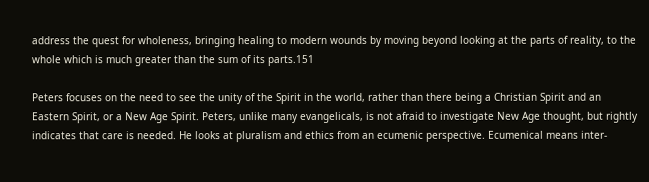address the quest for wholeness, bringing healing to modern wounds by moving beyond looking at the parts of reality, to the whole which is much greater than the sum of its parts.151

Peters focuses on the need to see the unity of the Spirit in the world, rather than there being a Christian Spirit and an Eastern Spirit, or a New Age Spirit. Peters, unlike many evangelicals, is not afraid to investigate New Age thought, but rightly indicates that care is needed. He looks at pluralism and ethics from an ecumenic perspective. Ecumenical means inter-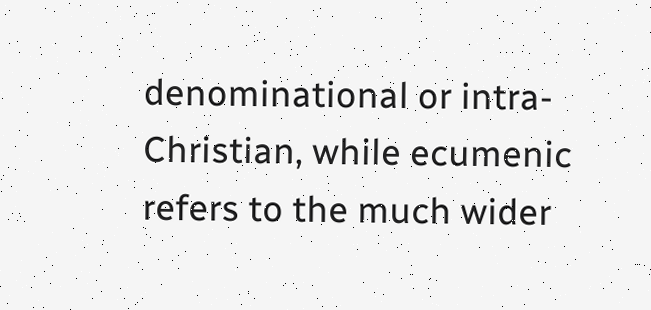denominational or intra-Christian, while ecumenic refers to the much wider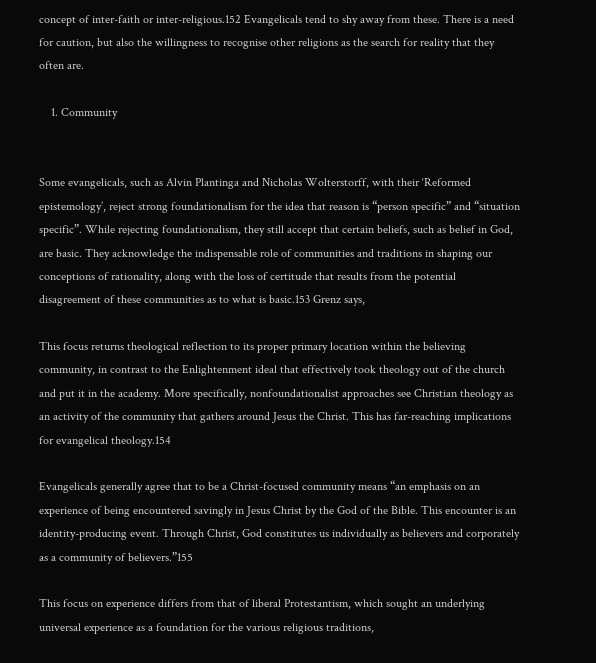concept of inter-faith or inter-religious.152 Evangelicals tend to shy away from these. There is a need for caution, but also the willingness to recognise other religions as the search for reality that they often are.

    1. Community


Some evangelicals, such as Alvin Plantinga and Nicholas Wolterstorff, with their ‘Reformed epistemology’, reject strong foundationalism for the idea that reason is “person specific” and “situation specific”. While rejecting foundationalism, they still accept that certain beliefs, such as belief in God,  are basic. They acknowledge the indispensable role of communities and traditions in shaping our conceptions of rationality, along with the loss of certitude that results from the potential disagreement of these communities as to what is basic.153 Grenz says,

This focus returns theological reflection to its proper primary location within the believing community, in contrast to the Enlightenment ideal that effectively took theology out of the church and put it in the academy. More specifically, nonfoundationalist approaches see Christian theology as an activity of the community that gathers around Jesus the Christ. This has far-reaching implications for evangelical theology.154

Evangelicals generally agree that to be a Christ-focused community means “an emphasis on an experience of being encountered savingly in Jesus Christ by the God of the Bible. This encounter is an identity-producing event. Through Christ, God constitutes us individually as believers and corporately as a community of believers.”155

This focus on experience differs from that of liberal Protestantism, which sought an underlying universal experience as a foundation for the various religious traditions,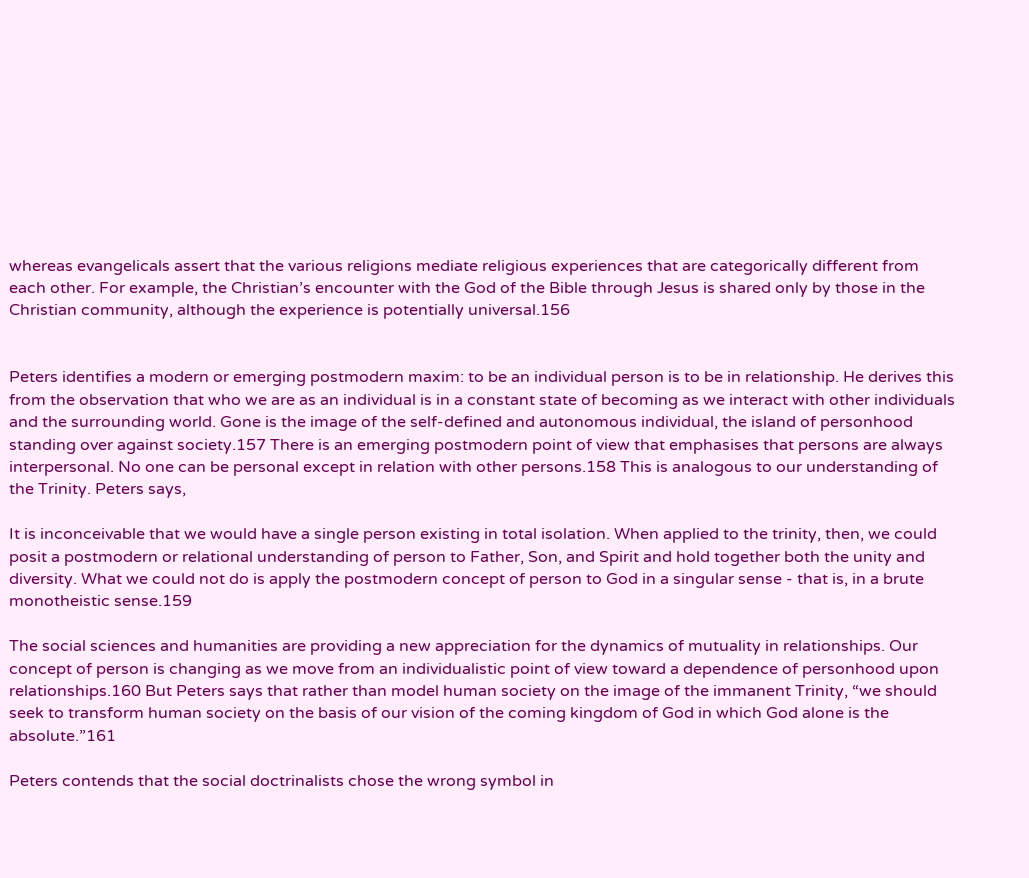whereas evangelicals assert that the various religions mediate religious experiences that are categorically different from each other. For example, the Christian’s encounter with the God of the Bible through Jesus is shared only by those in the Christian community, although the experience is potentially universal.156


Peters identifies a modern or emerging postmodern maxim: to be an individual person is to be in relationship. He derives this from the observation that who we are as an individual is in a constant state of becoming as we interact with other individuals and the surrounding world. Gone is the image of the self-defined and autonomous individual, the island of personhood standing over against society.157 There is an emerging postmodern point of view that emphasises that persons are always interpersonal. No one can be personal except in relation with other persons.158 This is analogous to our understanding of the Trinity. Peters says,

It is inconceivable that we would have a single person existing in total isolation. When applied to the trinity, then, we could posit a postmodern or relational understanding of person to Father, Son, and Spirit and hold together both the unity and diversity. What we could not do is apply the postmodern concept of person to God in a singular sense - that is, in a brute monotheistic sense.159

The social sciences and humanities are providing a new appreciation for the dynamics of mutuality in relationships. Our concept of person is changing as we move from an individualistic point of view toward a dependence of personhood upon relationships.160 But Peters says that rather than model human society on the image of the immanent Trinity, “we should seek to transform human society on the basis of our vision of the coming kingdom of God in which God alone is the absolute.”161

Peters contends that the social doctrinalists chose the wrong symbol in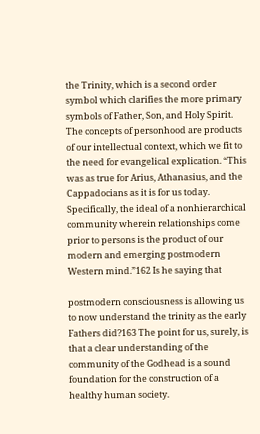the Trinity, which is a second order symbol which clarifies the more primary symbols of Father, Son, and Holy Spirit. The concepts of personhood are products of our intellectual context, which we fit to the need for evangelical explication. “This was as true for Arius, Athanasius, and the Cappadocians as it is for us today. Specifically, the ideal of a nonhierarchical community wherein relationships come prior to persons is the product of our modern and emerging postmodern Western mind.”162 Is he saying that

postmodern consciousness is allowing us to now understand the trinity as the early Fathers did?163 The point for us, surely, is that a clear understanding of the community of the Godhead is a sound foundation for the construction of a healthy human society.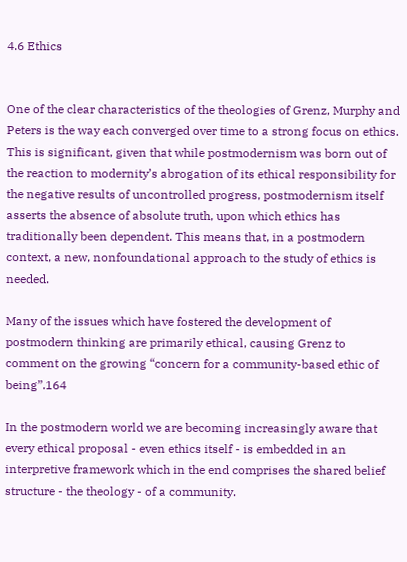4.6 Ethics


One of the clear characteristics of the theologies of Grenz, Murphy and Peters is the way each converged over time to a strong focus on ethics. This is significant, given that while postmodernism was born out of the reaction to modernity’s abrogation of its ethical responsibility for the negative results of uncontrolled progress, postmodernism itself asserts the absence of absolute truth, upon which ethics has traditionally been dependent. This means that, in a postmodern context, a new, nonfoundational approach to the study of ethics is needed.

Many of the issues which have fostered the development of postmodern thinking are primarily ethical, causing Grenz to comment on the growing “concern for a community-based ethic of being”.164

In the postmodern world we are becoming increasingly aware that every ethical proposal - even ethics itself - is embedded in an interpretive framework which in the end comprises the shared belief structure - the theology - of a community.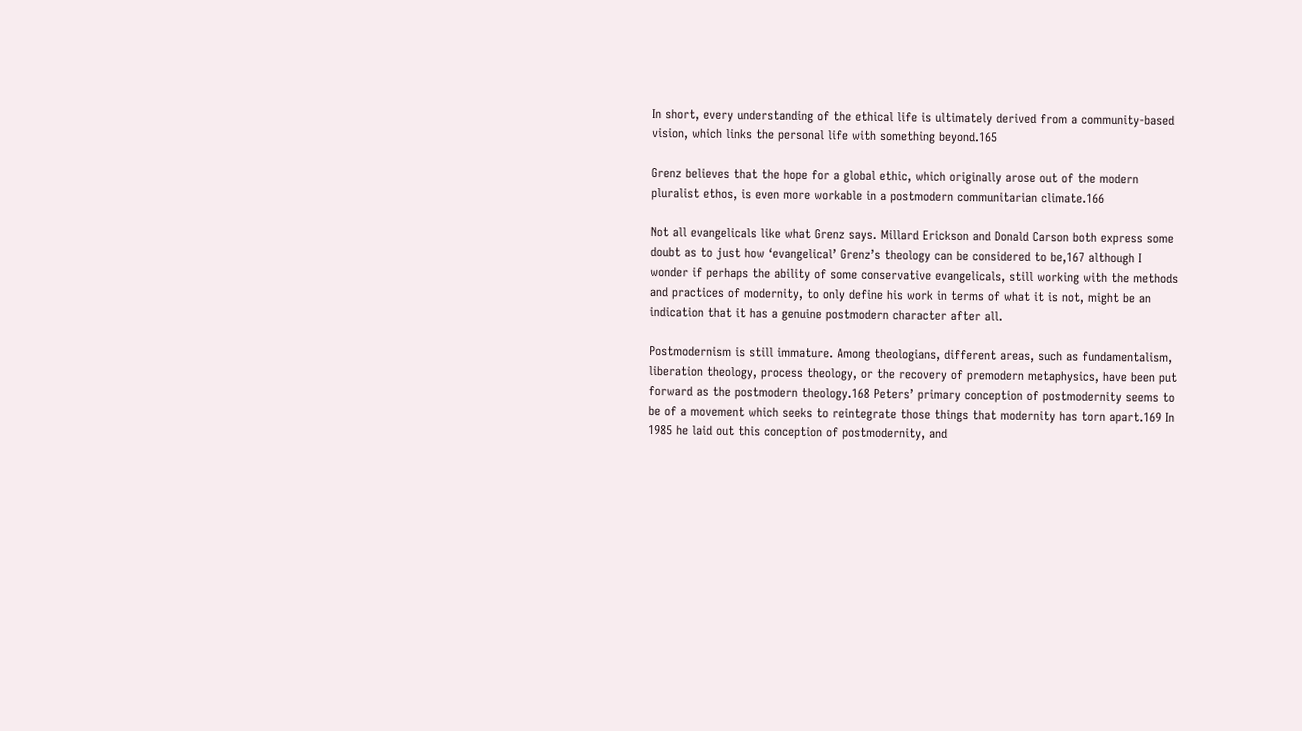In short, every understanding of the ethical life is ultimately derived from a community-based vision, which links the personal life with something beyond.165

Grenz believes that the hope for a global ethic, which originally arose out of the modern pluralist ethos, is even more workable in a postmodern communitarian climate.166

Not all evangelicals like what Grenz says. Millard Erickson and Donald Carson both express some doubt as to just how ‘evangelical’ Grenz’s theology can be considered to be,167 although I wonder if perhaps the ability of some conservative evangelicals, still working with the methods and practices of modernity, to only define his work in terms of what it is not, might be an indication that it has a genuine postmodern character after all.

Postmodernism is still immature. Among theologians, different areas, such as fundamentalism, liberation theology, process theology, or the recovery of premodern metaphysics, have been put forward as the postmodern theology.168 Peters’ primary conception of postmodernity seems to be of a movement which seeks to reintegrate those things that modernity has torn apart.169 In 1985 he laid out this conception of postmodernity, and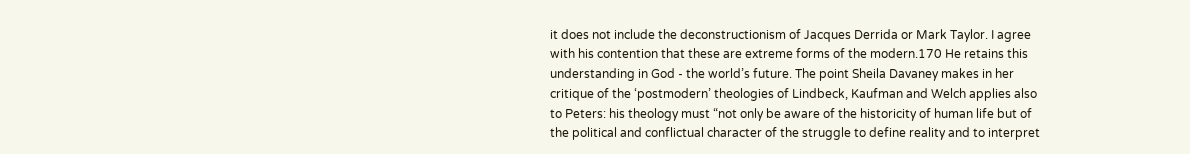it does not include the deconstructionism of Jacques Derrida or Mark Taylor. I agree with his contention that these are extreme forms of the modern.170 He retains this understanding in God - the world’s future. The point Sheila Davaney makes in her critique of the ‘postmodern’ theologies of Lindbeck, Kaufman and Welch applies also to Peters: his theology must “not only be aware of the historicity of human life but of the political and conflictual character of the struggle to define reality and to interpret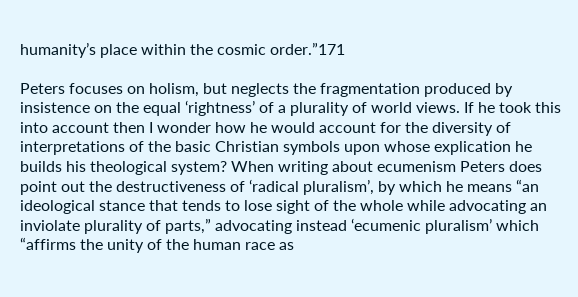humanity’s place within the cosmic order.”171

Peters focuses on holism, but neglects the fragmentation produced by insistence on the equal ‘rightness’ of a plurality of world views. If he took this into account then I wonder how he would account for the diversity of interpretations of the basic Christian symbols upon whose explication he builds his theological system? When writing about ecumenism Peters does point out the destructiveness of ‘radical pluralism’, by which he means “an ideological stance that tends to lose sight of the whole while advocating an inviolate plurality of parts,” advocating instead ‘ecumenic pluralism’ which “affirms the unity of the human race as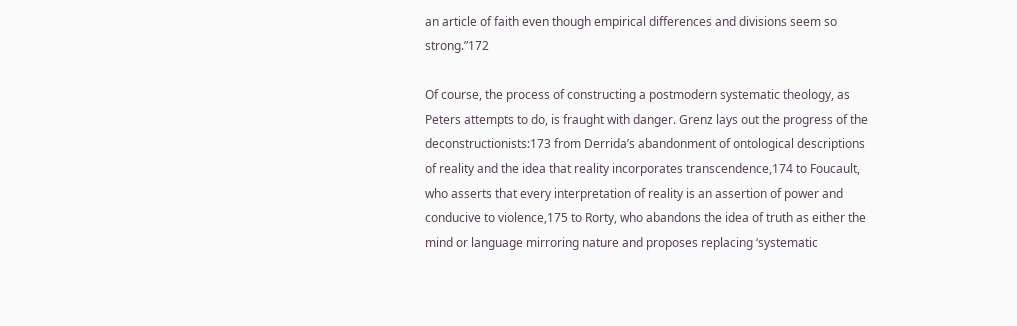an article of faith even though empirical differences and divisions seem so strong.”172

Of course, the process of constructing a postmodern systematic theology, as Peters attempts to do, is fraught with danger. Grenz lays out the progress of the deconstructionists:173 from Derrida’s abandonment of ontological descriptions of reality and the idea that reality incorporates transcendence,174 to Foucault, who asserts that every interpretation of reality is an assertion of power and conducive to violence,175 to Rorty, who abandons the idea of truth as either the mind or language mirroring nature and proposes replacing ‘systematic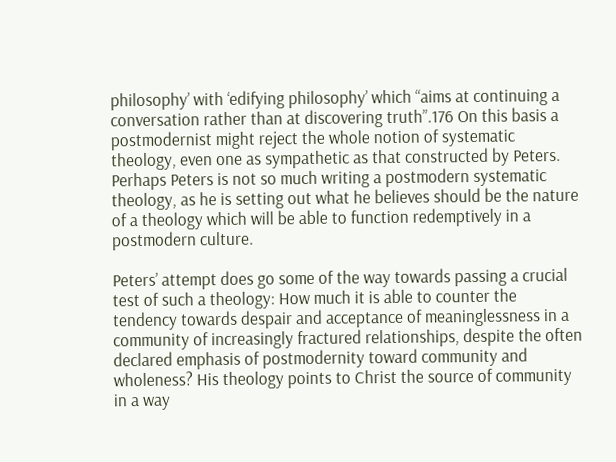philosophy’ with ‘edifying philosophy’ which “aims at continuing a conversation rather than at discovering truth”.176 On this basis a postmodernist might reject the whole notion of systematic theology, even one as sympathetic as that constructed by Peters. Perhaps Peters is not so much writing a postmodern systematic theology, as he is setting out what he believes should be the nature of a theology which will be able to function redemptively in a postmodern culture.

Peters’ attempt does go some of the way towards passing a crucial test of such a theology: How much it is able to counter the tendency towards despair and acceptance of meaninglessness in a community of increasingly fractured relationships, despite the often declared emphasis of postmodernity toward community and wholeness? His theology points to Christ the source of community in a way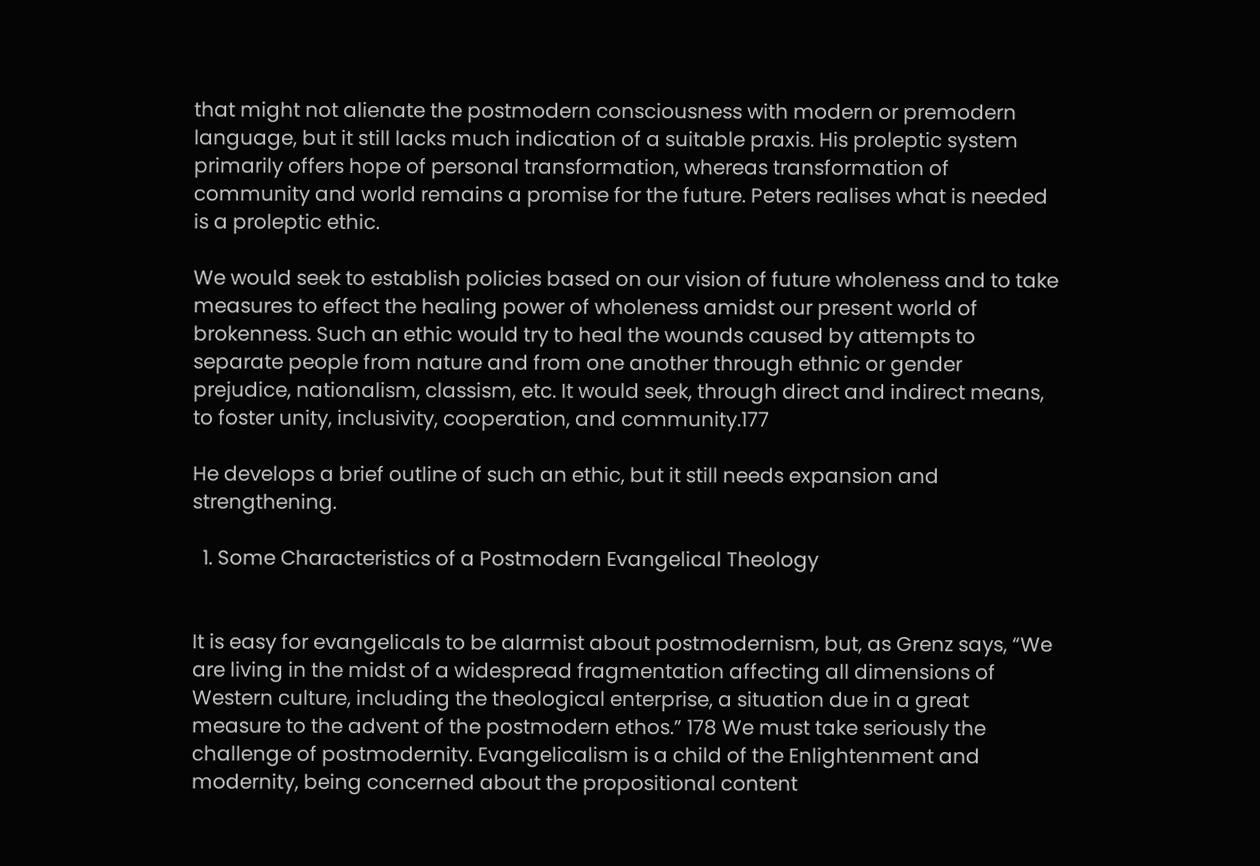that might not alienate the postmodern consciousness with modern or premodern language, but it still lacks much indication of a suitable praxis. His proleptic system primarily offers hope of personal transformation, whereas transformation of community and world remains a promise for the future. Peters realises what is needed is a proleptic ethic.

We would seek to establish policies based on our vision of future wholeness and to take measures to effect the healing power of wholeness amidst our present world of brokenness. Such an ethic would try to heal the wounds caused by attempts to separate people from nature and from one another through ethnic or gender prejudice, nationalism, classism, etc. It would seek, through direct and indirect means, to foster unity, inclusivity, cooperation, and community.177

He develops a brief outline of such an ethic, but it still needs expansion and strengthening.

  1. Some Characteristics of a Postmodern Evangelical Theology


It is easy for evangelicals to be alarmist about postmodernism, but, as Grenz says, “We are living in the midst of a widespread fragmentation affecting all dimensions of Western culture, including the theological enterprise, a situation due in a great measure to the advent of the postmodern ethos.” 178 We must take seriously the challenge of postmodernity. Evangelicalism is a child of the Enlightenment and modernity, being concerned about the propositional content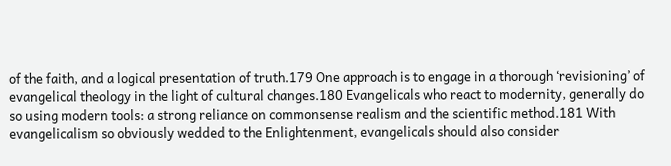of the faith, and a logical presentation of truth.179 One approach is to engage in a thorough ‘revisioning’ of evangelical theology in the light of cultural changes.180 Evangelicals who react to modernity, generally do so using modern tools: a strong reliance on commonsense realism and the scientific method.181 With evangelicalism so obviously wedded to the Enlightenment, evangelicals should also consider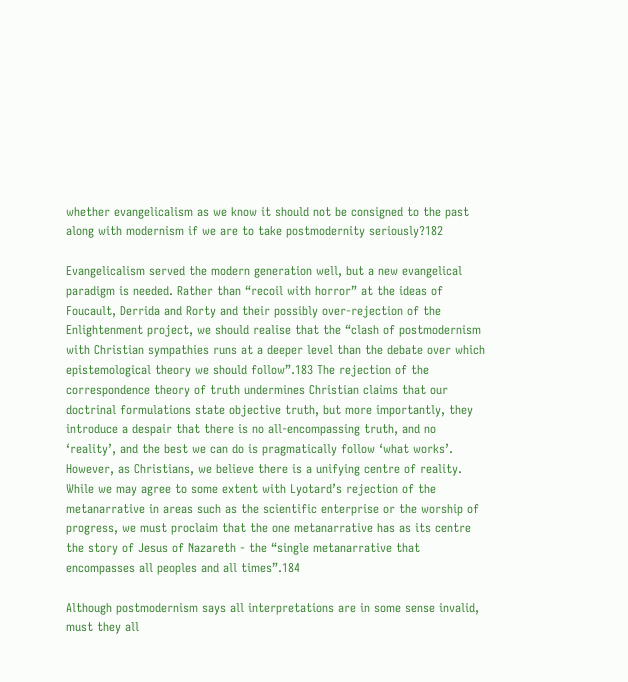whether evangelicalism as we know it should not be consigned to the past along with modernism if we are to take postmodernity seriously?182

Evangelicalism served the modern generation well, but a new evangelical paradigm is needed. Rather than “recoil with horror” at the ideas of Foucault, Derrida and Rorty and their possibly over-rejection of the Enlightenment project, we should realise that the “clash of postmodernism with Christian sympathies runs at a deeper level than the debate over which epistemological theory we should follow”.183 The rejection of the correspondence theory of truth undermines Christian claims that our doctrinal formulations state objective truth, but more importantly, they introduce a despair that there is no all-encompassing truth, and no ‘reality’, and the best we can do is pragmatically follow ‘what works’. However, as Christians, we believe there is a unifying centre of reality. While we may agree to some extent with Lyotard’s rejection of the metanarrative in areas such as the scientific enterprise or the worship of progress, we must proclaim that the one metanarrative has as its centre the story of Jesus of Nazareth - the “single metanarrative that encompasses all peoples and all times”.184

Although postmodernism says all interpretations are in some sense invalid, must they all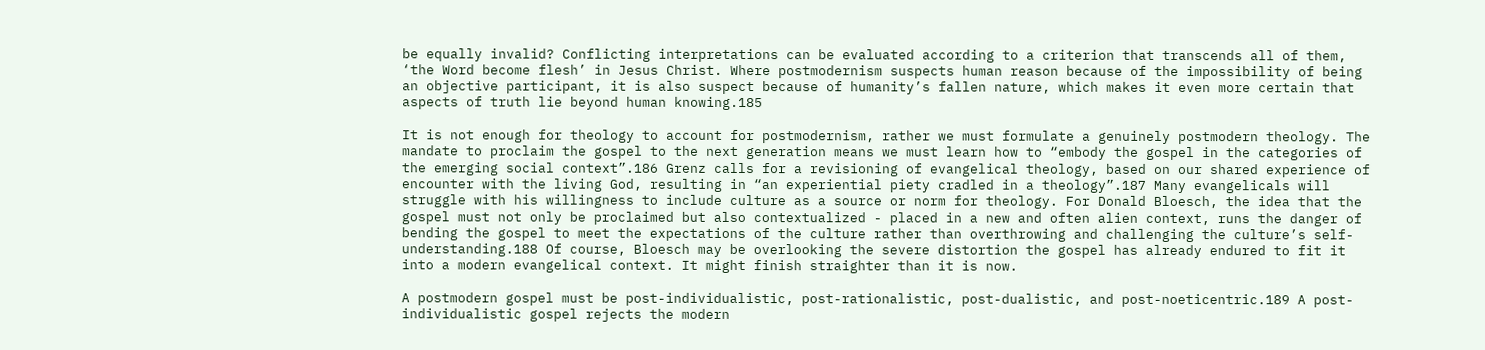be equally invalid? Conflicting interpretations can be evaluated according to a criterion that transcends all of them, ‘the Word become flesh’ in Jesus Christ. Where postmodernism suspects human reason because of the impossibility of being an objective participant, it is also suspect because of humanity’s fallen nature, which makes it even more certain that aspects of truth lie beyond human knowing.185

It is not enough for theology to account for postmodernism, rather we must formulate a genuinely postmodern theology. The mandate to proclaim the gospel to the next generation means we must learn how to “embody the gospel in the categories of the emerging social context”.186 Grenz calls for a revisioning of evangelical theology, based on our shared experience of encounter with the living God, resulting in “an experiential piety cradled in a theology”.187 Many evangelicals will struggle with his willingness to include culture as a source or norm for theology. For Donald Bloesch, the idea that the gospel must not only be proclaimed but also contextualized - placed in a new and often alien context, runs the danger of bending the gospel to meet the expectations of the culture rather than overthrowing and challenging the culture’s self-understanding.188 Of course, Bloesch may be overlooking the severe distortion the gospel has already endured to fit it into a modern evangelical context. It might finish straighter than it is now.

A postmodern gospel must be post-individualistic, post-rationalistic, post-dualistic, and post-noeticentric.189 A post-individualistic gospel rejects the modern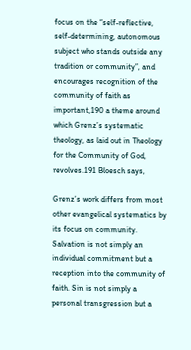focus on the “self-reflective, self-determining, autonomous subject who stands outside any tradition or community”, and encourages recognition of the community of faith as important,190 a theme around which Grenz’s systematic theology, as laid out in Theology for the Community of God, revolves.191 Bloesch says,

Grenz’s work differs from most other evangelical systematics by its focus on community. Salvation is not simply an individual commitment but a reception into the community of faith. Sin is not simply a personal transgression but a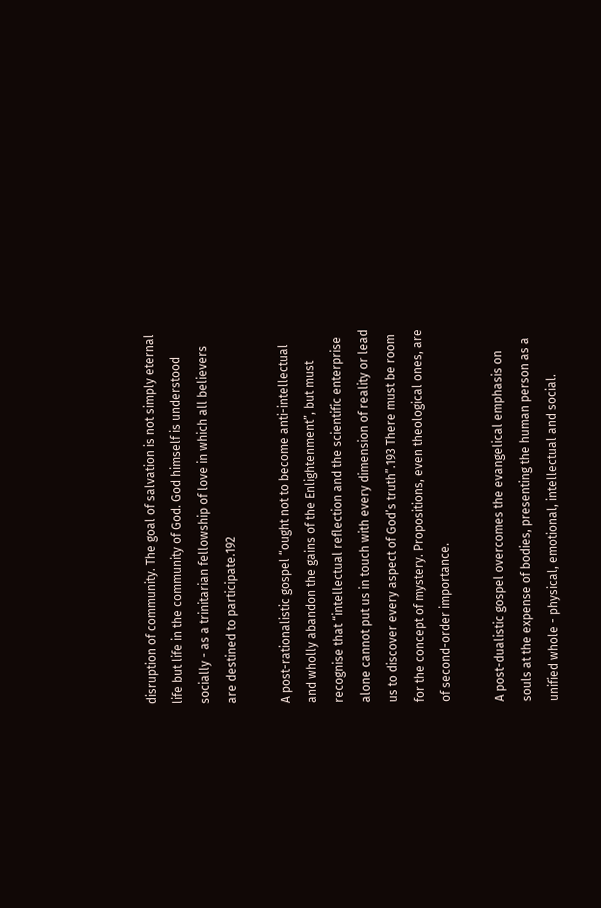disruption of community. The goal of salvation is not simply eternal life but life in the community of God. God himself is understood socially - as a trinitarian fellowship of love in which all believers are destined to participate.192

A post-rationalistic gospel “ought not to become anti-intellectual and wholly abandon the gains of the Enlightenment”, but must recognise that “intellectual reflection and the scientific enterprise alone cannot put us in touch with every dimension of reality or lead us to discover every aspect of God’s truth”.193 There must be room for the concept of mystery. Propositions, even theological ones, are of second-order importance.

A post-dualistic gospel overcomes the evangelical emphasis on souls at the expense of bodies, presenting the human person as a unified whole - physical, emotional, intellectual and social.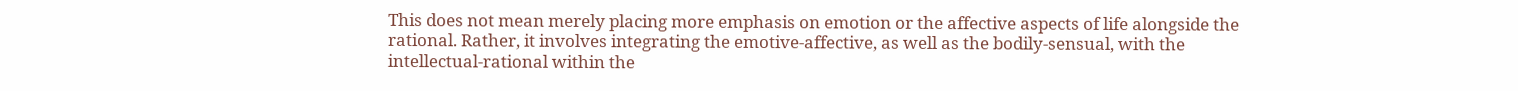This does not mean merely placing more emphasis on emotion or the affective aspects of life alongside the rational. Rather, it involves integrating the emotive-affective, as well as the bodily-sensual, with the intellectual-rational within the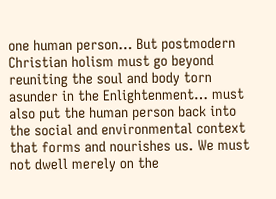one human person… But postmodern Christian holism must go beyond reuniting the soul and body torn asunder in the Enlightenment… must also put the human person back into the social and environmental context that forms and nourishes us. We must not dwell merely on the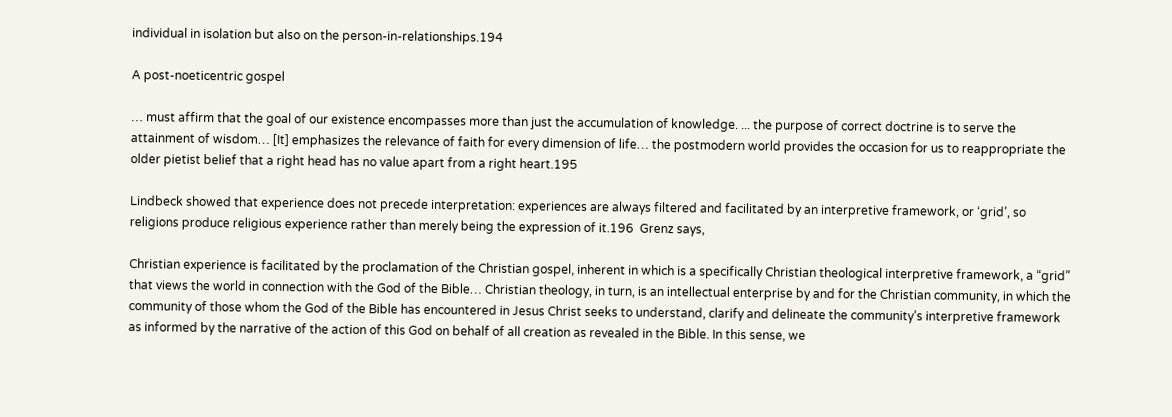individual in isolation but also on the person-in-relationships.194

A post-noeticentric gospel

… must affirm that the goal of our existence encompasses more than just the accumulation of knowledge. ... the purpose of correct doctrine is to serve the attainment of wisdom… [It] emphasizes the relevance of faith for every dimension of life… the postmodern world provides the occasion for us to reappropriate the older pietist belief that a right head has no value apart from a right heart.195

Lindbeck showed that experience does not precede interpretation: experiences are always filtered and facilitated by an interpretive framework, or ‘grid’, so religions produce religious experience rather than merely being the expression of it.196  Grenz says,

Christian experience is facilitated by the proclamation of the Christian gospel, inherent in which is a specifically Christian theological interpretive framework, a “grid” that views the world in connection with the God of the Bible… Christian theology, in turn, is an intellectual enterprise by and for the Christian community, in which the community of those whom the God of the Bible has encountered in Jesus Christ seeks to understand, clarify and delineate the community’s interpretive framework as informed by the narrative of the action of this God on behalf of all creation as revealed in the Bible. In this sense, we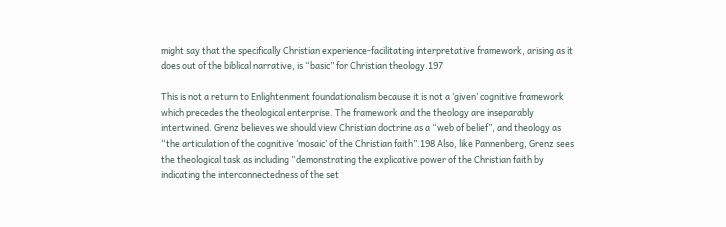might say that the specifically Christian experience-facilitating interpretative framework, arising as it does out of the biblical narrative, is “basic” for Christian theology.197

This is not a return to Enlightenment foundationalism because it is not a ‘given’ cognitive framework which precedes the theological enterprise. The framework and the theology are inseparably intertwined. Grenz believes we should view Christian doctrine as a “web of belief”, and theology as “the articulation of the cognitive ‘mosaic’ of the Christian faith”.198 Also, like Pannenberg, Grenz sees the theological task as including “demonstrating the explicative power of the Christian faith by indicating the interconnectedness of the set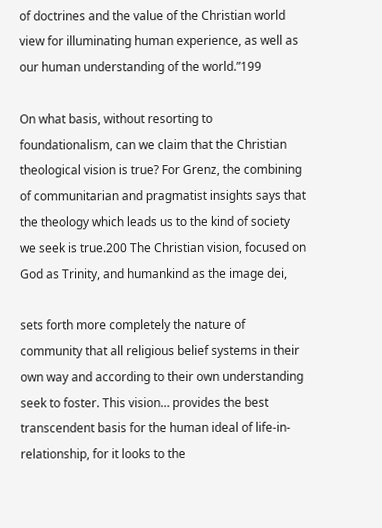of doctrines and the value of the Christian world view for illuminating human experience, as well as our human understanding of the world.”199

On what basis, without resorting to foundationalism, can we claim that the Christian theological vision is true? For Grenz, the combining of communitarian and pragmatist insights says that the theology which leads us to the kind of society we seek is true.200 The Christian vision, focused on God as Trinity, and humankind as the image dei,

sets forth more completely the nature of community that all religious belief systems in their own way and according to their own understanding seek to foster. This vision… provides the best transcendent basis for the human ideal of life-in-relationship, for it looks to the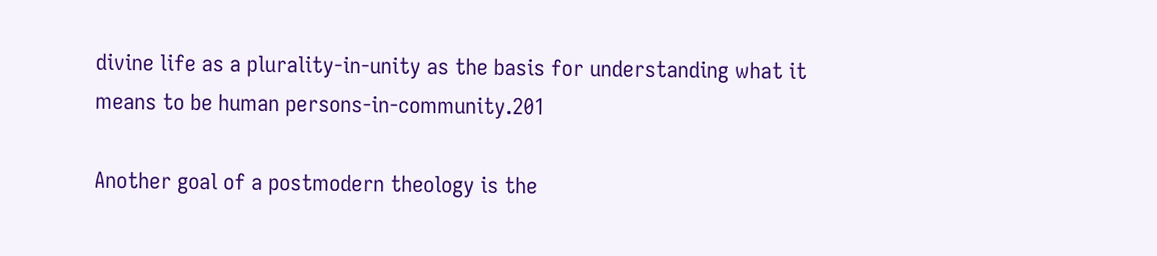divine life as a plurality-in-unity as the basis for understanding what it means to be human persons-in-community.201

Another goal of a postmodern theology is the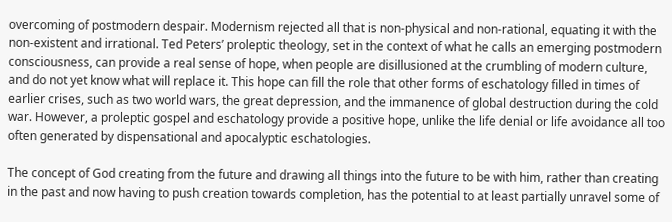overcoming of postmodern despair. Modernism rejected all that is non-physical and non-rational, equating it with the non-existent and irrational. Ted Peters’ proleptic theology, set in the context of what he calls an emerging postmodern consciousness, can provide a real sense of hope, when people are disillusioned at the crumbling of modern culture, and do not yet know what will replace it. This hope can fill the role that other forms of eschatology filled in times of earlier crises, such as two world wars, the great depression, and the immanence of global destruction during the cold war. However, a proleptic gospel and eschatology provide a positive hope, unlike the life denial or life avoidance all too often generated by dispensational and apocalyptic eschatologies.

The concept of God creating from the future and drawing all things into the future to be with him, rather than creating in the past and now having to push creation towards completion, has the potential to at least partially unravel some of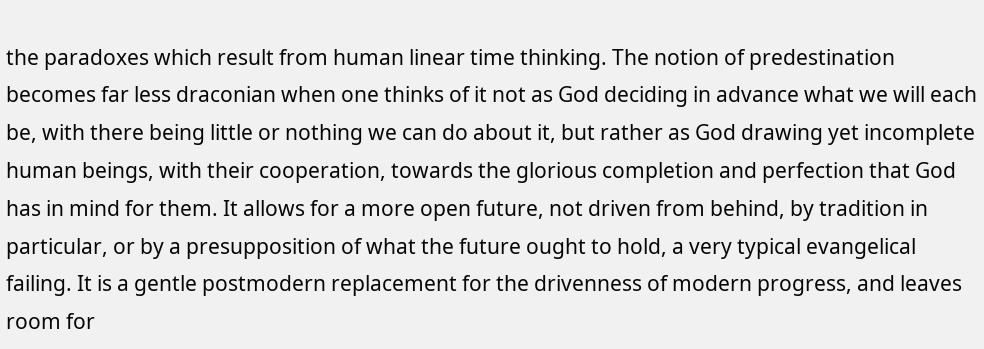the paradoxes which result from human linear time thinking. The notion of predestination becomes far less draconian when one thinks of it not as God deciding in advance what we will each be, with there being little or nothing we can do about it, but rather as God drawing yet incomplete human beings, with their cooperation, towards the glorious completion and perfection that God has in mind for them. It allows for a more open future, not driven from behind, by tradition in particular, or by a presupposition of what the future ought to hold, a very typical evangelical failing. It is a gentle postmodern replacement for the drivenness of modern progress, and leaves room for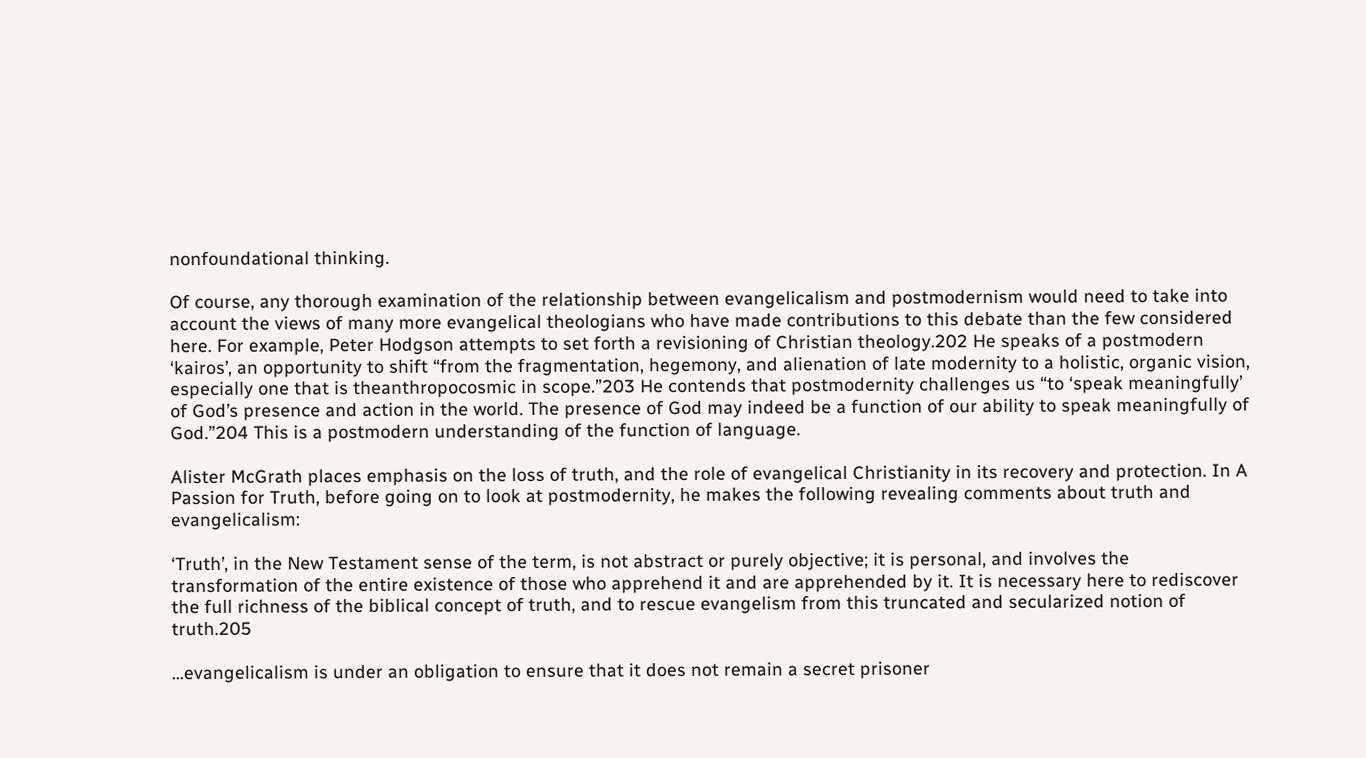nonfoundational thinking.

Of course, any thorough examination of the relationship between evangelicalism and postmodernism would need to take into account the views of many more evangelical theologians who have made contributions to this debate than the few considered here. For example, Peter Hodgson attempts to set forth a revisioning of Christian theology.202 He speaks of a postmodern ‘kairos’, an opportunity to shift “from the fragmentation, hegemony, and alienation of late modernity to a holistic, organic vision, especially one that is theanthropocosmic in scope.”203 He contends that postmodernity challenges us “to ‘speak meaningfully’ of God’s presence and action in the world. The presence of God may indeed be a function of our ability to speak meaningfully of God.”204 This is a postmodern understanding of the function of language.

Alister McGrath places emphasis on the loss of truth, and the role of evangelical Christianity in its recovery and protection. In A Passion for Truth, before going on to look at postmodernity, he makes the following revealing comments about truth and evangelicalism:

‘Truth’, in the New Testament sense of the term, is not abstract or purely objective; it is personal, and involves the transformation of the entire existence of those who apprehend it and are apprehended by it. It is necessary here to rediscover the full richness of the biblical concept of truth, and to rescue evangelism from this truncated and secularized notion of truth.205

…evangelicalism is under an obligation to ensure that it does not remain a secret prisoner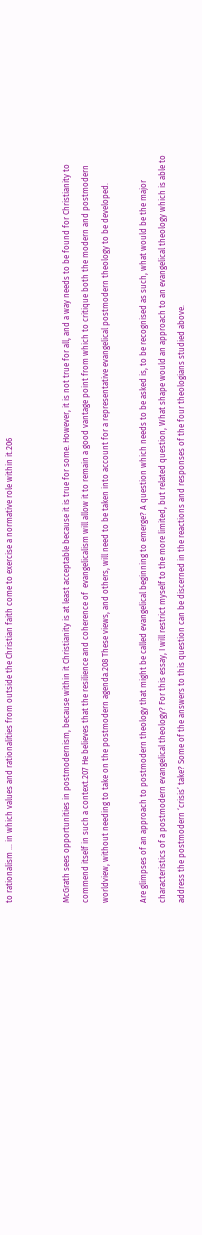to rationalism … in which values and rationalities from outside the Christian faith come to exercise a normative role within it.206


McGrath sees opportunities in postmodernism, because within it Christianity is at least acceptable because it is true for some. However, it is not true for all, and a way needs to be found for Christianity to commend itself in such a context.207 He believes that the resilience and coherence of  evangelicalism will allow it to remain a good vantage point from which to critique both the modern and postmodern worldview, without needing to take on the postmodern agenda.208 These views, and others, will need to be taken into account for a representative evangelical postmodern theology to be developed.

Are glimpses of an approach to postmodern theology that might be called evangelical beginning to emerge? A question which needs to be asked is, to be recognised as such, what would be the major characteristics of a postmodern evangelical theology? For this essay, I will restrict myself to the more limited, but related question, What shape would an approach to an evangelical theology which is able to address the postmodern ‘crisis’ take? Some of the answers to this question can be discerned in the reactions and responses of the four theologians studied above.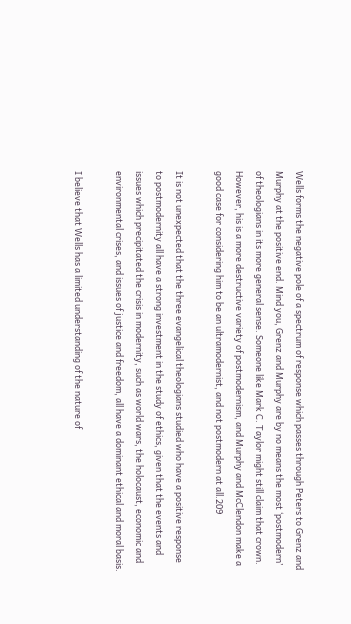Wells forms the negative pole of a spectrum of response which passes through Peters to Grenz and Murphy at the positive end. Mind you, Grenz and Murphy are by no means the most ‘postmodern’ of theologians in its more general sense. Someone like Mark C. Taylor might still claim that crown. However, his is a more destructive variety of postmodernism, and Murphy and McClendon make a good case for considering him to be an ultramodernist, and not postmodern at all.209

It is not unexpected that the three evangelical theologians studied who have a positive response to postmodernity all have a strong investment in the study of ethics, given that the events and issues which precipitated the crisis in modernity, such as world wars, the holocaust, economic and environmental crises, and issues of justice and freedom, all have a dominant ethical and moral basis.

I believe that Wells has a limited understanding of the nature of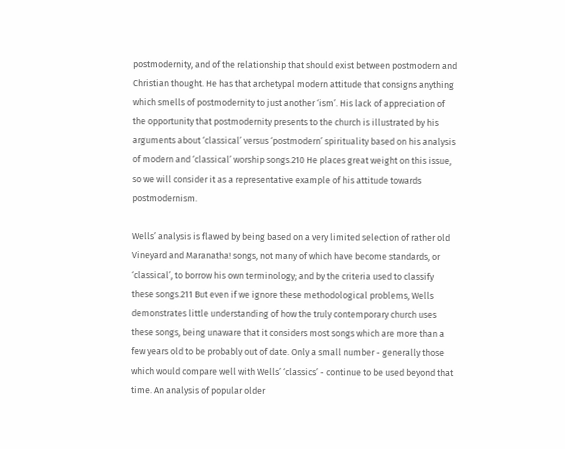postmodernity, and of the relationship that should exist between postmodern and Christian thought. He has that archetypal modern attitude that consigns anything which smells of postmodernity to just another ‘ism’. His lack of appreciation of the opportunity that postmodernity presents to the church is illustrated by his arguments about ‘classical’ versus ‘postmodern’ spirituality based on his analysis of modern and ‘classical’ worship songs.210 He places great weight on this issue, so we will consider it as a representative example of his attitude towards postmodernism.

Wells’ analysis is flawed by being based on a very limited selection of rather old Vineyard and Maranatha! songs, not many of which have become standards, or ‘classical’, to borrow his own terminology; and by the criteria used to classify these songs.211 But even if we ignore these methodological problems, Wells demonstrates little understanding of how the truly contemporary church uses these songs, being unaware that it considers most songs which are more than a few years old to be probably out of date. Only a small number - generally those which would compare well with Wells’ ‘classics’ - continue to be used beyond that time. An analysis of popular older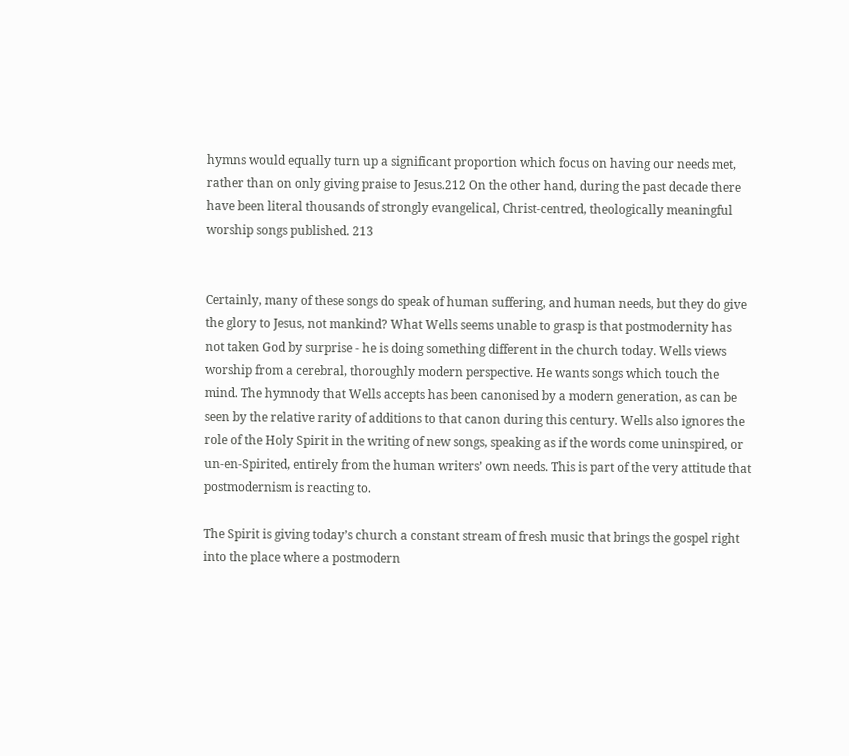hymns would equally turn up a significant proportion which focus on having our needs met, rather than on only giving praise to Jesus.212 On the other hand, during the past decade there have been literal thousands of strongly evangelical, Christ-centred, theologically meaningful worship songs published. 213


Certainly, many of these songs do speak of human suffering, and human needs, but they do give the glory to Jesus, not mankind? What Wells seems unable to grasp is that postmodernity has not taken God by surprise - he is doing something different in the church today. Wells views worship from a cerebral, thoroughly modern perspective. He wants songs which touch the mind. The hymnody that Wells accepts has been canonised by a modern generation, as can be seen by the relative rarity of additions to that canon during this century. Wells also ignores the role of the Holy Spirit in the writing of new songs, speaking as if the words come uninspired, or un-en-Spirited, entirely from the human writers’ own needs. This is part of the very attitude that postmodernism is reacting to.

The Spirit is giving today’s church a constant stream of fresh music that brings the gospel right into the place where a postmodern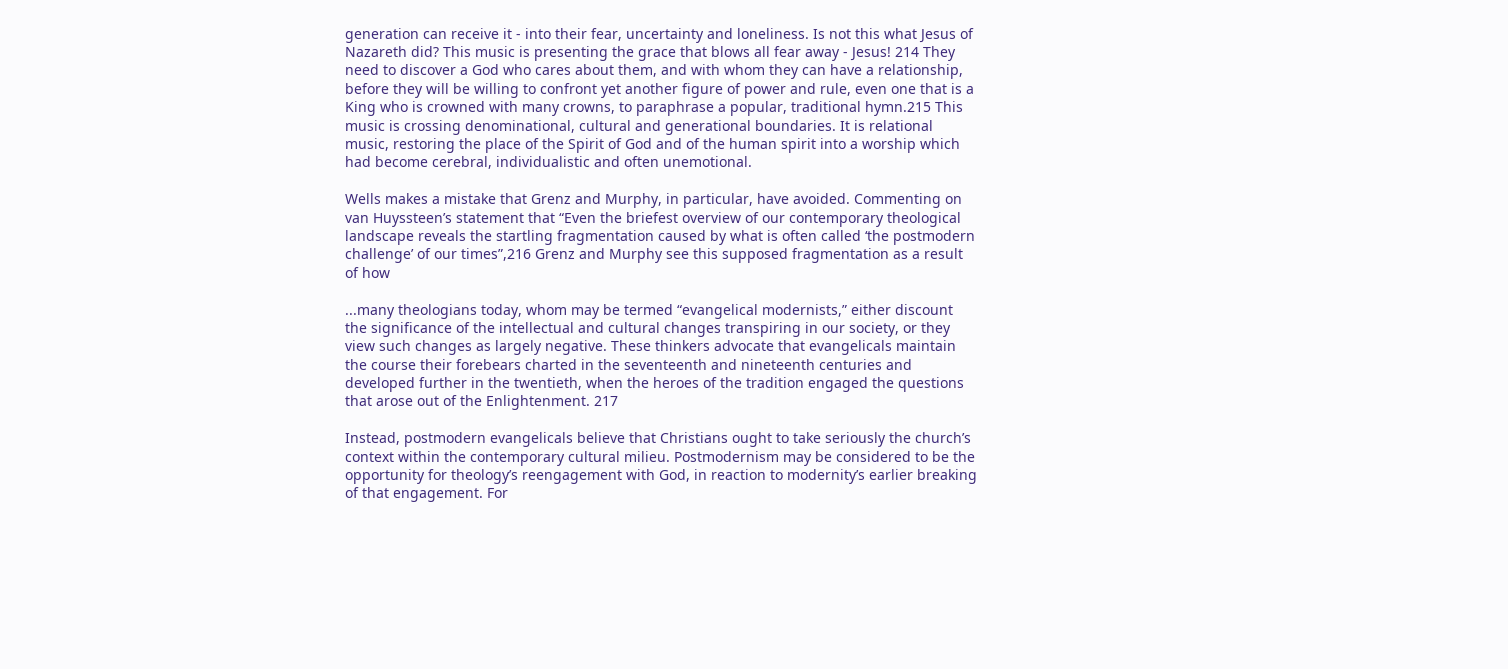generation can receive it - into their fear, uncertainty and loneliness. Is not this what Jesus of Nazareth did? This music is presenting the grace that blows all fear away - Jesus! 214 They need to discover a God who cares about them, and with whom they can have a relationship, before they will be willing to confront yet another figure of power and rule, even one that is a King who is crowned with many crowns, to paraphrase a popular, traditional hymn.215 This music is crossing denominational, cultural and generational boundaries. It is relational music, restoring the place of the Spirit of God and of the human spirit into a worship which had become cerebral, individualistic and often unemotional.

Wells makes a mistake that Grenz and Murphy, in particular, have avoided. Commenting on van Huyssteen’s statement that “Even the briefest overview of our contemporary theological landscape reveals the startling fragmentation caused by what is often called ‘the postmodern challenge’ of our times”,216 Grenz and Murphy see this supposed fragmentation as a result of how

...many theologians today, whom may be termed “evangelical modernists,” either discount the significance of the intellectual and cultural changes transpiring in our society, or they view such changes as largely negative. These thinkers advocate that evangelicals maintain the course their forebears charted in the seventeenth and nineteenth centuries and developed further in the twentieth, when the heroes of the tradition engaged the questions that arose out of the Enlightenment. 217

Instead, postmodern evangelicals believe that Christians ought to take seriously the church’s context within the contemporary cultural milieu. Postmodernism may be considered to be the opportunity for theology’s reengagement with God, in reaction to modernity’s earlier breaking of that engagement. For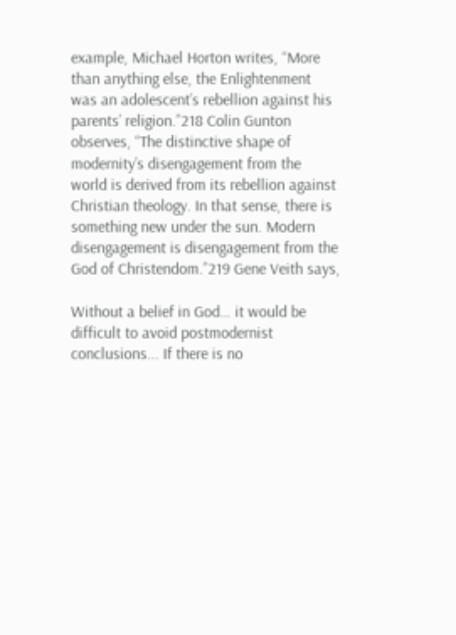example, Michael Horton writes, “More than anything else, the Enlightenment was an adolescent’s rebellion against his parents’ religion.”218 Colin Gunton observes, “The distinctive shape of modernity’s disengagement from the world is derived from its rebellion against Christian theology. In that sense, there is something new under the sun. Modern disengagement is disengagement from the God of Christendom.”219 Gene Veith says,

Without a belief in God… it would be difficult to avoid postmodernist conclusions... If there is no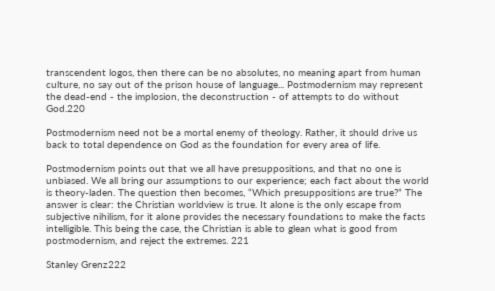transcendent logos, then there can be no absolutes, no meaning apart from human culture, no say out of the prison house of language... Postmodernism may represent the dead-end - the implosion, the deconstruction - of attempts to do without God.220

Postmodernism need not be a mortal enemy of theology. Rather, it should drive us back to total dependence on God as the foundation for every area of life.

Postmodernism points out that we all have presuppositions, and that no one is unbiased. We all bring our assumptions to our experience; each fact about the world is theory-laden. The question then becomes, “Which presuppositions are true?” The answer is clear: the Christian worldview is true. It alone is the only escape from subjective nihilism, for it alone provides the necessary foundations to make the facts intelligible. This being the case, the Christian is able to glean what is good from postmodernism, and reject the extremes. 221

Stanley Grenz222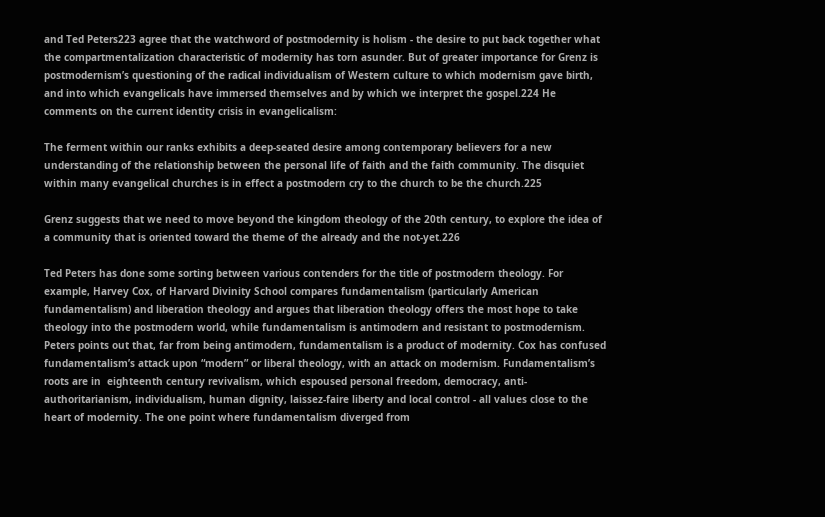and Ted Peters223 agree that the watchword of postmodernity is holism - the desire to put back together what the compartmentalization characteristic of modernity has torn asunder. But of greater importance for Grenz is postmodernism’s questioning of the radical individualism of Western culture to which modernism gave birth, and into which evangelicals have immersed themselves and by which we interpret the gospel.224 He comments on the current identity crisis in evangelicalism:

The ferment within our ranks exhibits a deep-seated desire among contemporary believers for a new understanding of the relationship between the personal life of faith and the faith community. The disquiet within many evangelical churches is in effect a postmodern cry to the church to be the church.225

Grenz suggests that we need to move beyond the kingdom theology of the 20th century, to explore the idea of  a community that is oriented toward the theme of the already and the not-yet.226

Ted Peters has done some sorting between various contenders for the title of postmodern theology. For example, Harvey Cox, of Harvard Divinity School compares fundamentalism (particularly American fundamentalism) and liberation theology and argues that liberation theology offers the most hope to take theology into the postmodern world, while fundamentalism is antimodern and resistant to postmodernism. Peters points out that, far from being antimodern, fundamentalism is a product of modernity. Cox has confused fundamentalism’s attack upon “modern” or liberal theology, with an attack on modernism. Fundamentalism’s roots are in  eighteenth century revivalism, which espoused personal freedom, democracy, anti-authoritarianism, individualism, human dignity, laissez-faire liberty and local control - all values close to the heart of modernity. The one point where fundamentalism diverged from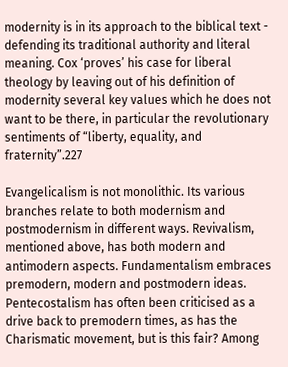modernity is in its approach to the biblical text - defending its traditional authority and literal meaning. Cox ‘proves’ his case for liberal theology by leaving out of his definition of modernity several key values which he does not want to be there, in particular the revolutionary sentiments of “liberty, equality, and fraternity”.227

Evangelicalism is not monolithic. Its various branches relate to both modernism and postmodernism in different ways. Revivalism, mentioned above, has both modern and antimodern aspects. Fundamentalism embraces premodern, modern and postmodern ideas. Pentecostalism has often been criticised as a drive back to premodern times, as has the Charismatic movement, but is this fair? Among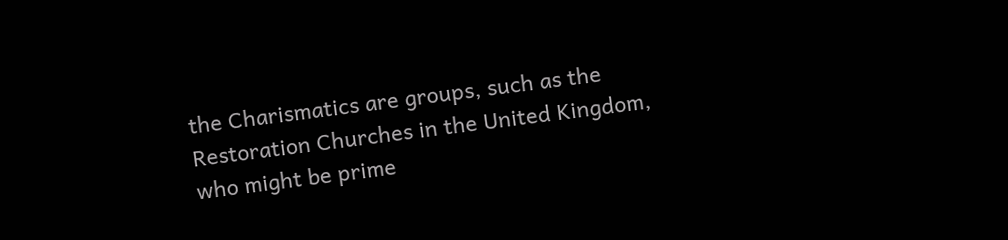the Charismatics are groups, such as the Restoration Churches in the United Kingdom, who might be prime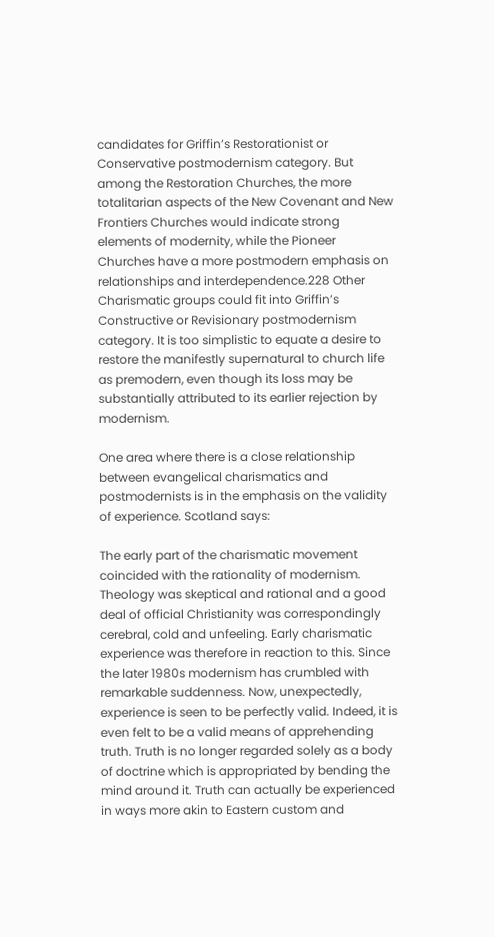candidates for Griffin’s Restorationist or Conservative postmodernism category. But among the Restoration Churches, the more totalitarian aspects of the New Covenant and New Frontiers Churches would indicate strong elements of modernity, while the Pioneer Churches have a more postmodern emphasis on relationships and interdependence.228 Other Charismatic groups could fit into Griffin’s Constructive or Revisionary postmodernism category. It is too simplistic to equate a desire to restore the manifestly supernatural to church life as premodern, even though its loss may be substantially attributed to its earlier rejection by modernism.

One area where there is a close relationship between evangelical charismatics and postmodernists is in the emphasis on the validity of experience. Scotland says:

The early part of the charismatic movement coincided with the rationality of modernism. Theology was skeptical and rational and a good deal of official Christianity was correspondingly cerebral, cold and unfeeling. Early charismatic experience was therefore in reaction to this. Since the later 1980s modernism has crumbled with remarkable suddenness. Now, unexpectedly, experience is seen to be perfectly valid. Indeed, it is even felt to be a valid means of apprehending truth. Truth is no longer regarded solely as a body of doctrine which is appropriated by bending the mind around it. Truth can actually be experienced in ways more akin to Eastern custom and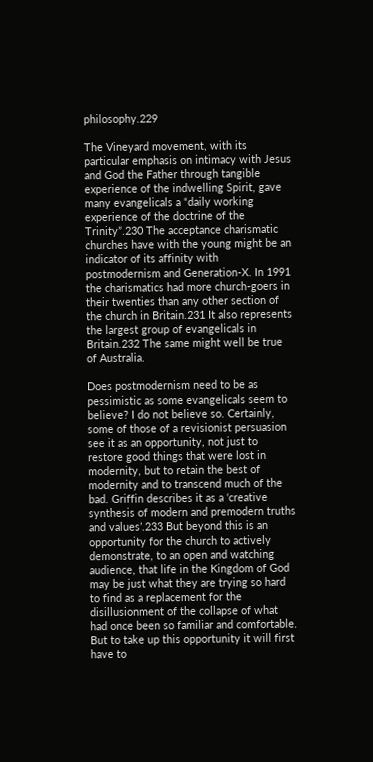philosophy.229

The Vineyard movement, with its particular emphasis on intimacy with Jesus and God the Father through tangible experience of the indwelling Spirit, gave many evangelicals a “daily working experience of the doctrine of the Trinity”.230 The acceptance charismatic churches have with the young might be an indicator of its affinity with postmodernism and Generation-X. In 1991 the charismatics had more church-goers in their twenties than any other section of the church in Britain.231 It also represents the largest group of evangelicals in Britain.232 The same might well be true of Australia.

Does postmodernism need to be as pessimistic as some evangelicals seem to believe? I do not believe so. Certainly, some of those of a revisionist persuasion see it as an opportunity, not just to restore good things that were lost in modernity, but to retain the best of modernity and to transcend much of the bad. Griffin describes it as a ‘creative synthesis of modern and premodern truths and values’.233 But beyond this is an opportunity for the church to actively demonstrate, to an open and watching audience, that life in the Kingdom of God may be just what they are trying so hard to find as a replacement for the disillusionment of the collapse of what had once been so familiar and comfortable. But to take up this opportunity it will first have to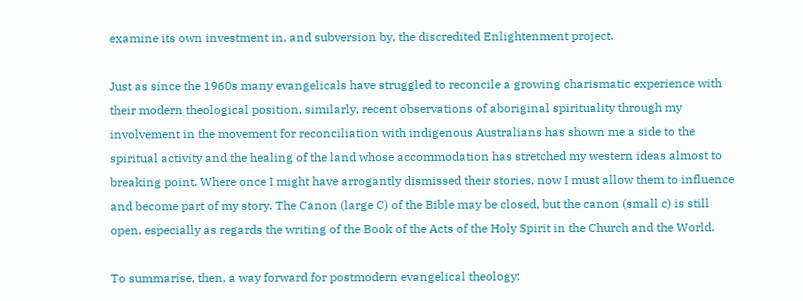examine its own investment in, and subversion by, the discredited Enlightenment project.

Just as since the 1960s many evangelicals have struggled to reconcile a growing charismatic experience with their modern theological position, similarly, recent observations of aboriginal spirituality through my involvement in the movement for reconciliation with indigenous Australians has shown me a side to the spiritual activity and the healing of the land whose accommodation has stretched my western ideas almost to breaking point. Where once I might have arrogantly dismissed their stories, now I must allow them to influence and become part of my story. The Canon (large C) of the Bible may be closed, but the canon (small c) is still open, especially as regards the writing of the Book of the Acts of the Holy Spirit in the Church and the World.

To summarise, then, a way forward for postmodern evangelical theology: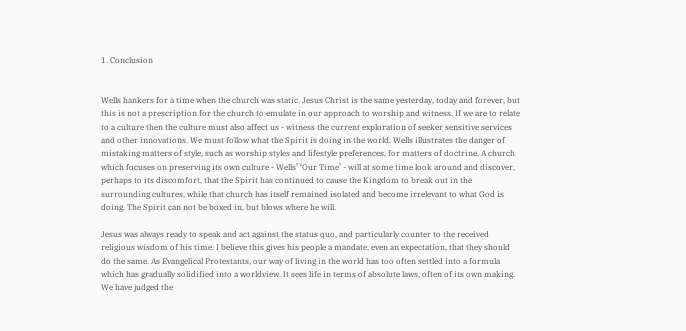1. Conclusion


Wells hankers for a time when the church was static. Jesus Christ is the same yesterday, today and forever, but this is not a prescription for the church to emulate in our approach to worship and witness. If we are to relate to a culture then the culture must also affect us - witness the current exploration of seeker sensitive services and other innovations. We must follow what the Spirit is doing in the world. Wells illustrates the danger of mistaking matters of style, such as worship styles and lifestyle preferences, for matters of doctrine. A church which focuses on preserving its own culture - Wells’ ‘Our Time’ - will at some time look around and discover, perhaps to its discomfort, that the Spirit has continued to cause the Kingdom to break out in the surrounding cultures, while that church has itself remained isolated and become irrelevant to what God is doing. The Spirit can not be boxed in, but blows where he will.

Jesus was always ready to speak and act against the status quo, and particularly counter to the received religious wisdom of his time. I believe this gives his people a mandate, even an expectation, that they should do the same. As Evangelical Protestants, our way of living in the world has too often settled into a formula which has gradually solidified into a worldview. It sees life in terms of absolute laws, often of its own making. We have judged the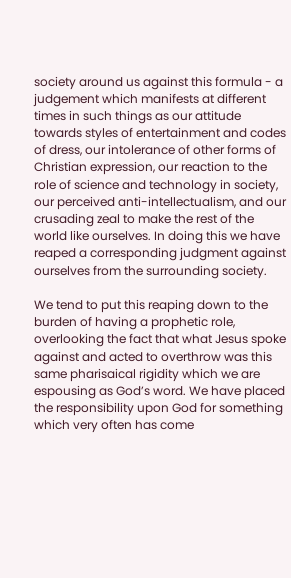society around us against this formula - a judgement which manifests at different times in such things as our attitude towards styles of entertainment and codes of dress, our intolerance of other forms of Christian expression, our reaction to the role of science and technology in society, our perceived anti-intellectualism, and our crusading zeal to make the rest of the world like ourselves. In doing this we have reaped a corresponding judgment against ourselves from the surrounding society.

We tend to put this reaping down to the burden of having a prophetic role, overlooking the fact that what Jesus spoke against and acted to overthrow was this same pharisaical rigidity which we are espousing as God’s word. We have placed the responsibility upon God for something which very often has come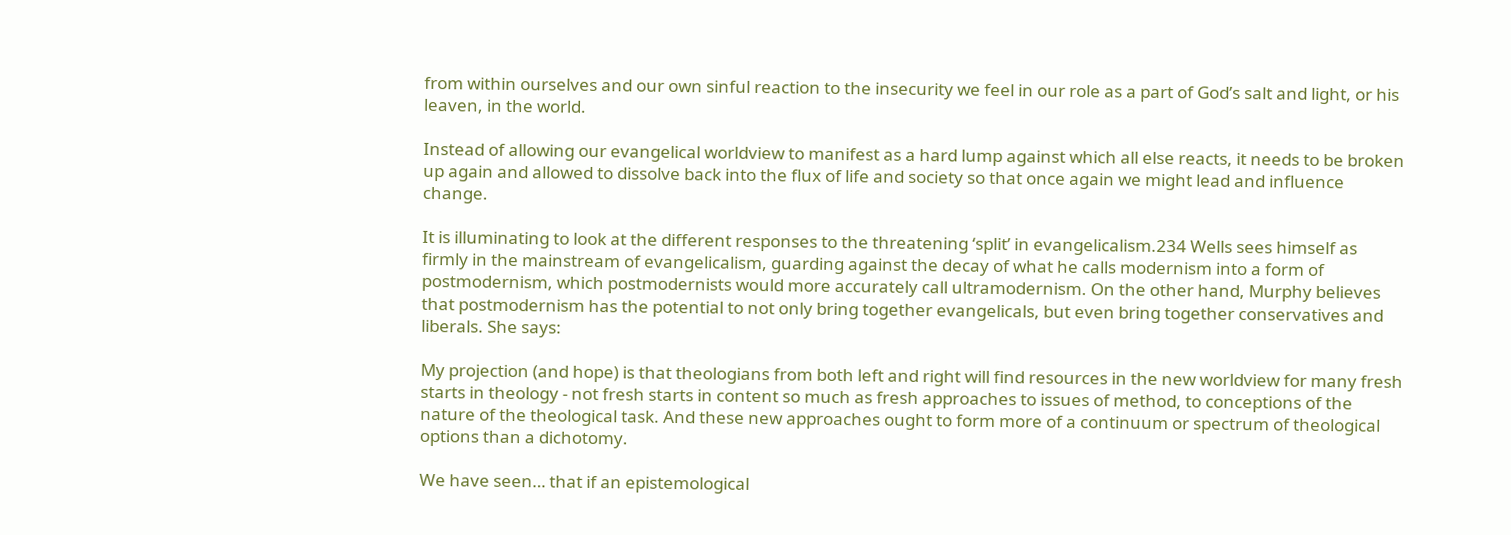from within ourselves and our own sinful reaction to the insecurity we feel in our role as a part of God’s salt and light, or his leaven, in the world.

Instead of allowing our evangelical worldview to manifest as a hard lump against which all else reacts, it needs to be broken up again and allowed to dissolve back into the flux of life and society so that once again we might lead and influence change.

It is illuminating to look at the different responses to the threatening ‘split’ in evangelicalism.234 Wells sees himself as firmly in the mainstream of evangelicalism, guarding against the decay of what he calls modernism into a form of postmodernism, which postmodernists would more accurately call ultramodernism. On the other hand, Murphy believes that postmodernism has the potential to not only bring together evangelicals, but even bring together conservatives and liberals. She says:

My projection (and hope) is that theologians from both left and right will find resources in the new worldview for many fresh starts in theology - not fresh starts in content so much as fresh approaches to issues of method, to conceptions of the nature of the theological task. And these new approaches ought to form more of a continuum or spectrum of theological options than a dichotomy.

We have seen… that if an epistemological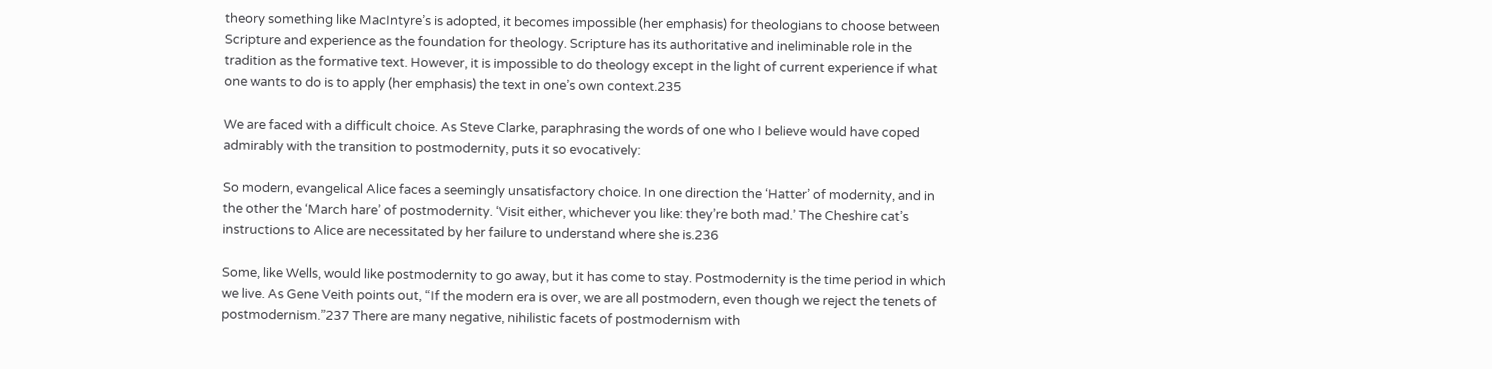theory something like MacIntyre’s is adopted, it becomes impossible (her emphasis) for theologians to choose between Scripture and experience as the foundation for theology. Scripture has its authoritative and ineliminable role in the tradition as the formative text. However, it is impossible to do theology except in the light of current experience if what one wants to do is to apply (her emphasis) the text in one’s own context.235

We are faced with a difficult choice. As Steve Clarke, paraphrasing the words of one who I believe would have coped admirably with the transition to postmodernity, puts it so evocatively:

So modern, evangelical Alice faces a seemingly unsatisfactory choice. In one direction the ‘Hatter’ of modernity, and in the other the ‘March hare’ of postmodernity. ‘Visit either, whichever you like: they’re both mad.’ The Cheshire cat’s instructions to Alice are necessitated by her failure to understand where she is.236

Some, like Wells, would like postmodernity to go away, but it has come to stay. Postmodernity is the time period in which we live. As Gene Veith points out, “If the modern era is over, we are all postmodern, even though we reject the tenets of postmodernism.”237 There are many negative, nihilistic facets of postmodernism with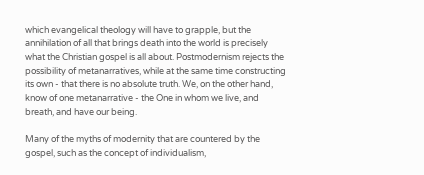which evangelical theology will have to grapple, but the annihilation of all that brings death into the world is precisely what the Christian gospel is all about. Postmodernism rejects the possibility of metanarratives, while at the same time constructing its own - that there is no absolute truth. We, on the other hand, know of one metanarrative - the One in whom we live, and breath, and have our being.

Many of the myths of modernity that are countered by the gospel, such as the concept of individualism,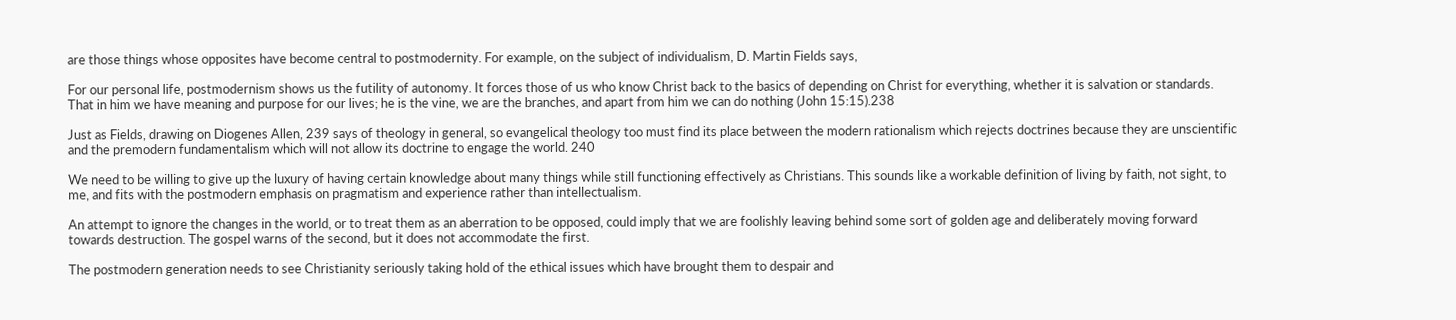are those things whose opposites have become central to postmodernity. For example, on the subject of individualism, D. Martin Fields says,

For our personal life, postmodernism shows us the futility of autonomy. It forces those of us who know Christ back to the basics of depending on Christ for everything, whether it is salvation or standards. That in him we have meaning and purpose for our lives; he is the vine, we are the branches, and apart from him we can do nothing (John 15:15).238

Just as Fields, drawing on Diogenes Allen, 239 says of theology in general, so evangelical theology too must find its place between the modern rationalism which rejects doctrines because they are unscientific and the premodern fundamentalism which will not allow its doctrine to engage the world. 240

We need to be willing to give up the luxury of having certain knowledge about many things while still functioning effectively as Christians. This sounds like a workable definition of living by faith, not sight, to me, and fits with the postmodern emphasis on pragmatism and experience rather than intellectualism.

An attempt to ignore the changes in the world, or to treat them as an aberration to be opposed, could imply that we are foolishly leaving behind some sort of golden age and deliberately moving forward towards destruction. The gospel warns of the second, but it does not accommodate the first.

The postmodern generation needs to see Christianity seriously taking hold of the ethical issues which have brought them to despair and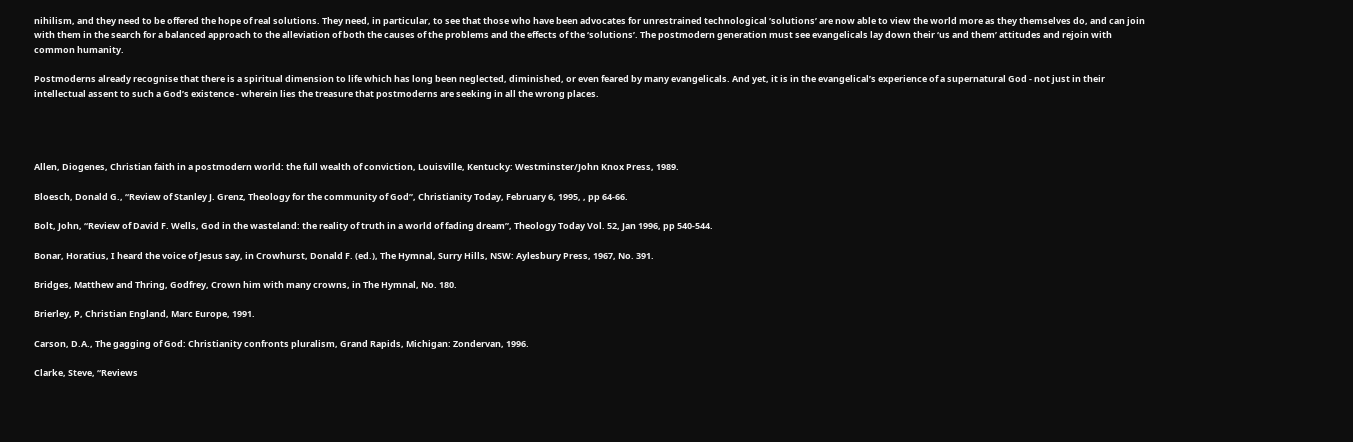nihilism, and they need to be offered the hope of real solutions. They need, in particular, to see that those who have been advocates for unrestrained technological ‘solutions’ are now able to view the world more as they themselves do, and can join with them in the search for a balanced approach to the alleviation of both the causes of the problems and the effects of the ‘solutions’. The postmodern generation must see evangelicals lay down their ‘us and them’ attitudes and rejoin with common humanity.

Postmoderns already recognise that there is a spiritual dimension to life which has long been neglected, diminished, or even feared by many evangelicals. And yet, it is in the evangelical’s experience of a supernatural God - not just in their intellectual assent to such a God’s existence - wherein lies the treasure that postmoderns are seeking in all the wrong places.




Allen, Diogenes, Christian faith in a postmodern world: the full wealth of conviction, Louisville, Kentucky: Westminster/John Knox Press, 1989.

Bloesch, Donald G., “Review of Stanley J. Grenz, Theology for the community of God”, Christianity Today, February 6, 1995, , pp 64-66.

Bolt, John, “Review of David F. Wells, God in the wasteland: the reality of truth in a world of fading dream”, Theology Today Vol. 52, Jan 1996, pp 540-544.

Bonar, Horatius, I heard the voice of Jesus say, in Crowhurst, Donald F. (ed.), The Hymnal, Surry Hills, NSW: Aylesbury Press, 1967, No. 391.

Bridges, Matthew and Thring, Godfrey, Crown him with many crowns, in The Hymnal, No. 180.

Brierley, P, Christian England, Marc Europe, 1991.

Carson, D.A., The gagging of God: Christianity confronts pluralism, Grand Rapids, Michigan: Zondervan, 1996.

Clarke, Steve, “Reviews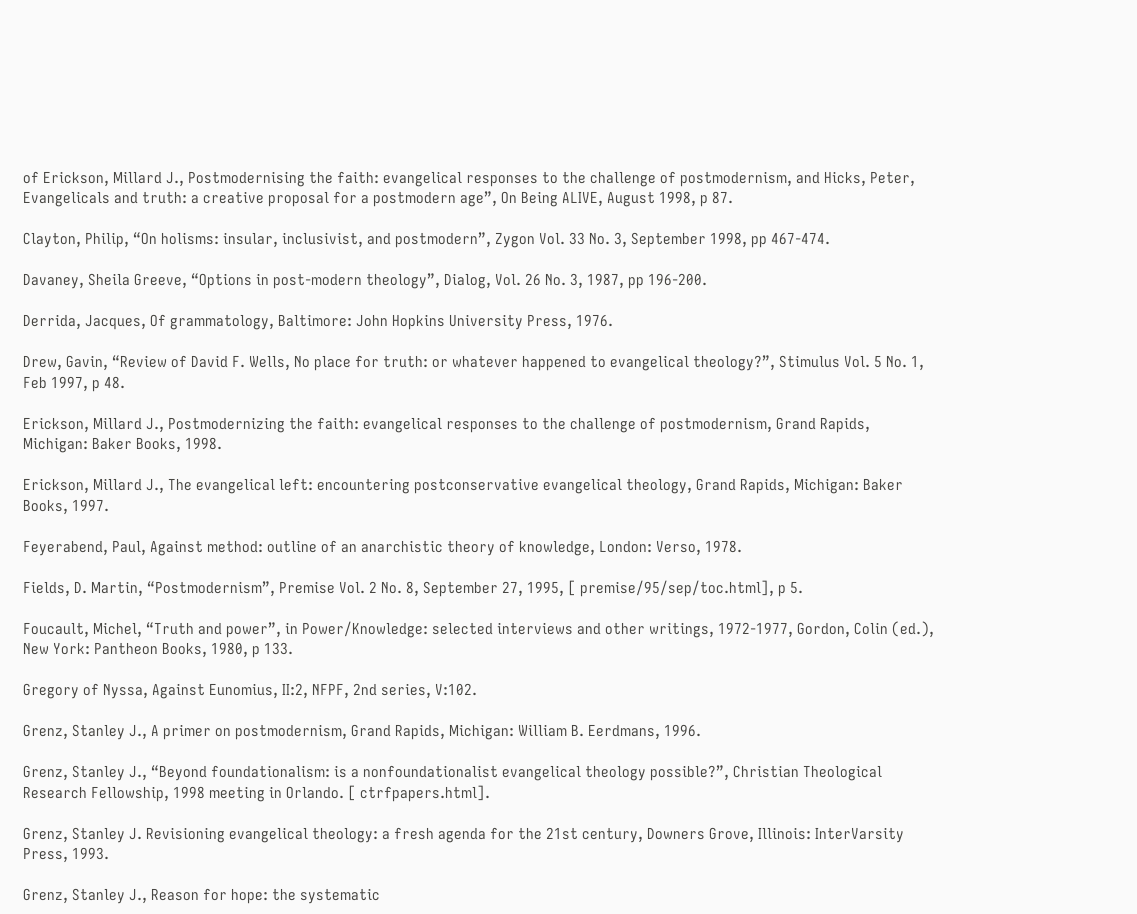of Erickson, Millard J., Postmodernising the faith: evangelical responses to the challenge of postmodernism, and Hicks, Peter, Evangelicals and truth: a creative proposal for a postmodern age”, On Being ALIVE, August 1998, p 87.

Clayton, Philip, “On holisms: insular, inclusivist, and postmodern”, Zygon Vol. 33 No. 3, September 1998, pp 467-474.

Davaney, Sheila Greeve, “Options in post-modern theology”, Dialog, Vol. 26 No. 3, 1987, pp 196-200.

Derrida, Jacques, Of grammatology, Baltimore: John Hopkins University Press, 1976.

Drew, Gavin, “Review of David F. Wells, No place for truth: or whatever happened to evangelical theology?”, Stimulus Vol. 5 No. 1, Feb 1997, p 48.

Erickson, Millard J., Postmodernizing the faith: evangelical responses to the challenge of postmodernism, Grand Rapids, Michigan: Baker Books, 1998.

Erickson, Millard J., The evangelical left: encountering postconservative evangelical theology, Grand Rapids, Michigan: Baker Books, 1997.

Feyerabend, Paul, Against method: outline of an anarchistic theory of knowledge, London: Verso, 1978.

Fields, D. Martin, “Postmodernism”, Premise Vol. 2 No. 8, September 27, 1995, [ premise/95/sep/toc.html], p 5.

Foucault, Michel, “Truth and power”, in Power/Knowledge: selected interviews and other writings, 1972-1977, Gordon, Colin (ed.), New York: Pantheon Books, 1980, p 133.

Gregory of Nyssa, Against Eunomius, II:2, NFPF, 2nd series, V:102.

Grenz, Stanley J., A primer on postmodernism, Grand Rapids, Michigan: William B. Eerdmans, 1996.

Grenz, Stanley J., “Beyond foundationalism: is a nonfoundationalist evangelical theology possible?”, Christian Theological Research Fellowship, 1998 meeting in Orlando. [ ctrfpapers.html].

Grenz, Stanley J. Revisioning evangelical theology: a fresh agenda for the 21st century, Downers Grove, Illinois: InterVarsity Press, 1993.

Grenz, Stanley J., Reason for hope: the systematic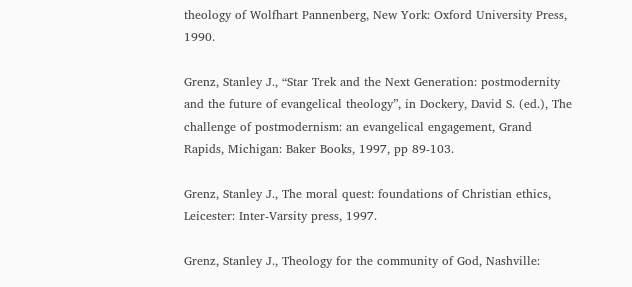theology of Wolfhart Pannenberg, New York: Oxford University Press, 1990.

Grenz, Stanley J., “Star Trek and the Next Generation: postmodernity and the future of evangelical theology”, in Dockery, David S. (ed.), The challenge of postmodernism: an evangelical engagement, Grand Rapids, Michigan: Baker Books, 1997, pp 89-103.

Grenz, Stanley J., The moral quest: foundations of Christian ethics, Leicester: Inter-Varsity press, 1997.

Grenz, Stanley J., Theology for the community of God, Nashville: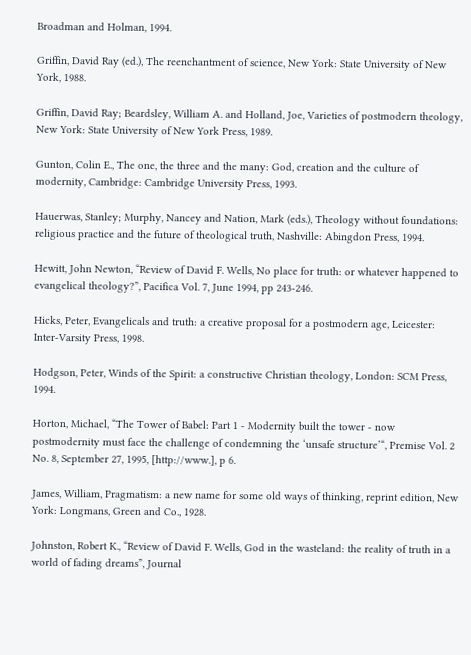Broadman and Holman, 1994.

Griffin, David Ray (ed.), The reenchantment of science, New York: State University of New York, 1988.

Griffin, David Ray; Beardsley, William A. and Holland, Joe, Varieties of postmodern theology, New York: State University of New York Press, 1989.

Gunton, Colin E., The one, the three and the many: God, creation and the culture of modernity, Cambridge: Cambridge University Press, 1993.

Hauerwas, Stanley; Murphy, Nancey and Nation, Mark (eds.), Theology without foundations: religious practice and the future of theological truth, Nashville: Abingdon Press, 1994.

Hewitt, John Newton, “Review of David F. Wells, No place for truth: or whatever happened to evangelical theology?”, Pacifica Vol. 7, June 1994, pp 243-246.

Hicks, Peter, Evangelicals and truth: a creative proposal for a postmodern age, Leicester: Inter-Varsity Press, 1998.

Hodgson, Peter, Winds of the Spirit: a constructive Christian theology, London: SCM Press, 1994.

Horton, Michael, “The Tower of Babel: Part 1 - Modernity built the tower - now postmodernity must face the challenge of condemning the ‘unsafe structure’“, Premise Vol. 2 No. 8, September 27, 1995, [http://www.], p 6.

James, William, Pragmatism: a new name for some old ways of thinking, reprint edition, New York: Longmans, Green and Co., 1928.

Johnston, Robert K., “Review of David F. Wells, God in the wasteland: the reality of truth in a world of fading dreams”, Journal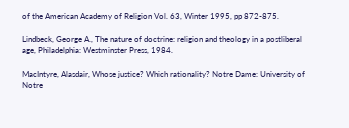of the American Academy of Religion Vol. 63, Winter 1995, pp 872-875.

Lindbeck, George A., The nature of doctrine: religion and theology in a postliberal age, Philadelphia: Westminster Press, 1984.

MacIntyre, Alasdair, Whose justice? Which rationality? Notre Dame: University of Notre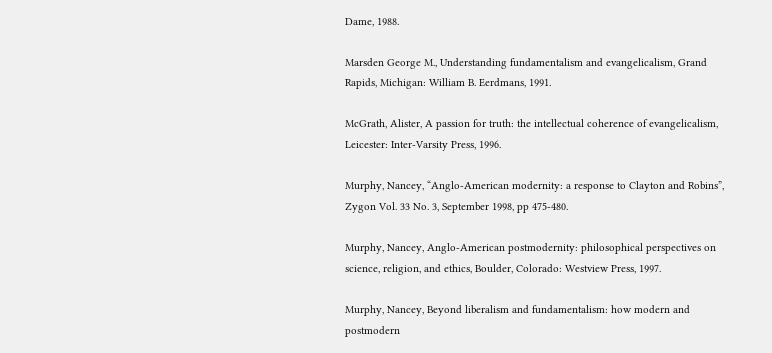Dame, 1988.

Marsden George M., Understanding fundamentalism and evangelicalism, Grand Rapids, Michigan: William B. Eerdmans, 1991.

McGrath, Alister, A passion for truth: the intellectual coherence of evangelicalism, Leicester: Inter-Varsity Press, 1996.

Murphy, Nancey, “Anglo-American modernity: a response to Clayton and Robins”, Zygon Vol. 33 No. 3, September 1998, pp 475-480.

Murphy, Nancey, Anglo-American postmodernity: philosophical perspectives on science, religion, and ethics, Boulder, Colorado: Westview Press, 1997.

Murphy, Nancey, Beyond liberalism and fundamentalism: how modern and postmodern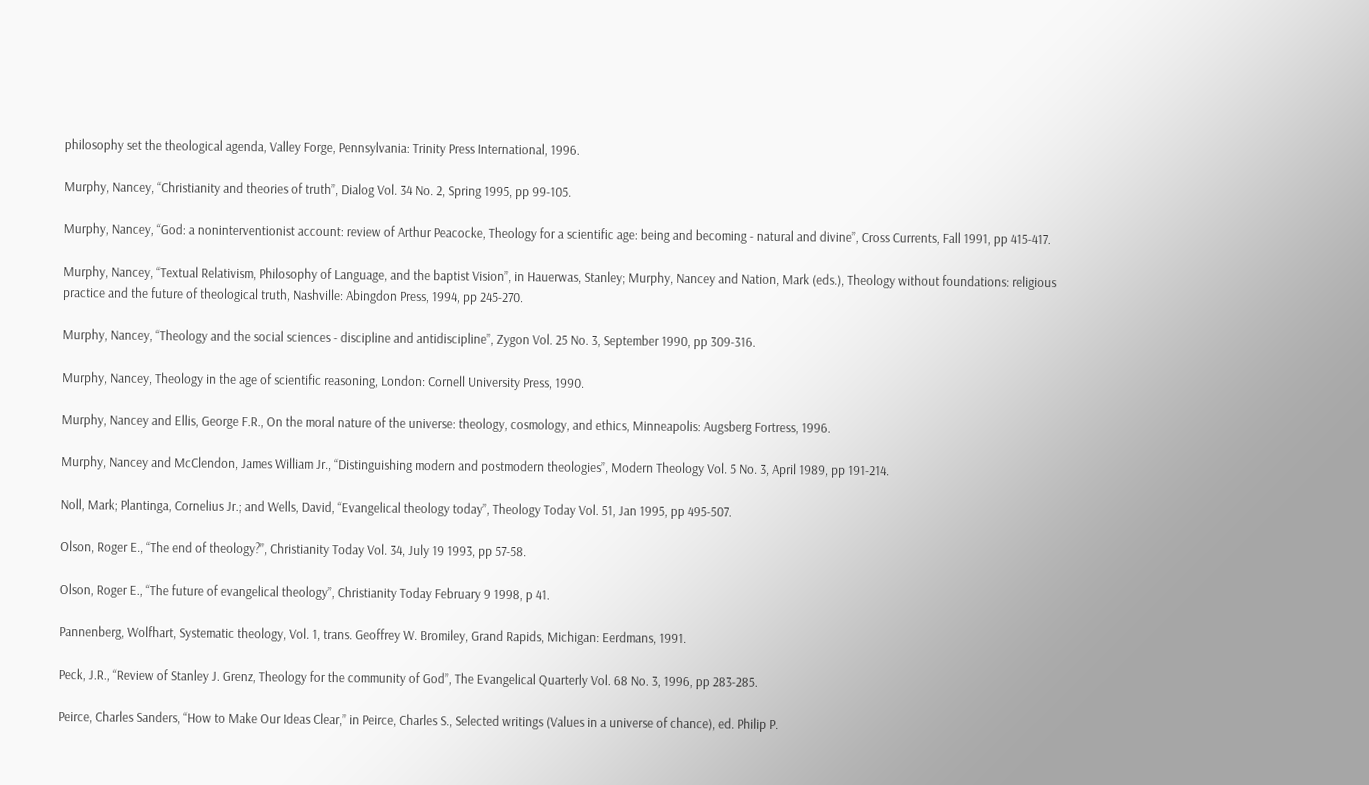philosophy set the theological agenda, Valley Forge, Pennsylvania: Trinity Press International, 1996.

Murphy, Nancey, “Christianity and theories of truth”, Dialog Vol. 34 No. 2, Spring 1995, pp 99-105.

Murphy, Nancey, “God: a noninterventionist account: review of Arthur Peacocke, Theology for a scientific age: being and becoming - natural and divine”, Cross Currents, Fall 1991, pp 415-417.

Murphy, Nancey, “Textual Relativism, Philosophy of Language, and the baptist Vision”, in Hauerwas, Stanley; Murphy, Nancey and Nation, Mark (eds.), Theology without foundations: religious practice and the future of theological truth, Nashville: Abingdon Press, 1994, pp 245-270.

Murphy, Nancey, “Theology and the social sciences - discipline and antidiscipline”, Zygon Vol. 25 No. 3, September 1990, pp 309-316.

Murphy, Nancey, Theology in the age of scientific reasoning, London: Cornell University Press, 1990.

Murphy, Nancey and Ellis, George F.R., On the moral nature of the universe: theology, cosmology, and ethics, Minneapolis: Augsberg Fortress, 1996.

Murphy, Nancey and McClendon, James William Jr., “Distinguishing modern and postmodern theologies”, Modern Theology Vol. 5 No. 3, April 1989, pp 191-214.

Noll, Mark; Plantinga, Cornelius Jr.; and Wells, David, “Evangelical theology today”, Theology Today Vol. 51, Jan 1995, pp 495-507.

Olson, Roger E., “The end of theology?”, Christianity Today Vol. 34, July 19 1993, pp 57-58.

Olson, Roger E., “The future of evangelical theology”, Christianity Today February 9 1998, p 41.

Pannenberg, Wolfhart, Systematic theology, Vol. 1, trans. Geoffrey W. Bromiley, Grand Rapids, Michigan: Eerdmans, 1991.

Peck, J.R., “Review of Stanley J. Grenz, Theology for the community of God”, The Evangelical Quarterly Vol. 68 No. 3, 1996, pp 283-285.

Peirce, Charles Sanders, “How to Make Our Ideas Clear,” in Peirce, Charles S., Selected writings (Values in a universe of chance), ed. Philip P.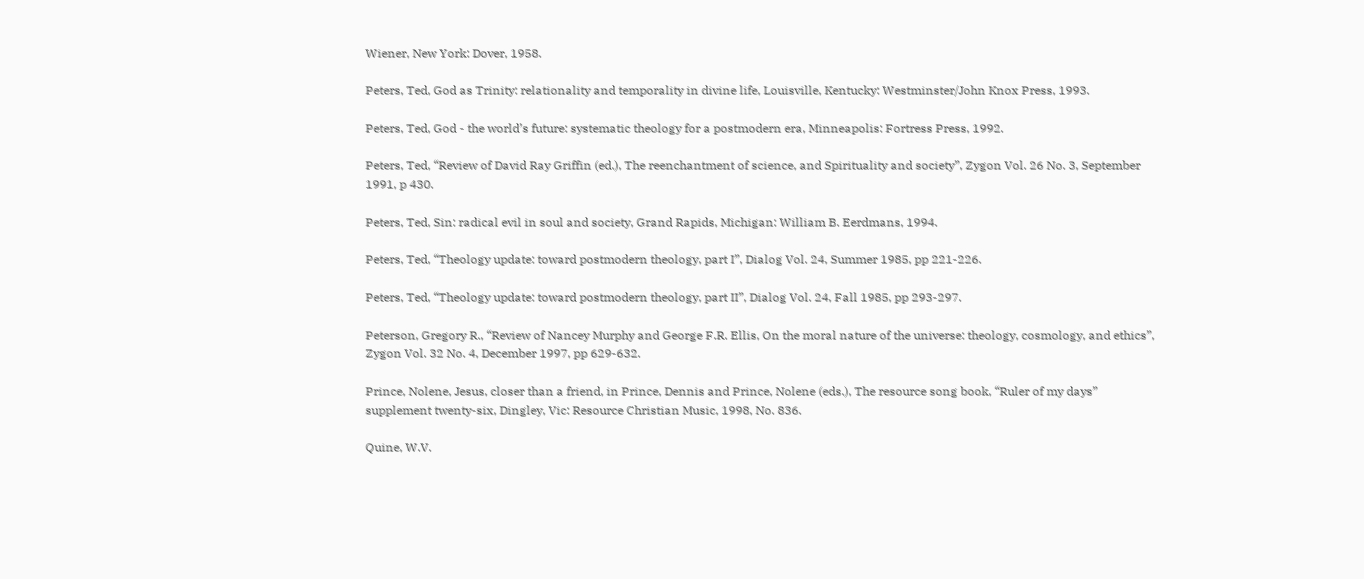Wiener, New York: Dover, 1958.

Peters, Ted, God as Trinity: relationality and temporality in divine life, Louisville, Kentucky: Westminster/John Knox Press, 1993.

Peters, Ted, God - the world’s future: systematic theology for a postmodern era, Minneapolis: Fortress Press, 1992.

Peters, Ted, “Review of David Ray Griffin (ed.), The reenchantment of science, and Spirituality and society”, Zygon Vol. 26 No. 3, September 1991, p 430.

Peters, Ted, Sin: radical evil in soul and society, Grand Rapids, Michigan: William B. Eerdmans, 1994.

Peters, Ted, “Theology update: toward postmodern theology, part I”, Dialog Vol. 24, Summer 1985, pp 221-226.

Peters, Ted, “Theology update: toward postmodern theology, part II”, Dialog Vol. 24, Fall 1985, pp 293-297.

Peterson, Gregory R., “Review of Nancey Murphy and George F.R. Ellis, On the moral nature of the universe: theology, cosmology, and ethics”, Zygon Vol. 32 No. 4, December 1997, pp 629-632.

Prince, Nolene, Jesus, closer than a friend, in Prince, Dennis and Prince, Nolene (eds.), The resource song book, “Ruler of my days” supplement twenty-six, Dingley, Vic: Resource Christian Music, 1998, No. 836.

Quine, W.V.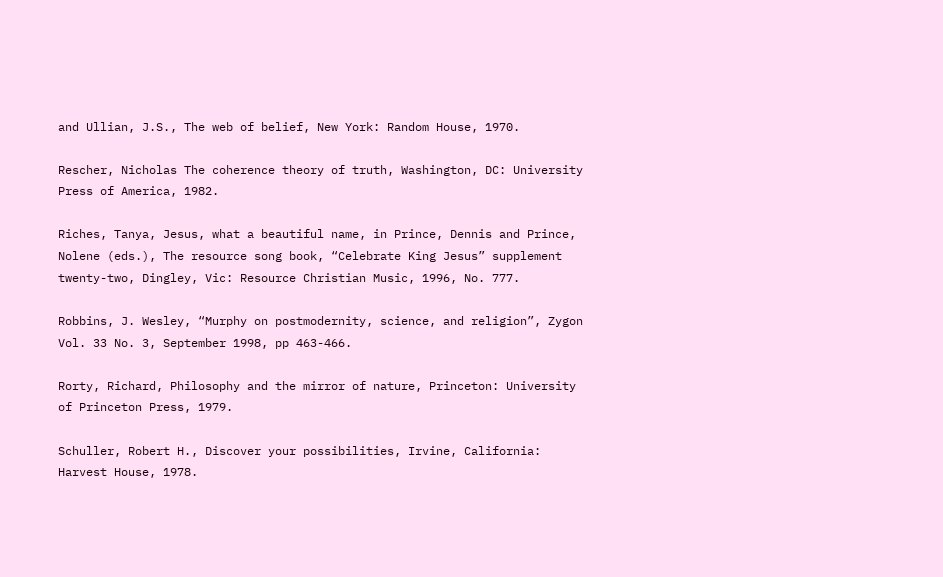and Ullian, J.S., The web of belief, New York: Random House, 1970.

Rescher, Nicholas The coherence theory of truth, Washington, DC: University Press of America, 1982.

Riches, Tanya, Jesus, what a beautiful name, in Prince, Dennis and Prince, Nolene (eds.), The resource song book, “Celebrate King Jesus” supplement twenty-two, Dingley, Vic: Resource Christian Music, 1996, No. 777.

Robbins, J. Wesley, “Murphy on postmodernity, science, and religion”, Zygon Vol. 33 No. 3, September 1998, pp 463-466.

Rorty, Richard, Philosophy and the mirror of nature, Princeton: University of Princeton Press, 1979.

Schuller, Robert H., Discover your possibilities, Irvine, California: Harvest House, 1978.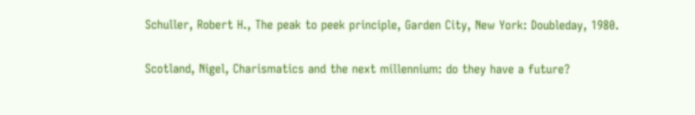Schuller, Robert H., The peak to peek principle, Garden City, New York: Doubleday, 1980.

Scotland, Nigel, Charismatics and the next millennium: do they have a future?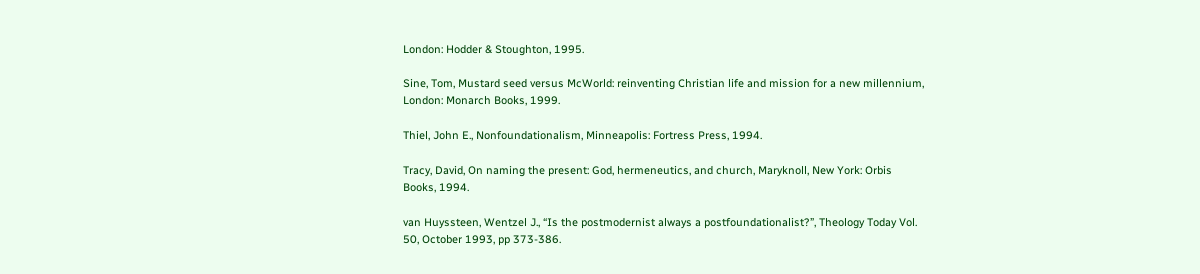London: Hodder & Stoughton, 1995.

Sine, Tom, Mustard seed versus McWorld: reinventing Christian life and mission for a new millennium, London: Monarch Books, 1999.

Thiel, John E., Nonfoundationalism, Minneapolis: Fortress Press, 1994.

Tracy, David, On naming the present: God, hermeneutics, and church, Maryknoll, New York: Orbis Books, 1994.

van Huyssteen, Wentzel J., “Is the postmodernist always a postfoundationalist?”, Theology Today Vol. 50, October 1993, pp 373-386.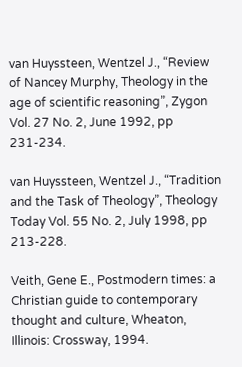van Huyssteen, Wentzel J., “Review of Nancey Murphy, Theology in the age of scientific reasoning”, Zygon Vol. 27 No. 2, June 1992, pp 231-234.

van Huyssteen, Wentzel J., “Tradition and the Task of Theology”, Theology Today Vol. 55 No. 2, July 1998, pp 213-228.

Veith, Gene E., Postmodern times: a Christian guide to contemporary thought and culture, Wheaton, Illinois: Crossway, 1994.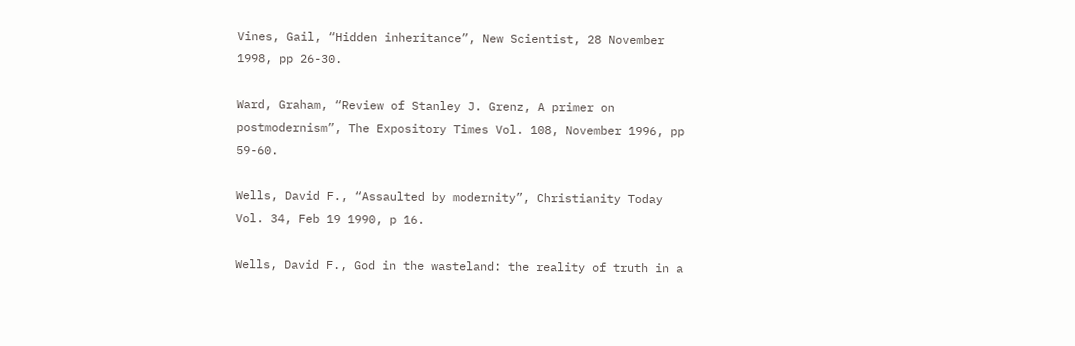Vines, Gail, “Hidden inheritance”, New Scientist, 28 November 1998, pp 26-30.

Ward, Graham, “Review of Stanley J. Grenz, A primer on postmodernism”, The Expository Times Vol. 108, November 1996, pp 59-60.

Wells, David F., “Assaulted by modernity”, Christianity Today Vol. 34, Feb 19 1990, p 16.

Wells, David F., God in the wasteland: the reality of truth in a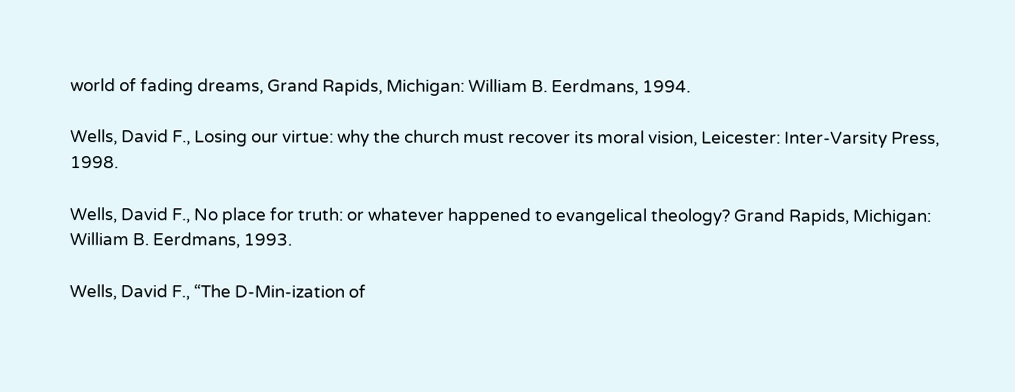world of fading dreams, Grand Rapids, Michigan: William B. Eerdmans, 1994.

Wells, David F., Losing our virtue: why the church must recover its moral vision, Leicester: Inter-Varsity Press, 1998.

Wells, David F., No place for truth: or whatever happened to evangelical theology? Grand Rapids, Michigan: William B. Eerdmans, 1993.

Wells, David F., “The D-Min-ization of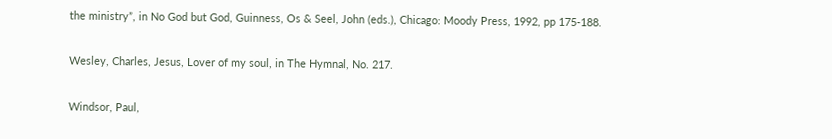the ministry”, in No God but God, Guinness, Os & Seel, John (eds.), Chicago: Moody Press, 1992, pp 175-188.

Wesley, Charles, Jesus, Lover of my soul, in The Hymnal, No. 217.

Windsor, Paul,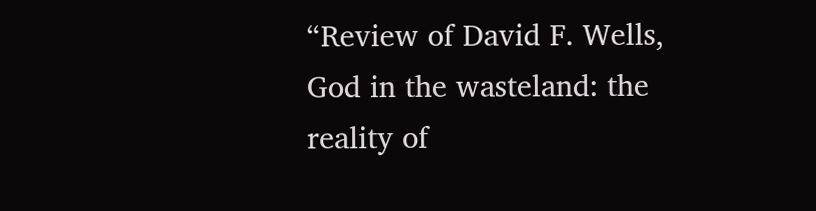“Review of David F. Wells, God in the wasteland: the reality of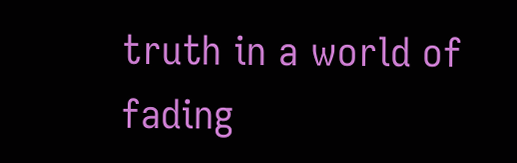truth in a world of fading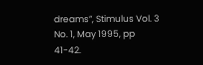dreams”, Stimulus Vol. 3 No. 1, May 1995, pp 41-42.